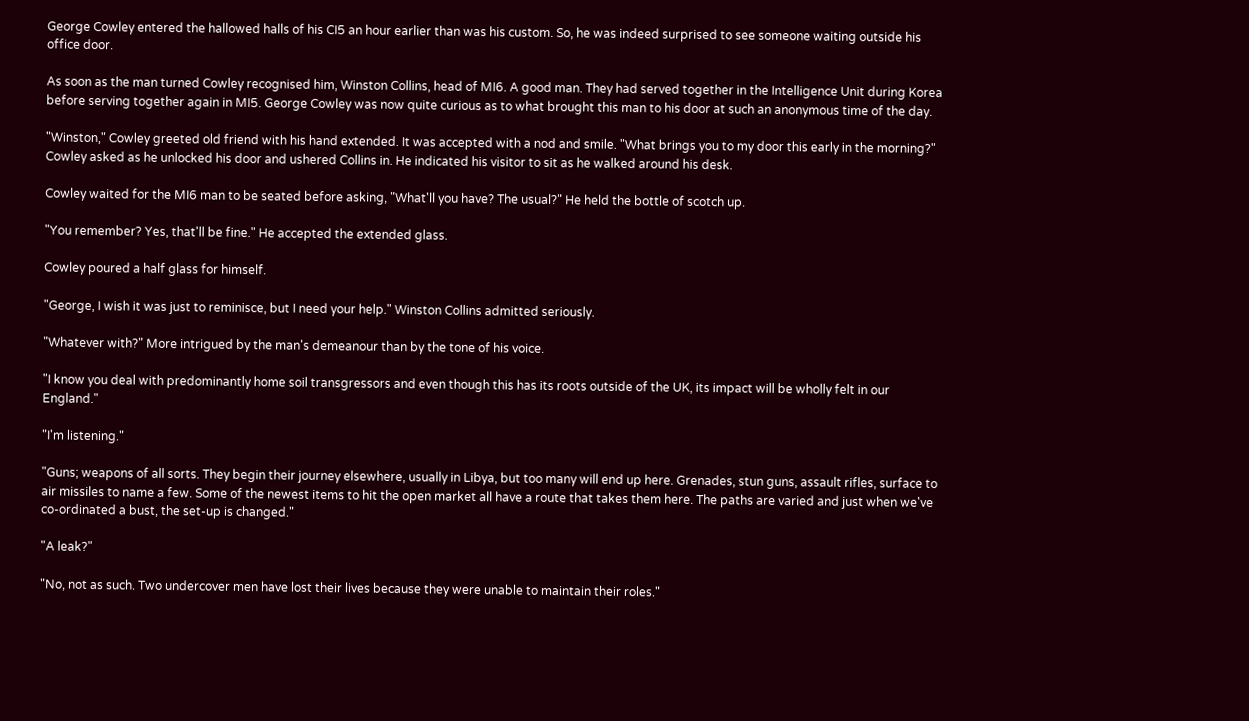George Cowley entered the hallowed halls of his CI5 an hour earlier than was his custom. So, he was indeed surprised to see someone waiting outside his office door.

As soon as the man turned Cowley recognised him, Winston Collins, head of MI6. A good man. They had served together in the Intelligence Unit during Korea before serving together again in MI5. George Cowley was now quite curious as to what brought this man to his door at such an anonymous time of the day.

"Winston," Cowley greeted old friend with his hand extended. It was accepted with a nod and smile. "What brings you to my door this early in the morning?" Cowley asked as he unlocked his door and ushered Collins in. He indicated his visitor to sit as he walked around his desk.

Cowley waited for the MI6 man to be seated before asking, "What'll you have? The usual?" He held the bottle of scotch up.

"You remember? Yes, that'll be fine." He accepted the extended glass.

Cowley poured a half glass for himself.

"George, I wish it was just to reminisce, but I need your help." Winston Collins admitted seriously.

"Whatever with?" More intrigued by the man's demeanour than by the tone of his voice.

"I know you deal with predominantly home soil transgressors and even though this has its roots outside of the UK, its impact will be wholly felt in our England."

"I'm listening."

"Guns; weapons of all sorts. They begin their journey elsewhere, usually in Libya, but too many will end up here. Grenades, stun guns, assault rifles, surface to air missiles to name a few. Some of the newest items to hit the open market all have a route that takes them here. The paths are varied and just when we've co-ordinated a bust, the set-up is changed."

"A leak?"

"No, not as such. Two undercover men have lost their lives because they were unable to maintain their roles."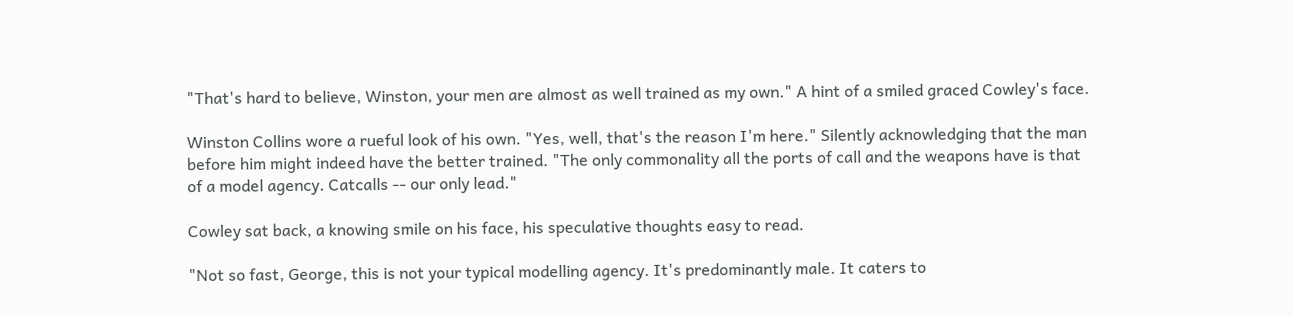"That's hard to believe, Winston, your men are almost as well trained as my own." A hint of a smiled graced Cowley's face.

Winston Collins wore a rueful look of his own. "Yes, well, that's the reason I'm here." Silently acknowledging that the man before him might indeed have the better trained. "The only commonality all the ports of call and the weapons have is that of a model agency. Catcalls -- our only lead."

Cowley sat back, a knowing smile on his face, his speculative thoughts easy to read.

"Not so fast, George, this is not your typical modelling agency. It's predominantly male. It caters to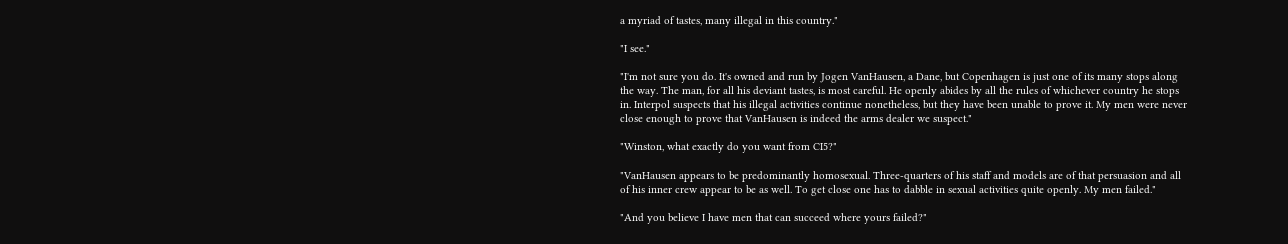a myriad of tastes, many illegal in this country."

"I see."

"I'm not sure you do. It's owned and run by Jogen VanHausen, a Dane, but Copenhagen is just one of its many stops along the way. The man, for all his deviant tastes, is most careful. He openly abides by all the rules of whichever country he stops in. Interpol suspects that his illegal activities continue nonetheless, but they have been unable to prove it. My men were never close enough to prove that VanHausen is indeed the arms dealer we suspect."

"Winston, what exactly do you want from CI5?"

"VanHausen appears to be predominantly homosexual. Three-quarters of his staff and models are of that persuasion and all of his inner crew appear to be as well. To get close one has to dabble in sexual activities quite openly. My men failed."

"And you believe I have men that can succeed where yours failed?"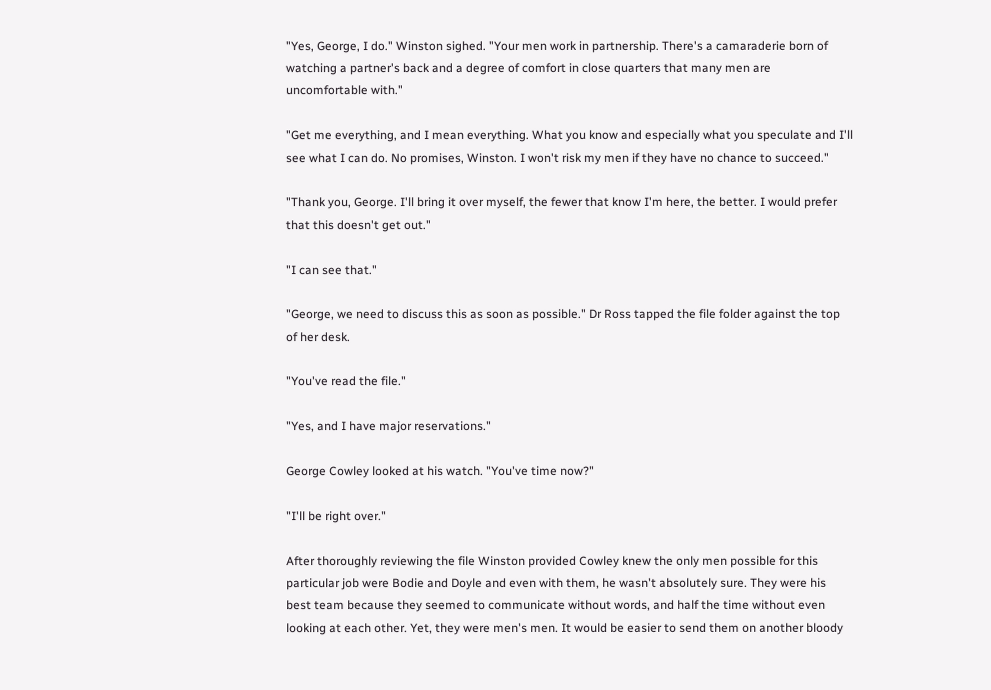"Yes, George, I do." Winston sighed. "Your men work in partnership. There's a camaraderie born of watching a partner's back and a degree of comfort in close quarters that many men are uncomfortable with."

"Get me everything, and I mean everything. What you know and especially what you speculate and I'll see what I can do. No promises, Winston. I won't risk my men if they have no chance to succeed."

"Thank you, George. I'll bring it over myself, the fewer that know I'm here, the better. I would prefer that this doesn't get out."

"I can see that."

"George, we need to discuss this as soon as possible." Dr Ross tapped the file folder against the top of her desk.

"You've read the file."

"Yes, and I have major reservations."

George Cowley looked at his watch. "You've time now?"

"I'll be right over."

After thoroughly reviewing the file Winston provided Cowley knew the only men possible for this particular job were Bodie and Doyle and even with them, he wasn't absolutely sure. They were his best team because they seemed to communicate without words, and half the time without even looking at each other. Yet, they were men's men. It would be easier to send them on another bloody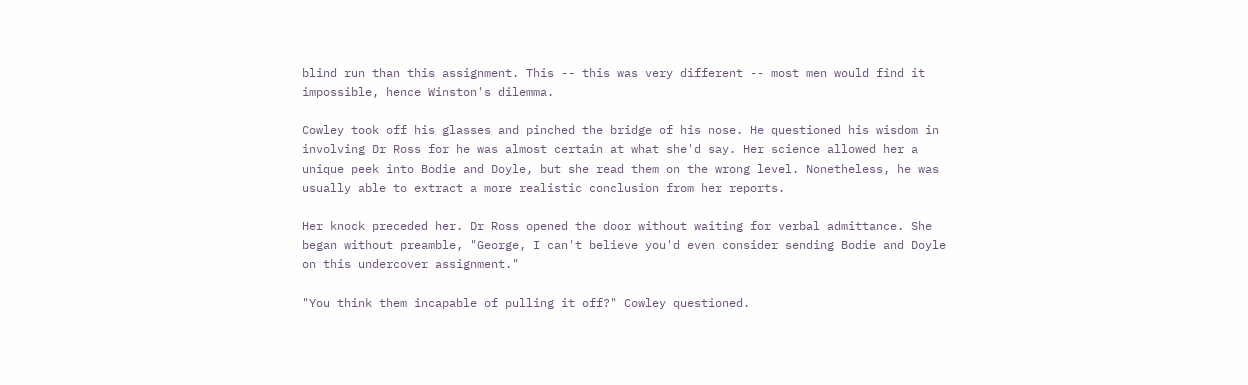blind run than this assignment. This -- this was very different -- most men would find it impossible, hence Winston's dilemma.

Cowley took off his glasses and pinched the bridge of his nose. He questioned his wisdom in involving Dr Ross for he was almost certain at what she'd say. Her science allowed her a unique peek into Bodie and Doyle, but she read them on the wrong level. Nonetheless, he was usually able to extract a more realistic conclusion from her reports.

Her knock preceded her. Dr Ross opened the door without waiting for verbal admittance. She began without preamble, "George, I can't believe you'd even consider sending Bodie and Doyle on this undercover assignment."

"You think them incapable of pulling it off?" Cowley questioned.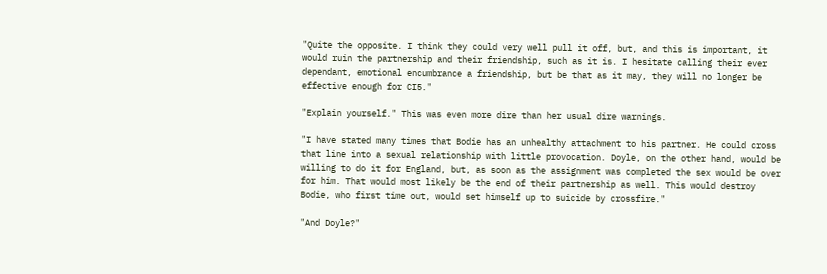"Quite the opposite. I think they could very well pull it off, but, and this is important, it would ruin the partnership and their friendship, such as it is. I hesitate calling their ever dependant, emotional encumbrance a friendship, but be that as it may, they will no longer be effective enough for CI5."

"Explain yourself." This was even more dire than her usual dire warnings.

"I have stated many times that Bodie has an unhealthy attachment to his partner. He could cross that line into a sexual relationship with little provocation. Doyle, on the other hand, would be willing to do it for England, but, as soon as the assignment was completed the sex would be over for him. That would most likely be the end of their partnership as well. This would destroy Bodie, who first time out, would set himself up to suicide by crossfire."

"And Doyle?"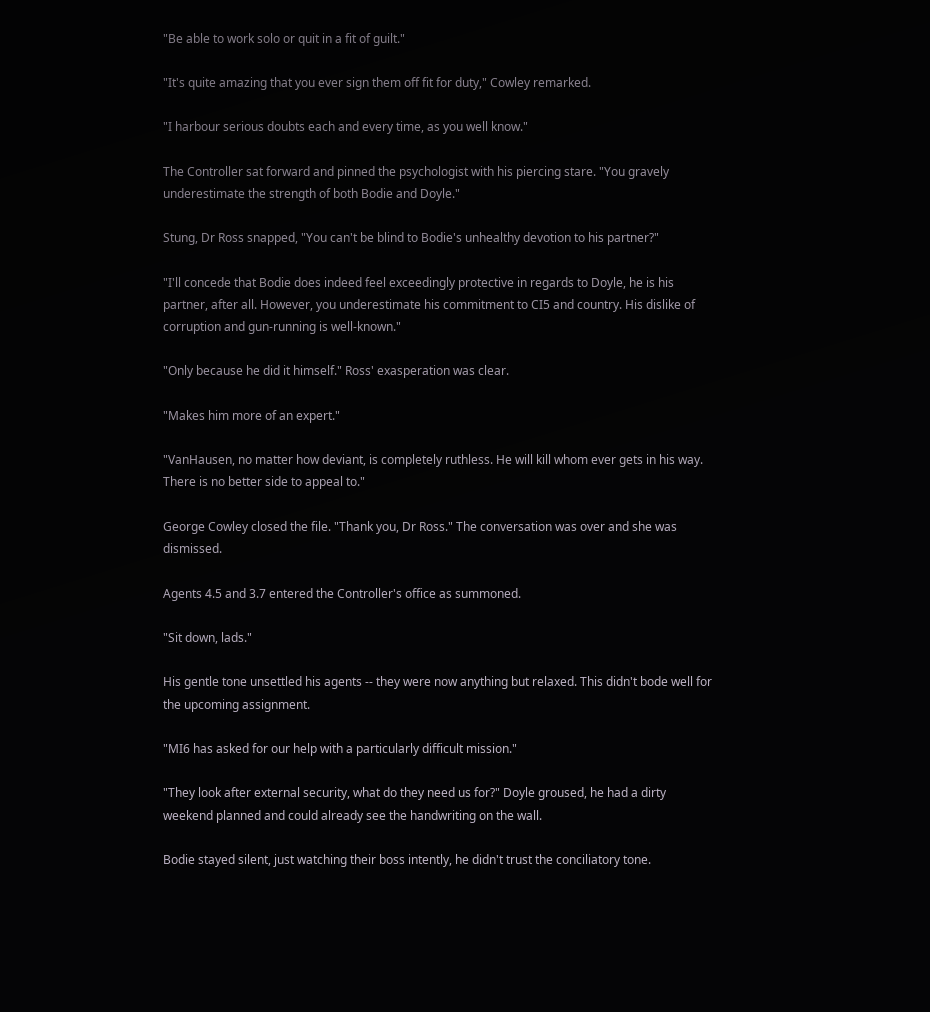"Be able to work solo or quit in a fit of guilt."

"It's quite amazing that you ever sign them off fit for duty," Cowley remarked.

"I harbour serious doubts each and every time, as you well know."

The Controller sat forward and pinned the psychologist with his piercing stare. "You gravely underestimate the strength of both Bodie and Doyle."

Stung, Dr Ross snapped, "You can't be blind to Bodie's unhealthy devotion to his partner?"

"I'll concede that Bodie does indeed feel exceedingly protective in regards to Doyle, he is his partner, after all. However, you underestimate his commitment to CI5 and country. His dislike of corruption and gun-running is well-known."

"Only because he did it himself." Ross' exasperation was clear.

"Makes him more of an expert."

"VanHausen, no matter how deviant, is completely ruthless. He will kill whom ever gets in his way. There is no better side to appeal to."

George Cowley closed the file. "Thank you, Dr Ross." The conversation was over and she was dismissed.

Agents 4.5 and 3.7 entered the Controller's office as summoned.

"Sit down, lads."

His gentle tone unsettled his agents -- they were now anything but relaxed. This didn't bode well for the upcoming assignment.

"MI6 has asked for our help with a particularly difficult mission."

"They look after external security, what do they need us for?" Doyle groused, he had a dirty weekend planned and could already see the handwriting on the wall.

Bodie stayed silent, just watching their boss intently, he didn't trust the conciliatory tone.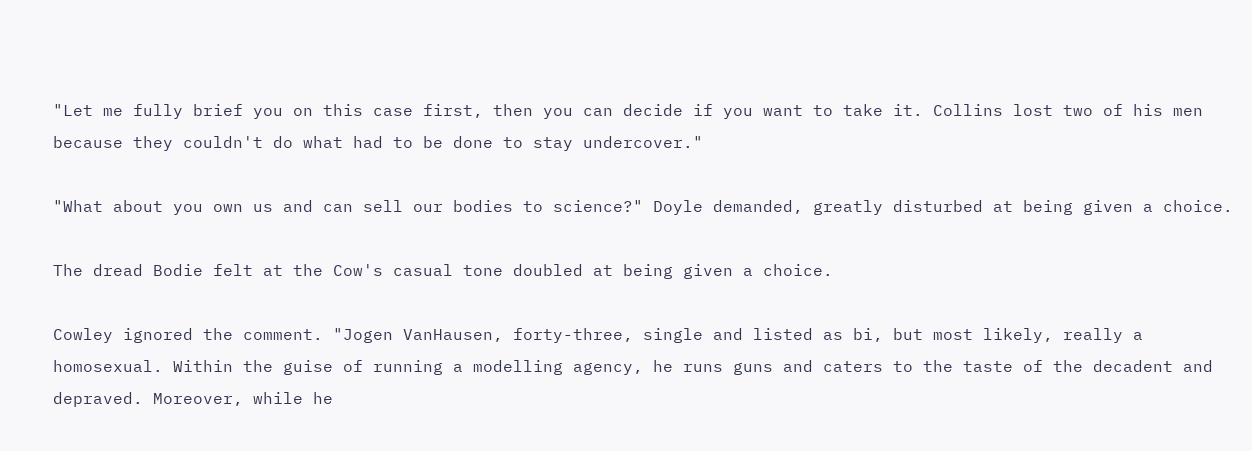"Let me fully brief you on this case first, then you can decide if you want to take it. Collins lost two of his men because they couldn't do what had to be done to stay undercover."

"What about you own us and can sell our bodies to science?" Doyle demanded, greatly disturbed at being given a choice.

The dread Bodie felt at the Cow's casual tone doubled at being given a choice.

Cowley ignored the comment. "Jogen VanHausen, forty-three, single and listed as bi, but most likely, really a homosexual. Within the guise of running a modelling agency, he runs guns and caters to the taste of the decadent and depraved. Moreover, while he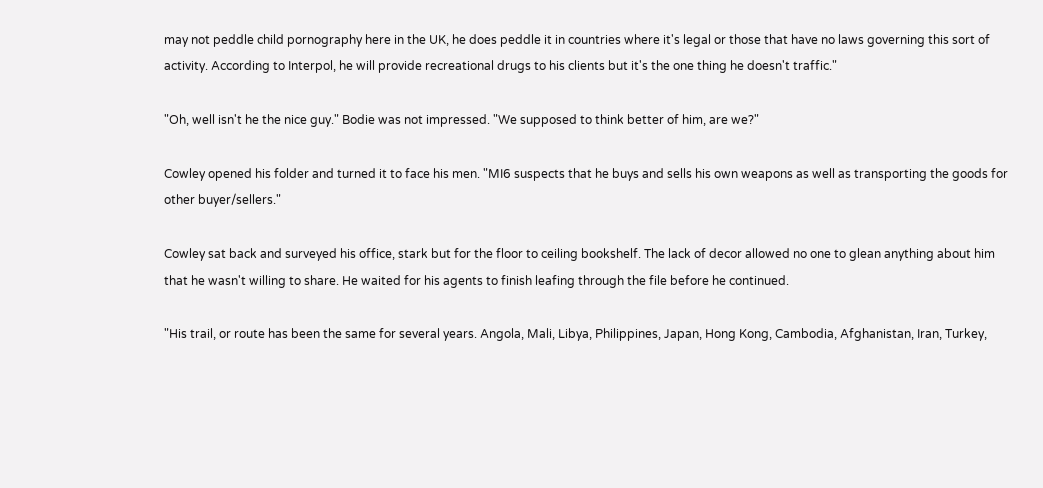may not peddle child pornography here in the UK, he does peddle it in countries where it's legal or those that have no laws governing this sort of activity. According to Interpol, he will provide recreational drugs to his clients but it's the one thing he doesn't traffic."

"Oh, well isn't he the nice guy." Bodie was not impressed. "We supposed to think better of him, are we?"

Cowley opened his folder and turned it to face his men. "MI6 suspects that he buys and sells his own weapons as well as transporting the goods for other buyer/sellers."

Cowley sat back and surveyed his office, stark but for the floor to ceiling bookshelf. The lack of decor allowed no one to glean anything about him that he wasn't willing to share. He waited for his agents to finish leafing through the file before he continued.

"His trail, or route has been the same for several years. Angola, Mali, Libya, Philippines, Japan, Hong Kong, Cambodia, Afghanistan, Iran, Turkey,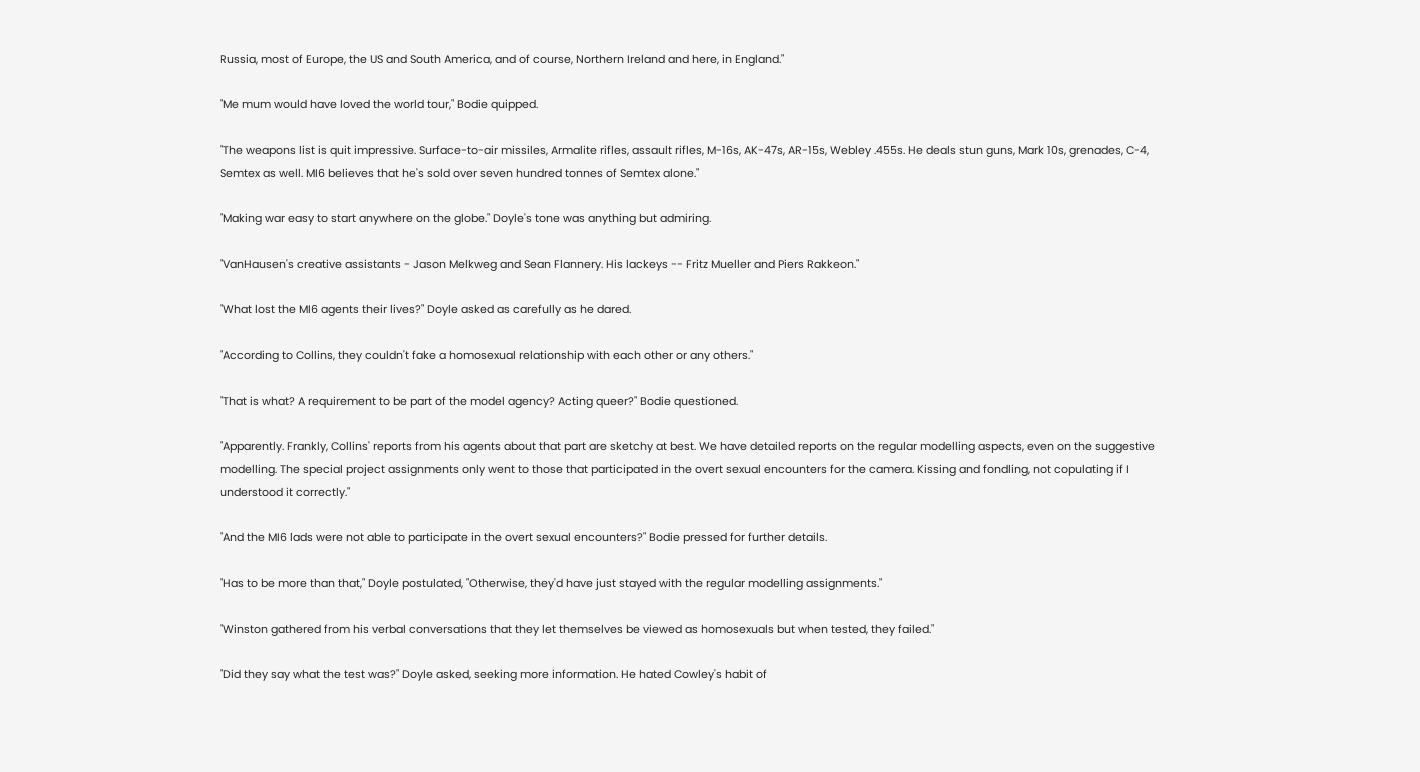Russia, most of Europe, the US and South America, and of course, Northern Ireland and here, in England."

"Me mum would have loved the world tour," Bodie quipped.

"The weapons list is quit impressive. Surface-to-air missiles, Armalite rifles, assault rifles, M-16s, AK-47s, AR-15s, Webley .455s. He deals stun guns, Mark 10s, grenades, C-4, Semtex as well. MI6 believes that he's sold over seven hundred tonnes of Semtex alone."

"Making war easy to start anywhere on the globe." Doyle's tone was anything but admiring.

"VanHausen's creative assistants - Jason Melkweg and Sean Flannery. His lackeys -- Fritz Mueller and Piers Rakkeon."

"What lost the MI6 agents their lives?" Doyle asked as carefully as he dared.

"According to Collins, they couldn't fake a homosexual relationship with each other or any others."

"That is what? A requirement to be part of the model agency? Acting queer?" Bodie questioned.

"Apparently. Frankly, Collins' reports from his agents about that part are sketchy at best. We have detailed reports on the regular modelling aspects, even on the suggestive modelling. The special project assignments only went to those that participated in the overt sexual encounters for the camera. Kissing and fondling, not copulating if I understood it correctly."

"And the MI6 lads were not able to participate in the overt sexual encounters?" Bodie pressed for further details.

"Has to be more than that," Doyle postulated, "Otherwise, they'd have just stayed with the regular modelling assignments."

"Winston gathered from his verbal conversations that they let themselves be viewed as homosexuals but when tested, they failed."

"Did they say what the test was?" Doyle asked, seeking more information. He hated Cowley's habit of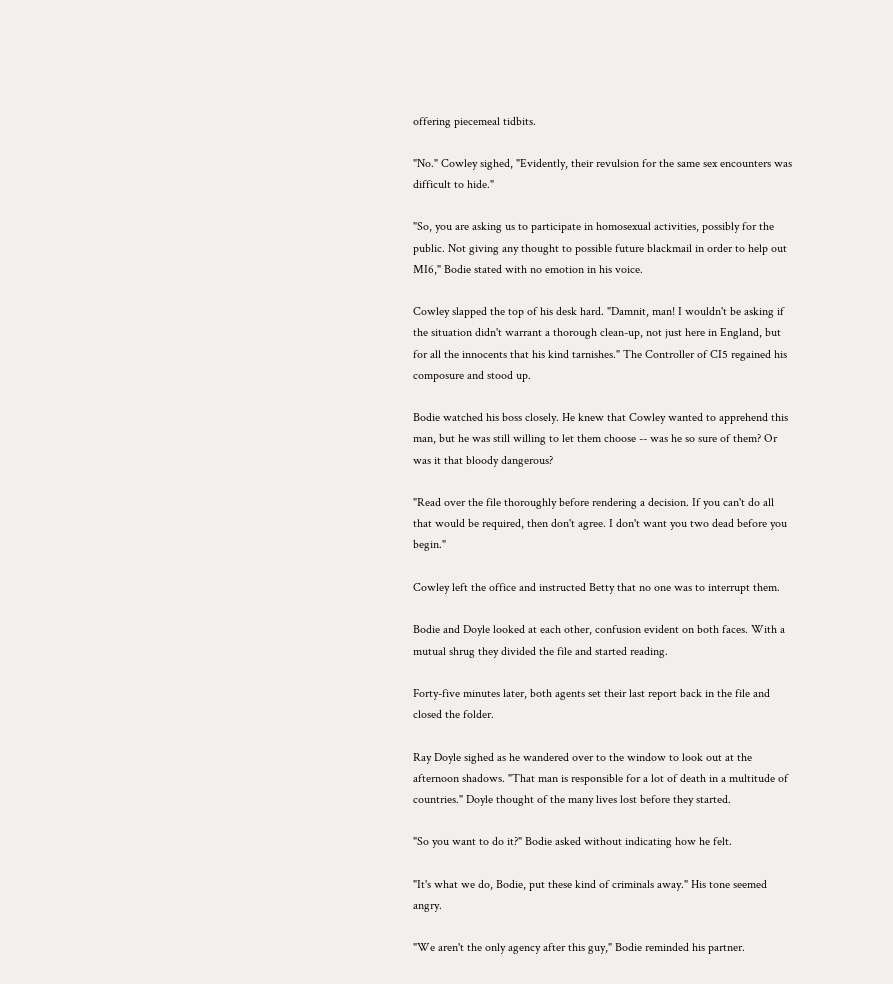offering piecemeal tidbits.

"No." Cowley sighed, "Evidently, their revulsion for the same sex encounters was difficult to hide."

"So, you are asking us to participate in homosexual activities, possibly for the public. Not giving any thought to possible future blackmail in order to help out MI6," Bodie stated with no emotion in his voice.

Cowley slapped the top of his desk hard. "Damnit, man! I wouldn't be asking if the situation didn't warrant a thorough clean-up, not just here in England, but for all the innocents that his kind tarnishes." The Controller of CI5 regained his composure and stood up.

Bodie watched his boss closely. He knew that Cowley wanted to apprehend this man, but he was still willing to let them choose -- was he so sure of them? Or was it that bloody dangerous?

"Read over the file thoroughly before rendering a decision. If you can't do all that would be required, then don't agree. I don't want you two dead before you begin."

Cowley left the office and instructed Betty that no one was to interrupt them.

Bodie and Doyle looked at each other, confusion evident on both faces. With a mutual shrug they divided the file and started reading.

Forty-five minutes later, both agents set their last report back in the file and closed the folder.

Ray Doyle sighed as he wandered over to the window to look out at the afternoon shadows. "That man is responsible for a lot of death in a multitude of countries." Doyle thought of the many lives lost before they started.

"So you want to do it?" Bodie asked without indicating how he felt.

"It's what we do, Bodie, put these kind of criminals away." His tone seemed angry.

"We aren't the only agency after this guy," Bodie reminded his partner.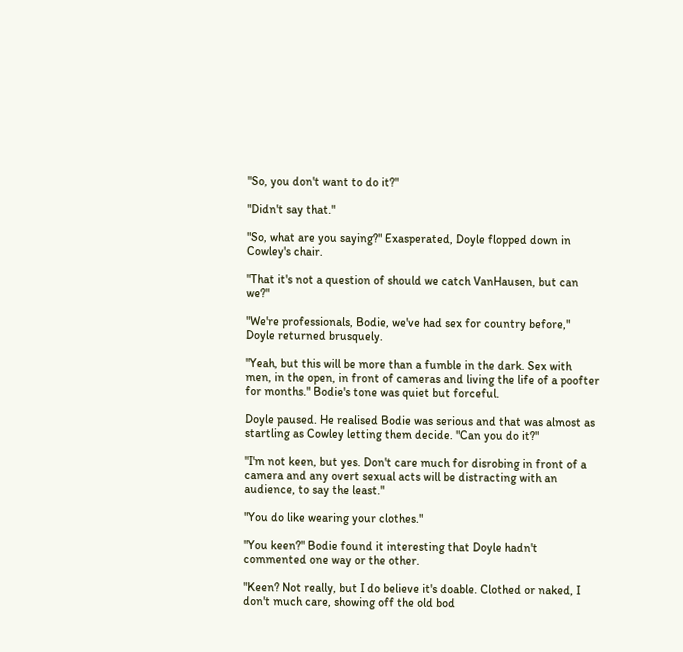"So, you don't want to do it?"

"Didn't say that."

"So, what are you saying?" Exasperated, Doyle flopped down in Cowley's chair.

"That it's not a question of should we catch VanHausen, but can we?"

"We're professionals, Bodie, we've had sex for country before," Doyle returned brusquely.

"Yeah, but this will be more than a fumble in the dark. Sex with men, in the open, in front of cameras and living the life of a poofter for months." Bodie's tone was quiet but forceful.

Doyle paused. He realised Bodie was serious and that was almost as startling as Cowley letting them decide. "Can you do it?"

"I'm not keen, but yes. Don't care much for disrobing in front of a camera and any overt sexual acts will be distracting with an audience, to say the least."

"You do like wearing your clothes."

"You keen?" Bodie found it interesting that Doyle hadn't commented one way or the other.

"Keen? Not really, but I do believe it's doable. Clothed or naked, I don't much care, showing off the old bod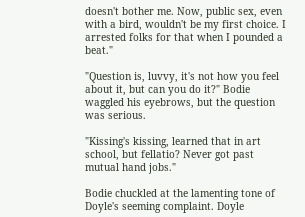doesn't bother me. Now, public sex, even with a bird, wouldn't be my first choice. I arrested folks for that when I pounded a beat."

"Question is, luvvy, it's not how you feel about it, but can you do it?" Bodie waggled his eyebrows, but the question was serious.

"Kissing's kissing, learned that in art school, but fellatio? Never got past mutual hand jobs."

Bodie chuckled at the lamenting tone of Doyle's seeming complaint. Doyle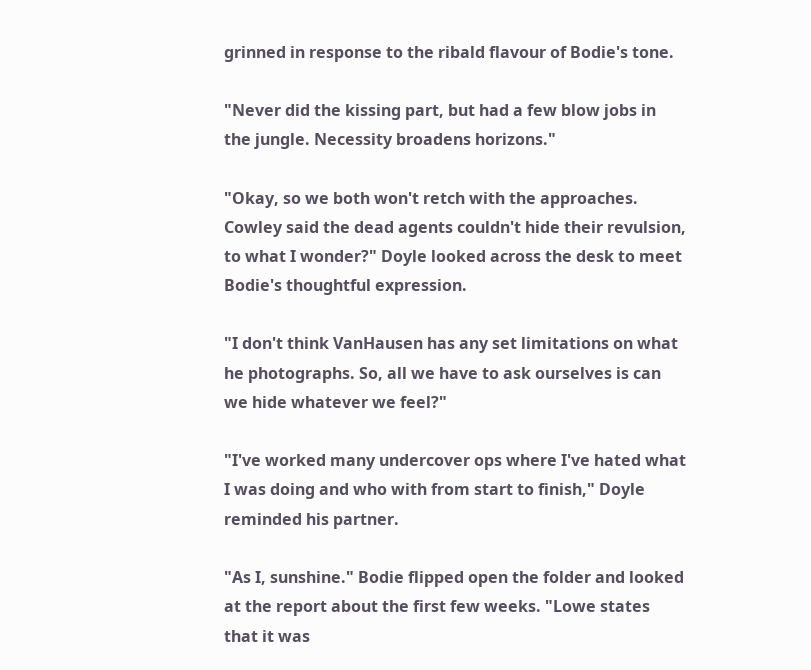grinned in response to the ribald flavour of Bodie's tone.

"Never did the kissing part, but had a few blow jobs in the jungle. Necessity broadens horizons."

"Okay, so we both won't retch with the approaches. Cowley said the dead agents couldn't hide their revulsion, to what I wonder?" Doyle looked across the desk to meet Bodie's thoughtful expression.

"I don't think VanHausen has any set limitations on what he photographs. So, all we have to ask ourselves is can we hide whatever we feel?"

"I've worked many undercover ops where I've hated what I was doing and who with from start to finish," Doyle reminded his partner.

"As I, sunshine." Bodie flipped open the folder and looked at the report about the first few weeks. "Lowe states that it was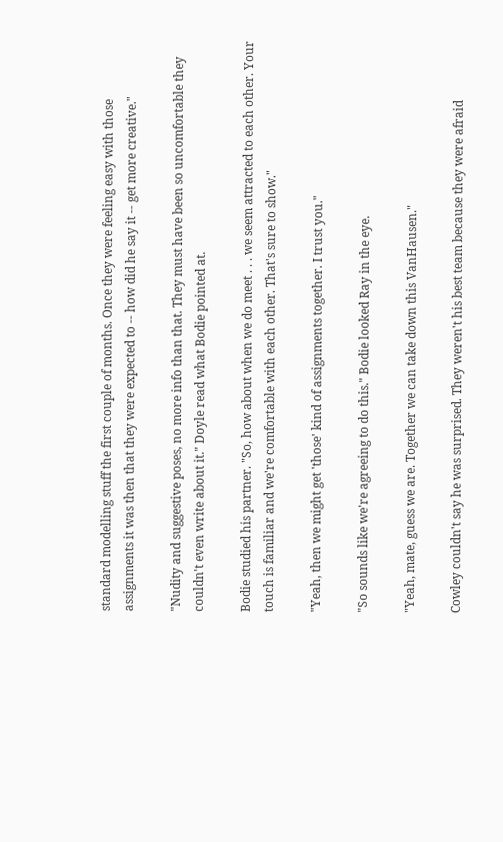standard modelling stuff the first couple of months. Once they were feeling easy with those assignments it was then that they were expected to -- how did he say it -- get more creative."

"Nudity and suggestive poses, no more info than that. They must have been so uncomfortable they couldn't even write about it." Doyle read what Bodie pointed at.

Bodie studied his partner. "So, how about when we do meet . . . we seem attracted to each other. Your touch is familiar and we're comfortable with each other. That's sure to show."

"Yeah, then we might get 'those' kind of assignments together. I trust you."

"So sounds like we're agreeing to do this." Bodie looked Ray in the eye.

"Yeah, mate, guess we are. Together we can take down this VanHausen."

Cowley couldn't say he was surprised. They weren't his best team because they were afraid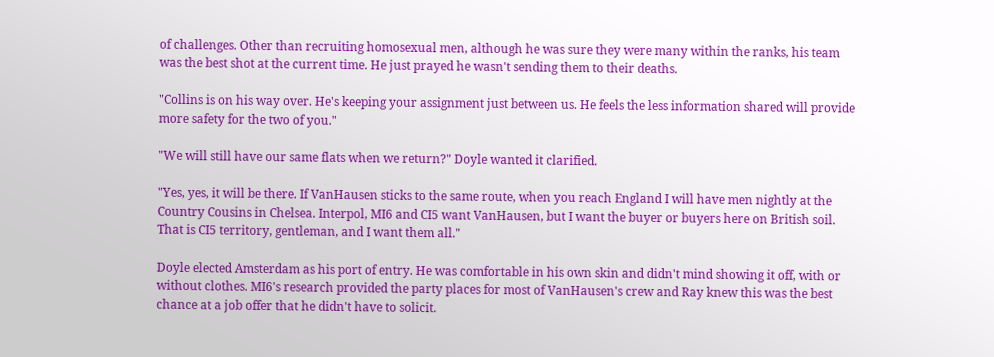of challenges. Other than recruiting homosexual men, although he was sure they were many within the ranks, his team was the best shot at the current time. He just prayed he wasn't sending them to their deaths.

"Collins is on his way over. He's keeping your assignment just between us. He feels the less information shared will provide more safety for the two of you."

"We will still have our same flats when we return?" Doyle wanted it clarified.

"Yes, yes, it will be there. If VanHausen sticks to the same route, when you reach England I will have men nightly at the Country Cousins in Chelsea. Interpol, MI6 and CI5 want VanHausen, but I want the buyer or buyers here on British soil. That is CI5 territory, gentleman, and I want them all."

Doyle elected Amsterdam as his port of entry. He was comfortable in his own skin and didn't mind showing it off, with or without clothes. MI6's research provided the party places for most of VanHausen's crew and Ray knew this was the best chance at a job offer that he didn't have to solicit.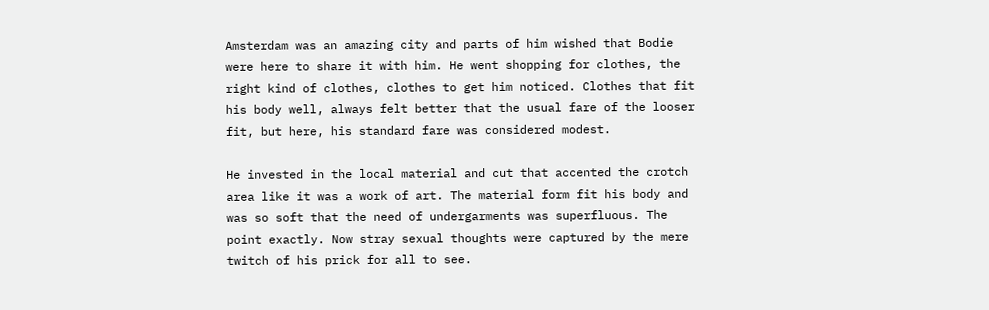Amsterdam was an amazing city and parts of him wished that Bodie were here to share it with him. He went shopping for clothes, the right kind of clothes, clothes to get him noticed. Clothes that fit his body well, always felt better that the usual fare of the looser fit, but here, his standard fare was considered modest.

He invested in the local material and cut that accented the crotch area like it was a work of art. The material form fit his body and was so soft that the need of undergarments was superfluous. The point exactly. Now stray sexual thoughts were captured by the mere twitch of his prick for all to see.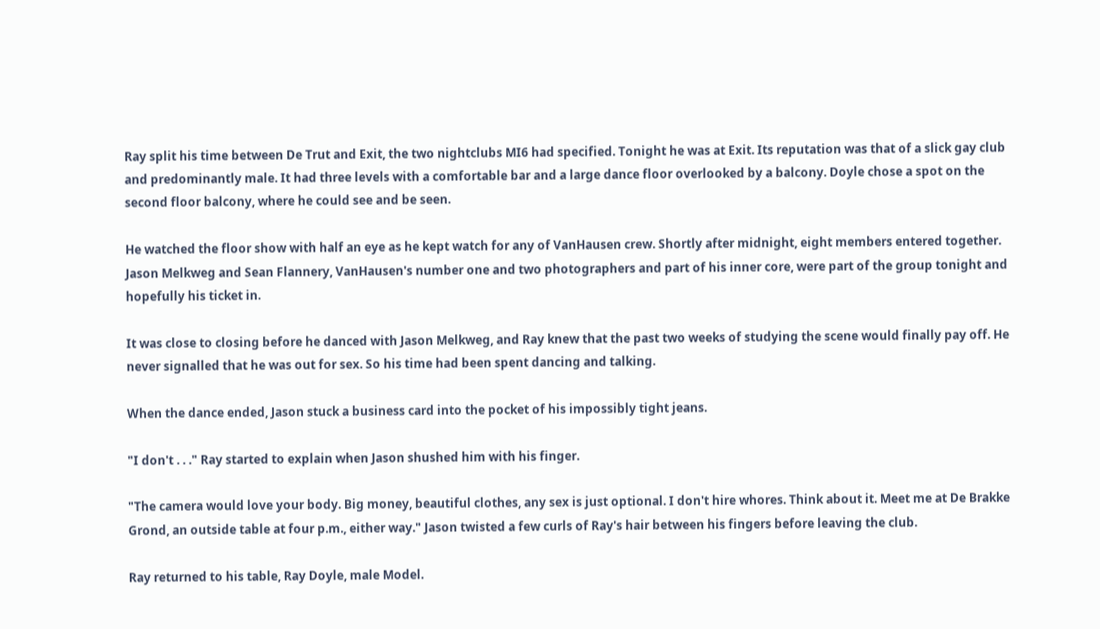Ray split his time between De Trut and Exit, the two nightclubs MI6 had specified. Tonight he was at Exit. Its reputation was that of a slick gay club and predominantly male. It had three levels with a comfortable bar and a large dance floor overlooked by a balcony. Doyle chose a spot on the second floor balcony, where he could see and be seen.

He watched the floor show with half an eye as he kept watch for any of VanHausen crew. Shortly after midnight, eight members entered together. Jason Melkweg and Sean Flannery, VanHausen's number one and two photographers and part of his inner core, were part of the group tonight and hopefully his ticket in.

It was close to closing before he danced with Jason Melkweg, and Ray knew that the past two weeks of studying the scene would finally pay off. He never signalled that he was out for sex. So his time had been spent dancing and talking.

When the dance ended, Jason stuck a business card into the pocket of his impossibly tight jeans.

"I don't . . ." Ray started to explain when Jason shushed him with his finger.

"The camera would love your body. Big money, beautiful clothes, any sex is just optional. I don't hire whores. Think about it. Meet me at De Brakke Grond, an outside table at four p.m., either way." Jason twisted a few curls of Ray's hair between his fingers before leaving the club.

Ray returned to his table, Ray Doyle, male Model.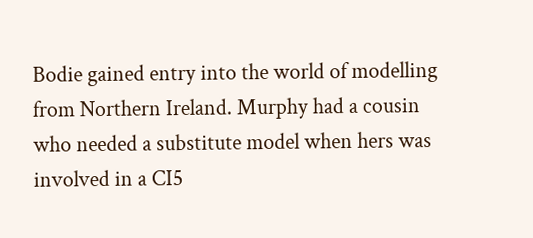Bodie gained entry into the world of modelling from Northern Ireland. Murphy had a cousin who needed a substitute model when hers was involved in a CI5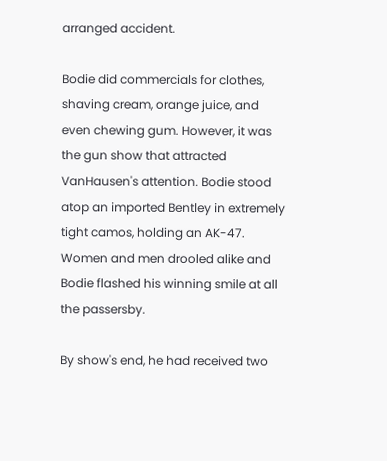arranged accident.

Bodie did commercials for clothes, shaving cream, orange juice, and even chewing gum. However, it was the gun show that attracted VanHausen's attention. Bodie stood atop an imported Bentley in extremely tight camos, holding an AK-47. Women and men drooled alike and Bodie flashed his winning smile at all the passersby.

By show's end, he had received two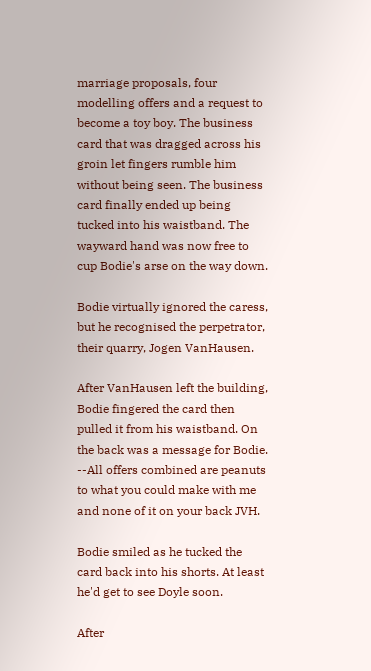marriage proposals, four modelling offers and a request to become a toy boy. The business card that was dragged across his groin let fingers rumble him without being seen. The business card finally ended up being tucked into his waistband. The wayward hand was now free to cup Bodie's arse on the way down.

Bodie virtually ignored the caress, but he recognised the perpetrator, their quarry, Jogen VanHausen.

After VanHausen left the building, Bodie fingered the card then pulled it from his waistband. On the back was a message for Bodie. --All offers combined are peanuts to what you could make with me and none of it on your back JVH.

Bodie smiled as he tucked the card back into his shorts. At least he'd get to see Doyle soon.

After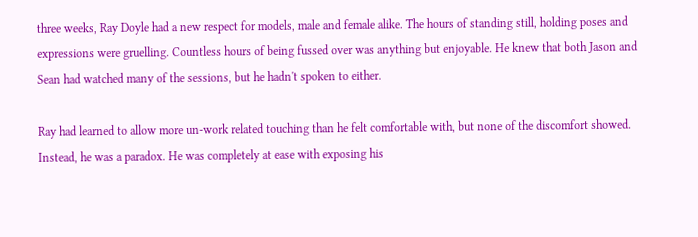three weeks, Ray Doyle had a new respect for models, male and female alike. The hours of standing still, holding poses and expressions were gruelling. Countless hours of being fussed over was anything but enjoyable. He knew that both Jason and Sean had watched many of the sessions, but he hadn't spoken to either.

Ray had learned to allow more un-work related touching than he felt comfortable with, but none of the discomfort showed. Instead, he was a paradox. He was completely at ease with exposing his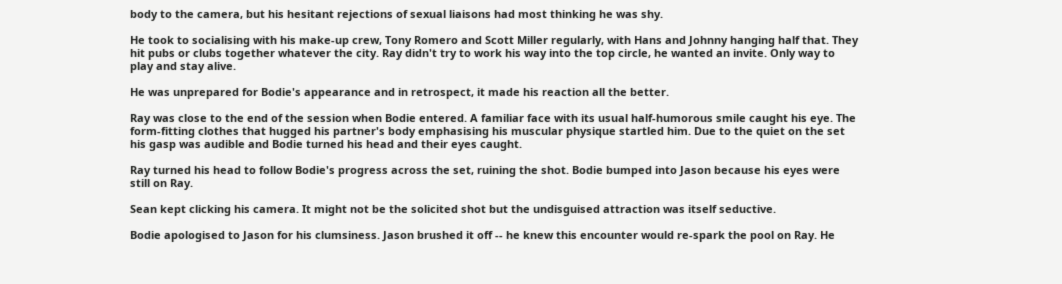body to the camera, but his hesitant rejections of sexual liaisons had most thinking he was shy.

He took to socialising with his make-up crew, Tony Romero and Scott Miller regularly, with Hans and Johnny hanging half that. They hit pubs or clubs together whatever the city. Ray didn't try to work his way into the top circle, he wanted an invite. Only way to play and stay alive.

He was unprepared for Bodie's appearance and in retrospect, it made his reaction all the better.

Ray was close to the end of the session when Bodie entered. A familiar face with its usual half-humorous smile caught his eye. The form-fitting clothes that hugged his partner's body emphasising his muscular physique startled him. Due to the quiet on the set his gasp was audible and Bodie turned his head and their eyes caught.

Ray turned his head to follow Bodie's progress across the set, ruining the shot. Bodie bumped into Jason because his eyes were still on Ray.

Sean kept clicking his camera. It might not be the solicited shot but the undisguised attraction was itself seductive.

Bodie apologised to Jason for his clumsiness. Jason brushed it off -- he knew this encounter would re-spark the pool on Ray. He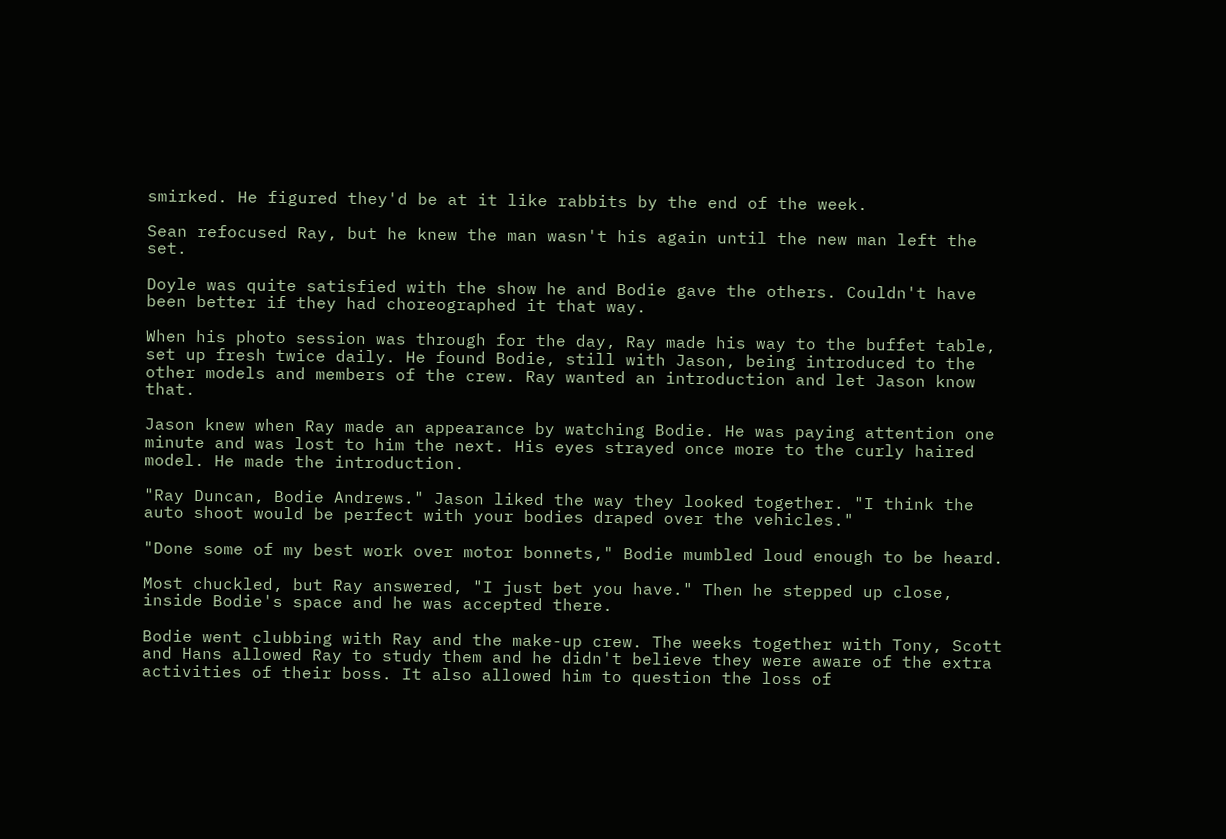smirked. He figured they'd be at it like rabbits by the end of the week.

Sean refocused Ray, but he knew the man wasn't his again until the new man left the set.

Doyle was quite satisfied with the show he and Bodie gave the others. Couldn't have been better if they had choreographed it that way.

When his photo session was through for the day, Ray made his way to the buffet table, set up fresh twice daily. He found Bodie, still with Jason, being introduced to the other models and members of the crew. Ray wanted an introduction and let Jason know that.

Jason knew when Ray made an appearance by watching Bodie. He was paying attention one minute and was lost to him the next. His eyes strayed once more to the curly haired model. He made the introduction.

"Ray Duncan, Bodie Andrews." Jason liked the way they looked together. "I think the auto shoot would be perfect with your bodies draped over the vehicles."

"Done some of my best work over motor bonnets," Bodie mumbled loud enough to be heard.

Most chuckled, but Ray answered, "I just bet you have." Then he stepped up close, inside Bodie's space and he was accepted there.

Bodie went clubbing with Ray and the make-up crew. The weeks together with Tony, Scott and Hans allowed Ray to study them and he didn't believe they were aware of the extra activities of their boss. It also allowed him to question the loss of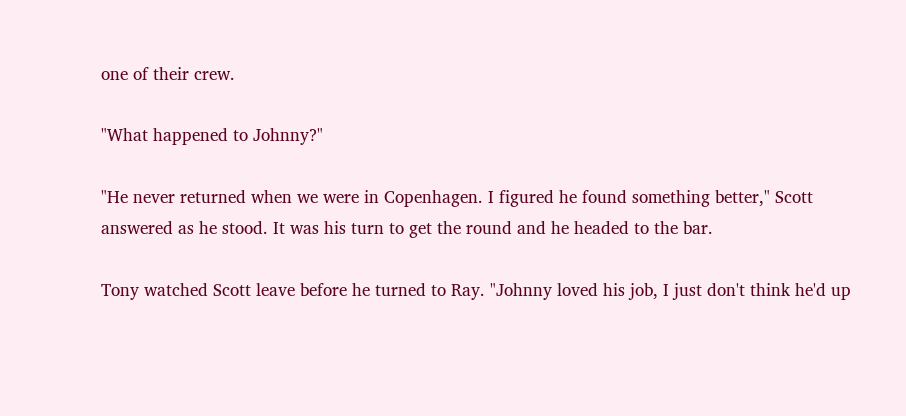one of their crew.

"What happened to Johnny?"

"He never returned when we were in Copenhagen. I figured he found something better," Scott answered as he stood. It was his turn to get the round and he headed to the bar.

Tony watched Scott leave before he turned to Ray. "Johnny loved his job, I just don't think he'd up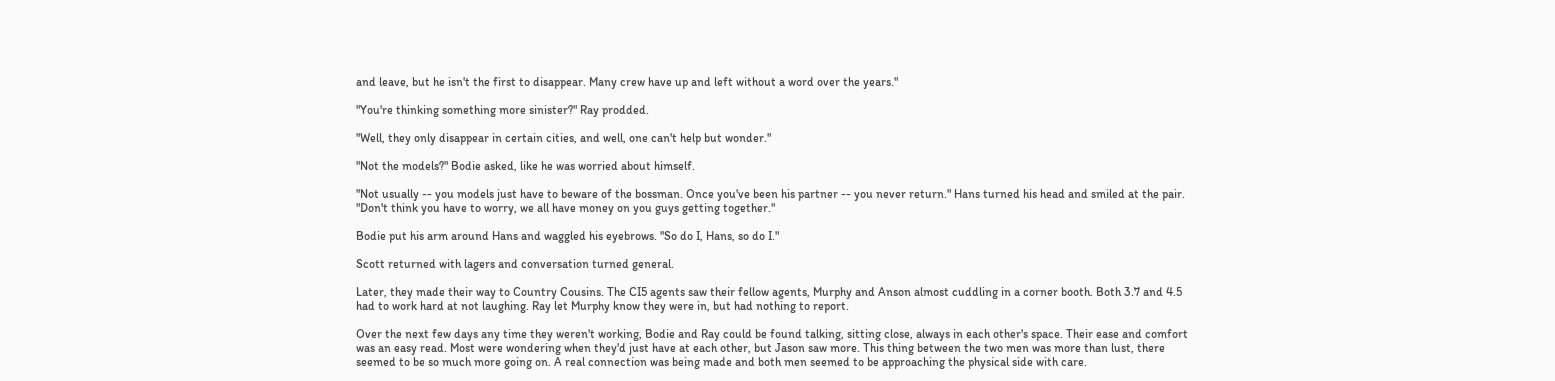and leave, but he isn't the first to disappear. Many crew have up and left without a word over the years."

"You're thinking something more sinister?" Ray prodded.

"Well, they only disappear in certain cities, and well, one can't help but wonder."

"Not the models?" Bodie asked, like he was worried about himself.

"Not usually -- you models just have to beware of the bossman. Once you've been his partner -- you never return." Hans turned his head and smiled at the pair. "Don't think you have to worry, we all have money on you guys getting together."

Bodie put his arm around Hans and waggled his eyebrows. "So do I, Hans, so do I."

Scott returned with lagers and conversation turned general.

Later, they made their way to Country Cousins. The CI5 agents saw their fellow agents, Murphy and Anson almost cuddling in a corner booth. Both 3.7 and 4.5 had to work hard at not laughing. Ray let Murphy know they were in, but had nothing to report.

Over the next few days any time they weren't working, Bodie and Ray could be found talking, sitting close, always in each other's space. Their ease and comfort was an easy read. Most were wondering when they'd just have at each other, but Jason saw more. This thing between the two men was more than lust, there seemed to be so much more going on. A real connection was being made and both men seemed to be approaching the physical side with care.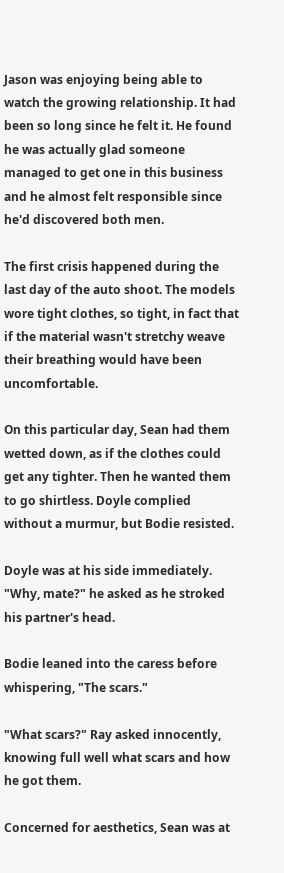Jason was enjoying being able to watch the growing relationship. It had been so long since he felt it. He found he was actually glad someone managed to get one in this business and he almost felt responsible since he'd discovered both men.

The first crisis happened during the last day of the auto shoot. The models wore tight clothes, so tight, in fact that if the material wasn't stretchy weave their breathing would have been uncomfortable.

On this particular day, Sean had them wetted down, as if the clothes could get any tighter. Then he wanted them to go shirtless. Doyle complied without a murmur, but Bodie resisted.

Doyle was at his side immediately. "Why, mate?" he asked as he stroked his partner's head.

Bodie leaned into the caress before whispering, "The scars."

"What scars?" Ray asked innocently, knowing full well what scars and how he got them.

Concerned for aesthetics, Sean was at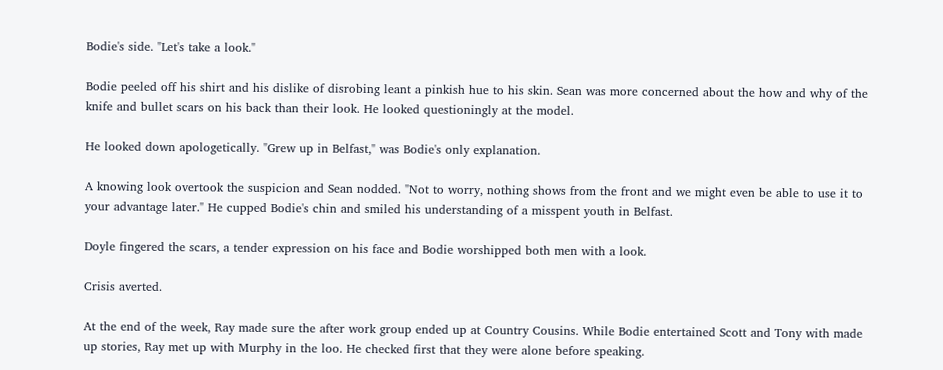Bodie's side. "Let's take a look."

Bodie peeled off his shirt and his dislike of disrobing leant a pinkish hue to his skin. Sean was more concerned about the how and why of the knife and bullet scars on his back than their look. He looked questioningly at the model.

He looked down apologetically. "Grew up in Belfast," was Bodie's only explanation.

A knowing look overtook the suspicion and Sean nodded. "Not to worry, nothing shows from the front and we might even be able to use it to your advantage later." He cupped Bodie's chin and smiled his understanding of a misspent youth in Belfast.

Doyle fingered the scars, a tender expression on his face and Bodie worshipped both men with a look.

Crisis averted.

At the end of the week, Ray made sure the after work group ended up at Country Cousins. While Bodie entertained Scott and Tony with made up stories, Ray met up with Murphy in the loo. He checked first that they were alone before speaking.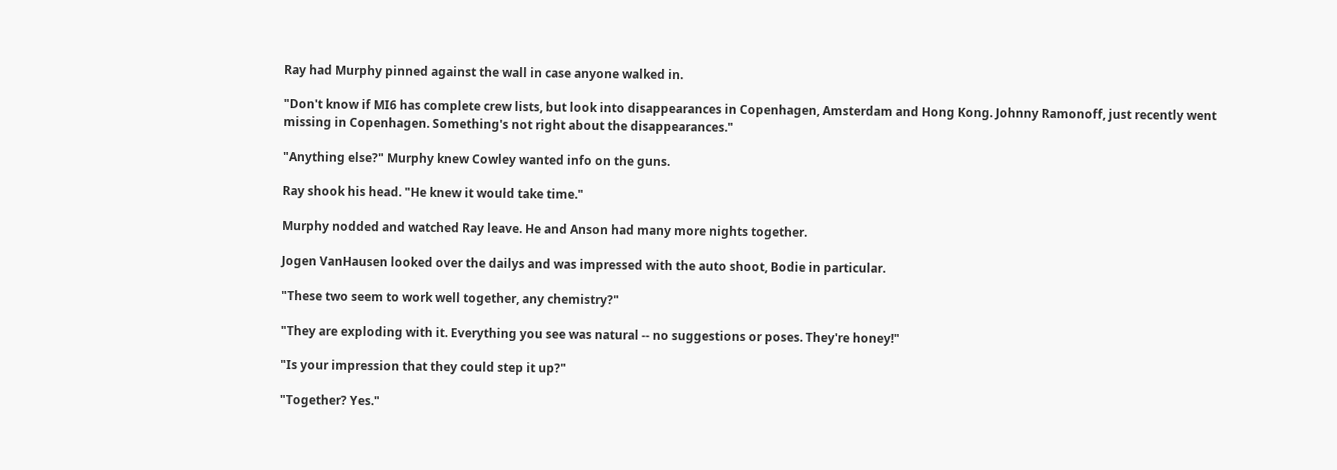Ray had Murphy pinned against the wall in case anyone walked in.

"Don't know if MI6 has complete crew lists, but look into disappearances in Copenhagen, Amsterdam and Hong Kong. Johnny Ramonoff, just recently went missing in Copenhagen. Something's not right about the disappearances."

"Anything else?" Murphy knew Cowley wanted info on the guns.

Ray shook his head. "He knew it would take time."

Murphy nodded and watched Ray leave. He and Anson had many more nights together.

Jogen VanHausen looked over the dailys and was impressed with the auto shoot, Bodie in particular.

"These two seem to work well together, any chemistry?"

"They are exploding with it. Everything you see was natural -- no suggestions or poses. They're honey!"

"Is your impression that they could step it up?"

"Together? Yes."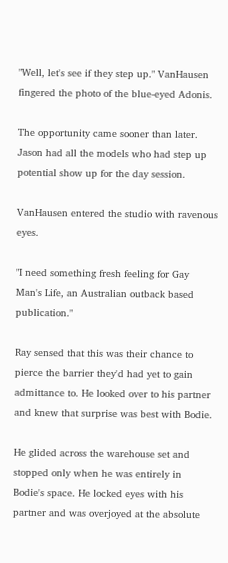"Well, let's see if they step up." VanHausen fingered the photo of the blue-eyed Adonis.

The opportunity came sooner than later. Jason had all the models who had step up potential show up for the day session.

VanHausen entered the studio with ravenous eyes.

"I need something fresh feeling for Gay Man's Life, an Australian outback based publication."

Ray sensed that this was their chance to pierce the barrier they'd had yet to gain admittance to. He looked over to his partner and knew that surprise was best with Bodie.

He glided across the warehouse set and stopped only when he was entirely in Bodie's space. He locked eyes with his partner and was overjoyed at the absolute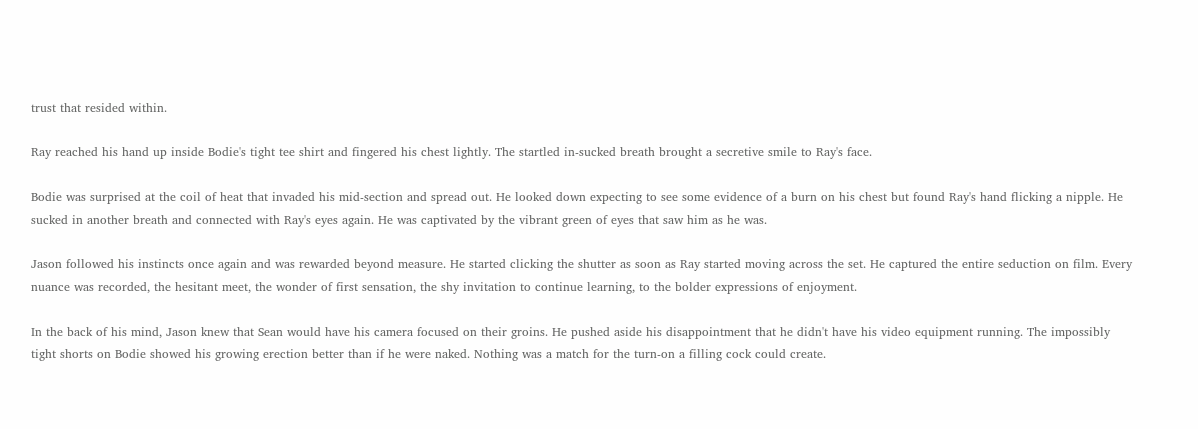trust that resided within.

Ray reached his hand up inside Bodie's tight tee shirt and fingered his chest lightly. The startled in-sucked breath brought a secretive smile to Ray's face.

Bodie was surprised at the coil of heat that invaded his mid-section and spread out. He looked down expecting to see some evidence of a burn on his chest but found Ray's hand flicking a nipple. He sucked in another breath and connected with Ray's eyes again. He was captivated by the vibrant green of eyes that saw him as he was.

Jason followed his instincts once again and was rewarded beyond measure. He started clicking the shutter as soon as Ray started moving across the set. He captured the entire seduction on film. Every nuance was recorded, the hesitant meet, the wonder of first sensation, the shy invitation to continue learning, to the bolder expressions of enjoyment.

In the back of his mind, Jason knew that Sean would have his camera focused on their groins. He pushed aside his disappointment that he didn't have his video equipment running. The impossibly tight shorts on Bodie showed his growing erection better than if he were naked. Nothing was a match for the turn-on a filling cock could create.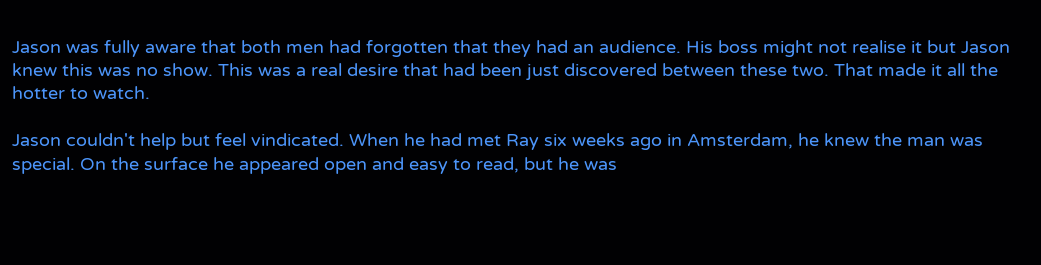Jason was fully aware that both men had forgotten that they had an audience. His boss might not realise it but Jason knew this was no show. This was a real desire that had been just discovered between these two. That made it all the hotter to watch.

Jason couldn't help but feel vindicated. When he had met Ray six weeks ago in Amsterdam, he knew the man was special. On the surface he appeared open and easy to read, but he was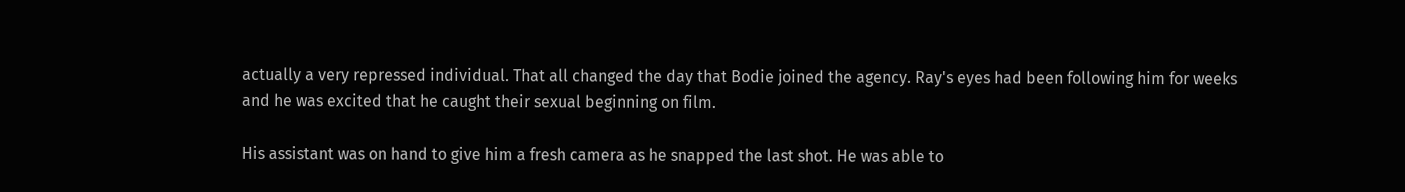actually a very repressed individual. That all changed the day that Bodie joined the agency. Ray's eyes had been following him for weeks and he was excited that he caught their sexual beginning on film.

His assistant was on hand to give him a fresh camera as he snapped the last shot. He was able to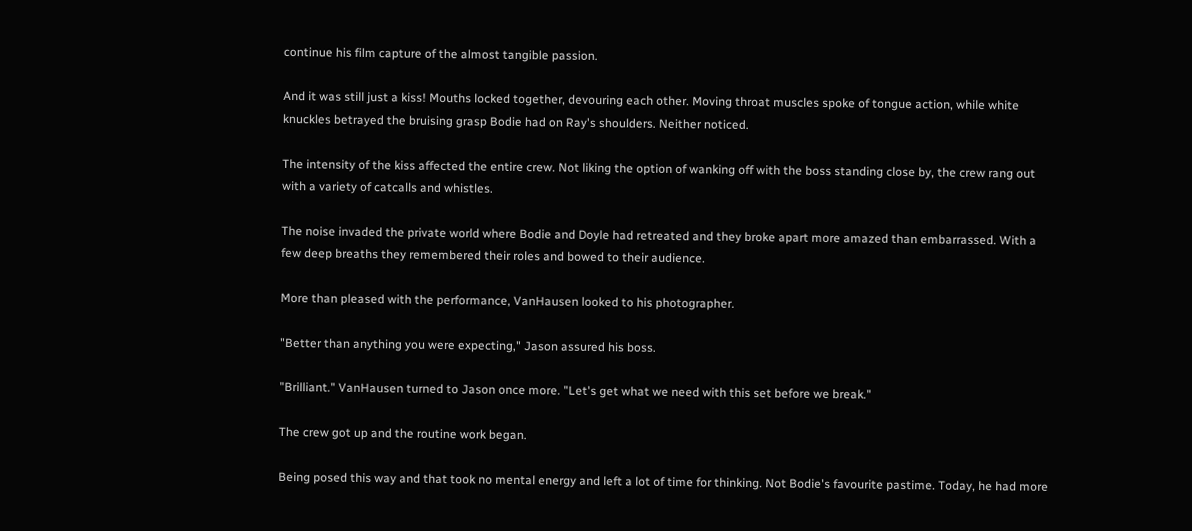continue his film capture of the almost tangible passion.

And it was still just a kiss! Mouths locked together, devouring each other. Moving throat muscles spoke of tongue action, while white knuckles betrayed the bruising grasp Bodie had on Ray's shoulders. Neither noticed.

The intensity of the kiss affected the entire crew. Not liking the option of wanking off with the boss standing close by, the crew rang out with a variety of catcalls and whistles.

The noise invaded the private world where Bodie and Doyle had retreated and they broke apart more amazed than embarrassed. With a few deep breaths they remembered their roles and bowed to their audience.

More than pleased with the performance, VanHausen looked to his photographer.

"Better than anything you were expecting," Jason assured his boss.

"Brilliant." VanHausen turned to Jason once more. "Let's get what we need with this set before we break."

The crew got up and the routine work began.

Being posed this way and that took no mental energy and left a lot of time for thinking. Not Bodie's favourite pastime. Today, he had more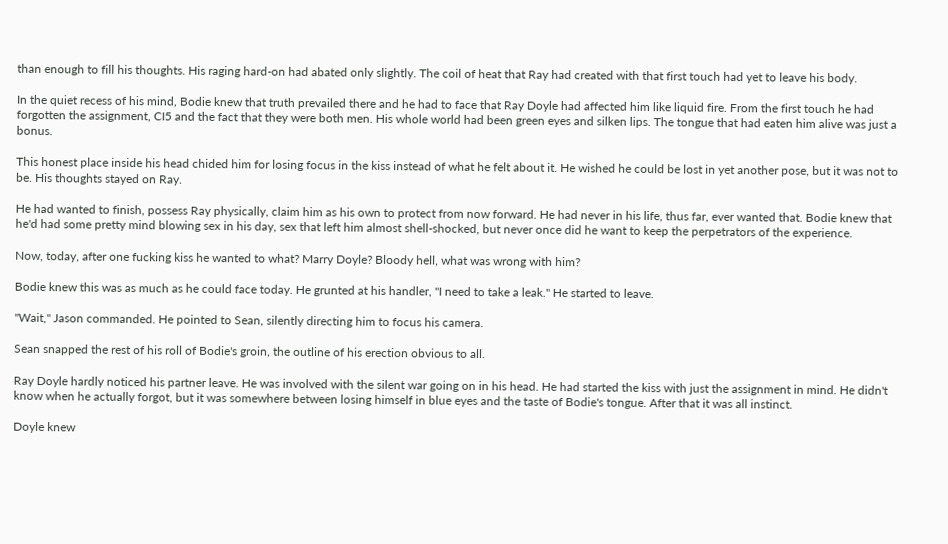than enough to fill his thoughts. His raging hard-on had abated only slightly. The coil of heat that Ray had created with that first touch had yet to leave his body.

In the quiet recess of his mind, Bodie knew that truth prevailed there and he had to face that Ray Doyle had affected him like liquid fire. From the first touch he had forgotten the assignment, CI5 and the fact that they were both men. His whole world had been green eyes and silken lips. The tongue that had eaten him alive was just a bonus.

This honest place inside his head chided him for losing focus in the kiss instead of what he felt about it. He wished he could be lost in yet another pose, but it was not to be. His thoughts stayed on Ray.

He had wanted to finish, possess Ray physically, claim him as his own to protect from now forward. He had never in his life, thus far, ever wanted that. Bodie knew that he'd had some pretty mind blowing sex in his day, sex that left him almost shell-shocked, but never once did he want to keep the perpetrators of the experience.

Now, today, after one fucking kiss he wanted to what? Marry Doyle? Bloody hell, what was wrong with him?

Bodie knew this was as much as he could face today. He grunted at his handler, "I need to take a leak." He started to leave.

"Wait," Jason commanded. He pointed to Sean, silently directing him to focus his camera.

Sean snapped the rest of his roll of Bodie's groin, the outline of his erection obvious to all.

Ray Doyle hardly noticed his partner leave. He was involved with the silent war going on in his head. He had started the kiss with just the assignment in mind. He didn't know when he actually forgot, but it was somewhere between losing himself in blue eyes and the taste of Bodie's tongue. After that it was all instinct.

Doyle knew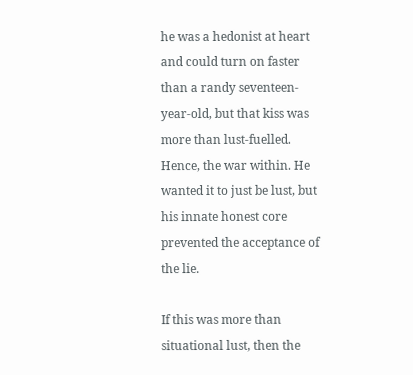he was a hedonist at heart and could turn on faster than a randy seventeen-year-old, but that kiss was more than lust-fuelled. Hence, the war within. He wanted it to just be lust, but his innate honest core prevented the acceptance of the lie.

If this was more than situational lust, then the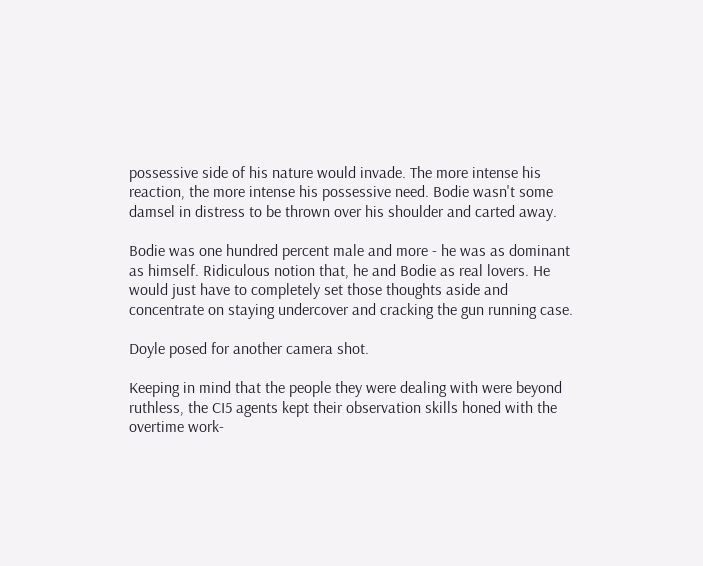possessive side of his nature would invade. The more intense his reaction, the more intense his possessive need. Bodie wasn't some damsel in distress to be thrown over his shoulder and carted away.

Bodie was one hundred percent male and more - he was as dominant as himself. Ridiculous notion that, he and Bodie as real lovers. He would just have to completely set those thoughts aside and concentrate on staying undercover and cracking the gun running case.

Doyle posed for another camera shot.

Keeping in mind that the people they were dealing with were beyond ruthless, the CI5 agents kept their observation skills honed with the overtime work-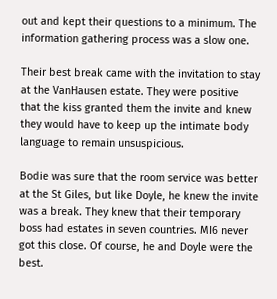out and kept their questions to a minimum. The information gathering process was a slow one.

Their best break came with the invitation to stay at the VanHausen estate. They were positive that the kiss granted them the invite and knew they would have to keep up the intimate body language to remain unsuspicious.

Bodie was sure that the room service was better at the St Giles, but like Doyle, he knew the invite was a break. They knew that their temporary boss had estates in seven countries. MI6 never got this close. Of course, he and Doyle were the best.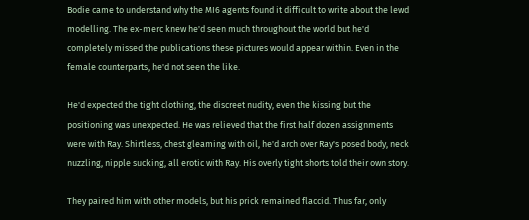Bodie came to understand why the MI6 agents found it difficult to write about the lewd modelling. The ex-merc knew he'd seen much throughout the world but he'd completely missed the publications these pictures would appear within. Even in the female counterparts, he'd not seen the like.

He'd expected the tight clothing, the discreet nudity, even the kissing but the positioning was unexpected. He was relieved that the first half dozen assignments were with Ray. Shirtless, chest gleaming with oil, he'd arch over Ray's posed body, neck nuzzling, nipple sucking, all erotic with Ray. His overly tight shorts told their own story.

They paired him with other models, but his prick remained flaccid. Thus far, only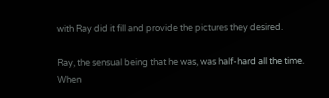with Ray did it fill and provide the pictures they desired.

Ray, the sensual being that he was, was half-hard all the time. When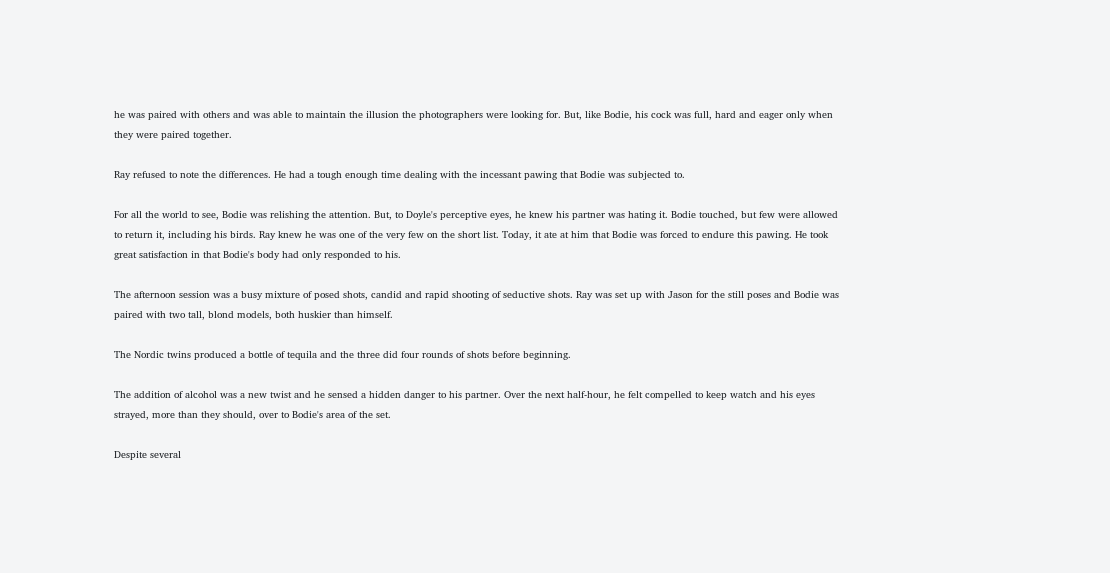he was paired with others and was able to maintain the illusion the photographers were looking for. But, like Bodie, his cock was full, hard and eager only when they were paired together.

Ray refused to note the differences. He had a tough enough time dealing with the incessant pawing that Bodie was subjected to.

For all the world to see, Bodie was relishing the attention. But, to Doyle's perceptive eyes, he knew his partner was hating it. Bodie touched, but few were allowed to return it, including his birds. Ray knew he was one of the very few on the short list. Today, it ate at him that Bodie was forced to endure this pawing. He took great satisfaction in that Bodie's body had only responded to his.

The afternoon session was a busy mixture of posed shots, candid and rapid shooting of seductive shots. Ray was set up with Jason for the still poses and Bodie was paired with two tall, blond models, both huskier than himself.

The Nordic twins produced a bottle of tequila and the three did four rounds of shots before beginning.

The addition of alcohol was a new twist and he sensed a hidden danger to his partner. Over the next half-hour, he felt compelled to keep watch and his eyes strayed, more than they should, over to Bodie's area of the set.

Despite several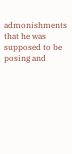admonishments that he was supposed to be posing and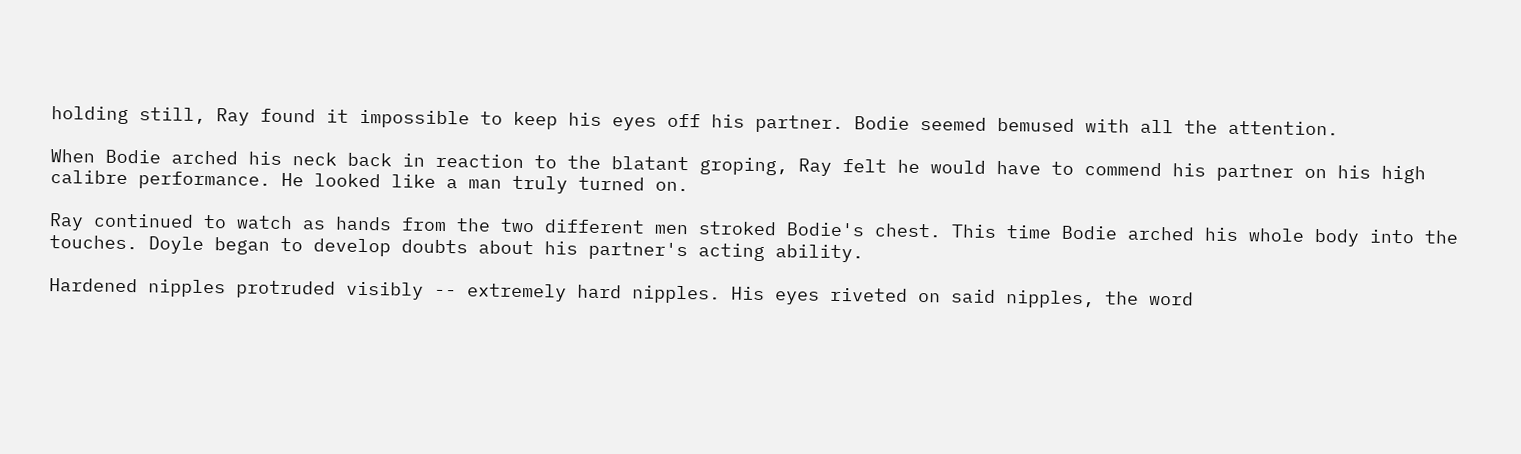holding still, Ray found it impossible to keep his eyes off his partner. Bodie seemed bemused with all the attention.

When Bodie arched his neck back in reaction to the blatant groping, Ray felt he would have to commend his partner on his high calibre performance. He looked like a man truly turned on.

Ray continued to watch as hands from the two different men stroked Bodie's chest. This time Bodie arched his whole body into the touches. Doyle began to develop doubts about his partner's acting ability.

Hardened nipples protruded visibly -- extremely hard nipples. His eyes riveted on said nipples, the word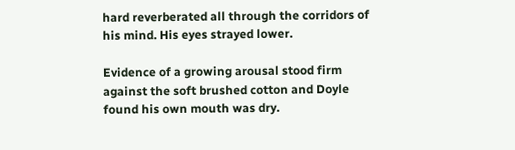hard reverberated all through the corridors of his mind. His eyes strayed lower.

Evidence of a growing arousal stood firm against the soft brushed cotton and Doyle found his own mouth was dry.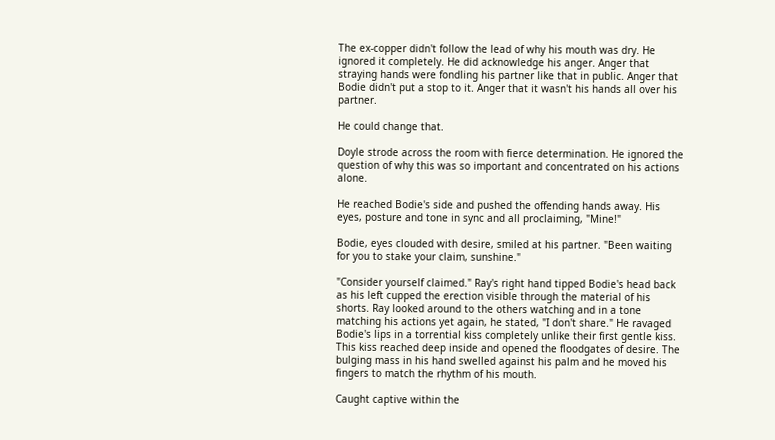The ex-copper didn't follow the lead of why his mouth was dry. He ignored it completely. He did acknowledge his anger. Anger that straying hands were fondling his partner like that in public. Anger that Bodie didn't put a stop to it. Anger that it wasn't his hands all over his partner.

He could change that.

Doyle strode across the room with fierce determination. He ignored the question of why this was so important and concentrated on his actions alone.

He reached Bodie's side and pushed the offending hands away. His eyes, posture and tone in sync and all proclaiming, "Mine!"

Bodie, eyes clouded with desire, smiled at his partner. "Been waiting for you to stake your claim, sunshine."

"Consider yourself claimed." Ray's right hand tipped Bodie's head back as his left cupped the erection visible through the material of his shorts. Ray looked around to the others watching and in a tone matching his actions yet again, he stated, "I don't share." He ravaged Bodie's lips in a torrential kiss completely unlike their first gentle kiss. This kiss reached deep inside and opened the floodgates of desire. The bulging mass in his hand swelled against his palm and he moved his fingers to match the rhythm of his mouth.

Caught captive within the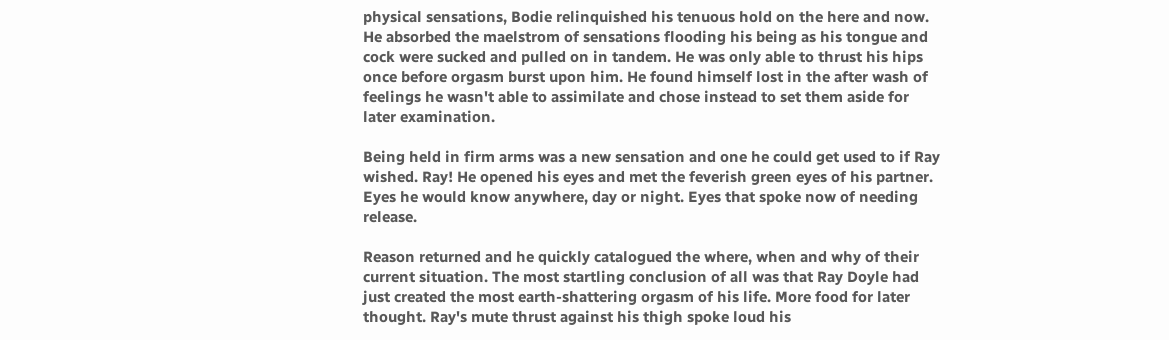physical sensations, Bodie relinquished his tenuous hold on the here and now. He absorbed the maelstrom of sensations flooding his being as his tongue and cock were sucked and pulled on in tandem. He was only able to thrust his hips once before orgasm burst upon him. He found himself lost in the after wash of feelings he wasn't able to assimilate and chose instead to set them aside for later examination.

Being held in firm arms was a new sensation and one he could get used to if Ray wished. Ray! He opened his eyes and met the feverish green eyes of his partner. Eyes he would know anywhere, day or night. Eyes that spoke now of needing release.

Reason returned and he quickly catalogued the where, when and why of their current situation. The most startling conclusion of all was that Ray Doyle had just created the most earth-shattering orgasm of his life. More food for later thought. Ray's mute thrust against his thigh spoke loud his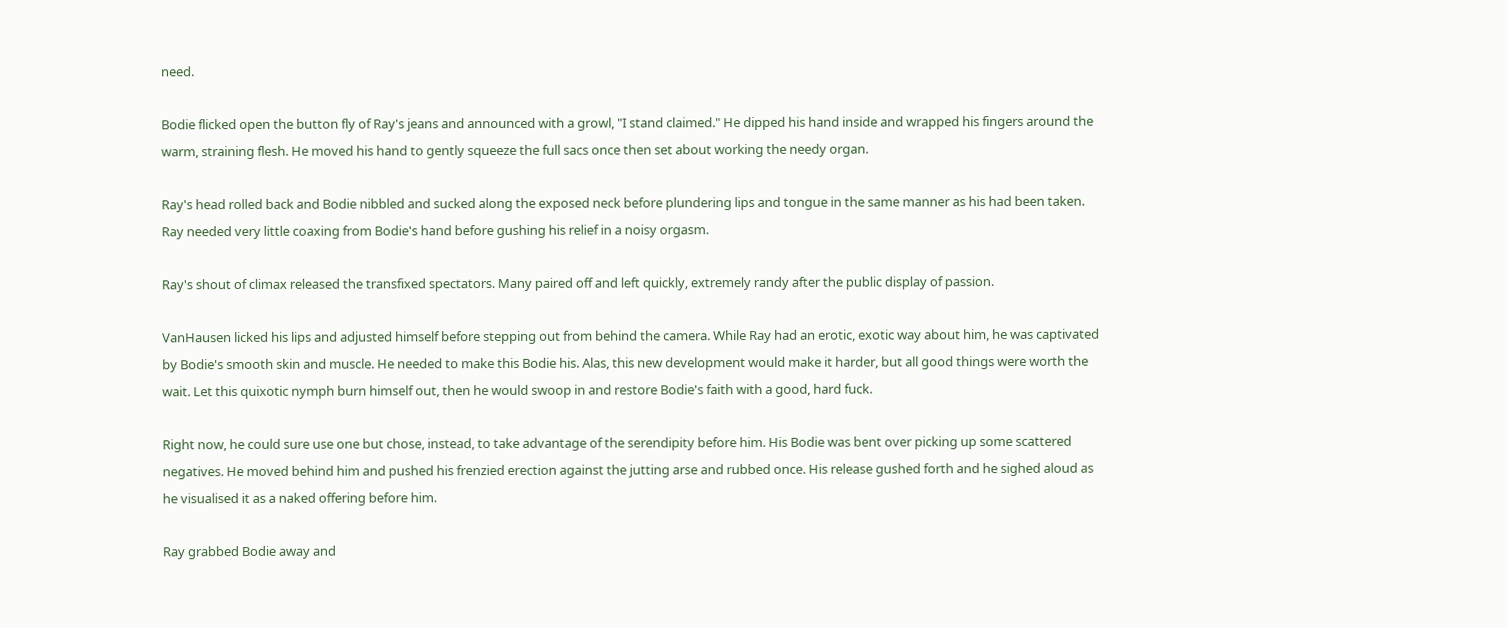need.

Bodie flicked open the button fly of Ray's jeans and announced with a growl, "I stand claimed." He dipped his hand inside and wrapped his fingers around the warm, straining flesh. He moved his hand to gently squeeze the full sacs once then set about working the needy organ.

Ray's head rolled back and Bodie nibbled and sucked along the exposed neck before plundering lips and tongue in the same manner as his had been taken. Ray needed very little coaxing from Bodie's hand before gushing his relief in a noisy orgasm.

Ray's shout of climax released the transfixed spectators. Many paired off and left quickly, extremely randy after the public display of passion.

VanHausen licked his lips and adjusted himself before stepping out from behind the camera. While Ray had an erotic, exotic way about him, he was captivated by Bodie's smooth skin and muscle. He needed to make this Bodie his. Alas, this new development would make it harder, but all good things were worth the wait. Let this quixotic nymph burn himself out, then he would swoop in and restore Bodie's faith with a good, hard fuck.

Right now, he could sure use one but chose, instead, to take advantage of the serendipity before him. His Bodie was bent over picking up some scattered negatives. He moved behind him and pushed his frenzied erection against the jutting arse and rubbed once. His release gushed forth and he sighed aloud as he visualised it as a naked offering before him.

Ray grabbed Bodie away and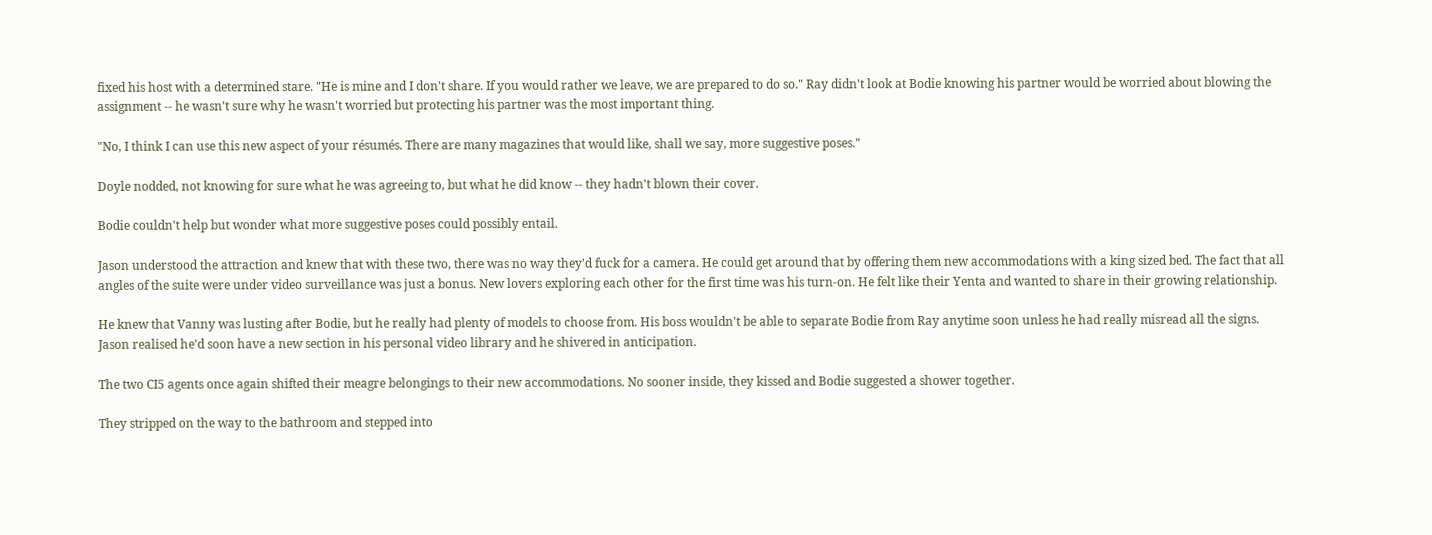fixed his host with a determined stare. "He is mine and I don't share. If you would rather we leave, we are prepared to do so." Ray didn't look at Bodie knowing his partner would be worried about blowing the assignment -- he wasn't sure why he wasn't worried but protecting his partner was the most important thing.

"No, I think I can use this new aspect of your résumés. There are many magazines that would like, shall we say, more suggestive poses."

Doyle nodded, not knowing for sure what he was agreeing to, but what he did know -- they hadn't blown their cover.

Bodie couldn't help but wonder what more suggestive poses could possibly entail.

Jason understood the attraction and knew that with these two, there was no way they'd fuck for a camera. He could get around that by offering them new accommodations with a king sized bed. The fact that all angles of the suite were under video surveillance was just a bonus. New lovers exploring each other for the first time was his turn-on. He felt like their Yenta and wanted to share in their growing relationship.

He knew that Vanny was lusting after Bodie, but he really had plenty of models to choose from. His boss wouldn't be able to separate Bodie from Ray anytime soon unless he had really misread all the signs. Jason realised he'd soon have a new section in his personal video library and he shivered in anticipation.

The two CI5 agents once again shifted their meagre belongings to their new accommodations. No sooner inside, they kissed and Bodie suggested a shower together.

They stripped on the way to the bathroom and stepped into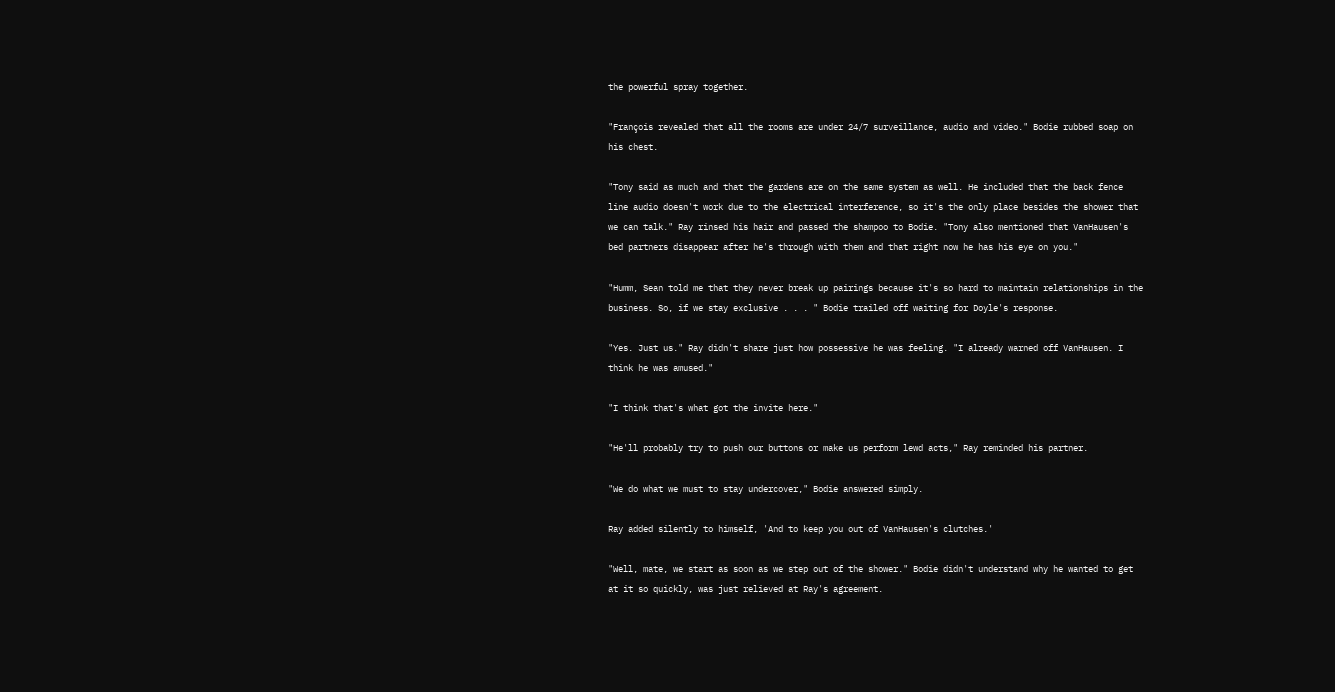the powerful spray together.

"François revealed that all the rooms are under 24/7 surveillance, audio and video." Bodie rubbed soap on his chest.

"Tony said as much and that the gardens are on the same system as well. He included that the back fence line audio doesn't work due to the electrical interference, so it's the only place besides the shower that we can talk." Ray rinsed his hair and passed the shampoo to Bodie. "Tony also mentioned that VanHausen's bed partners disappear after he's through with them and that right now he has his eye on you."

"Humm, Sean told me that they never break up pairings because it's so hard to maintain relationships in the business. So, if we stay exclusive . . . " Bodie trailed off waiting for Doyle's response.

"Yes. Just us." Ray didn't share just how possessive he was feeling. "I already warned off VanHausen. I think he was amused."

"I think that's what got the invite here."

"He'll probably try to push our buttons or make us perform lewd acts," Ray reminded his partner.

"We do what we must to stay undercover," Bodie answered simply.

Ray added silently to himself, 'And to keep you out of VanHausen's clutches.'

"Well, mate, we start as soon as we step out of the shower." Bodie didn't understand why he wanted to get at it so quickly, was just relieved at Ray's agreement.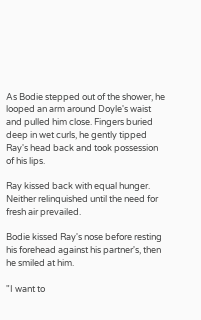As Bodie stepped out of the shower, he looped an arm around Doyle's waist and pulled him close. Fingers buried deep in wet curls, he gently tipped Ray's head back and took possession of his lips.

Ray kissed back with equal hunger. Neither relinquished until the need for fresh air prevailed.

Bodie kissed Ray's nose before resting his forehead against his partner's, then he smiled at him.

"I want to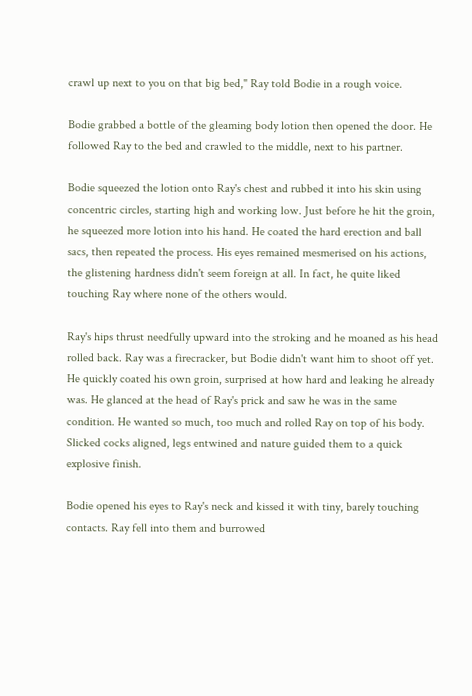crawl up next to you on that big bed," Ray told Bodie in a rough voice.

Bodie grabbed a bottle of the gleaming body lotion then opened the door. He followed Ray to the bed and crawled to the middle, next to his partner.

Bodie squeezed the lotion onto Ray's chest and rubbed it into his skin using concentric circles, starting high and working low. Just before he hit the groin, he squeezed more lotion into his hand. He coated the hard erection and ball sacs, then repeated the process. His eyes remained mesmerised on his actions, the glistening hardness didn't seem foreign at all. In fact, he quite liked touching Ray where none of the others would.

Ray's hips thrust needfully upward into the stroking and he moaned as his head rolled back. Ray was a firecracker, but Bodie didn't want him to shoot off yet. He quickly coated his own groin, surprised at how hard and leaking he already was. He glanced at the head of Ray's prick and saw he was in the same condition. He wanted so much, too much and rolled Ray on top of his body. Slicked cocks aligned, legs entwined and nature guided them to a quick explosive finish.

Bodie opened his eyes to Ray's neck and kissed it with tiny, barely touching contacts. Ray fell into them and burrowed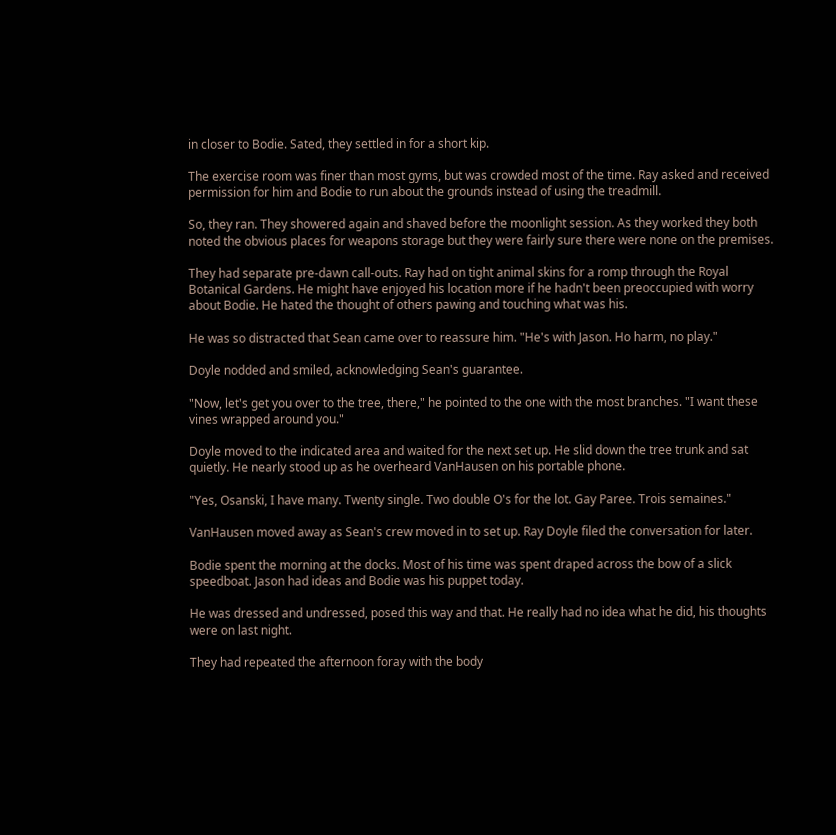in closer to Bodie. Sated, they settled in for a short kip.

The exercise room was finer than most gyms, but was crowded most of the time. Ray asked and received permission for him and Bodie to run about the grounds instead of using the treadmill.

So, they ran. They showered again and shaved before the moonlight session. As they worked they both noted the obvious places for weapons storage but they were fairly sure there were none on the premises.

They had separate pre-dawn call-outs. Ray had on tight animal skins for a romp through the Royal Botanical Gardens. He might have enjoyed his location more if he hadn't been preoccupied with worry about Bodie. He hated the thought of others pawing and touching what was his.

He was so distracted that Sean came over to reassure him. "He's with Jason. Ho harm, no play."

Doyle nodded and smiled, acknowledging Sean's guarantee.

"Now, let's get you over to the tree, there," he pointed to the one with the most branches. "I want these vines wrapped around you."

Doyle moved to the indicated area and waited for the next set up. He slid down the tree trunk and sat quietly. He nearly stood up as he overheard VanHausen on his portable phone.

"Yes, Osanski, I have many. Twenty single. Two double O's for the lot. Gay Paree. Trois semaines."

VanHausen moved away as Sean's crew moved in to set up. Ray Doyle filed the conversation for later.

Bodie spent the morning at the docks. Most of his time was spent draped across the bow of a slick speedboat. Jason had ideas and Bodie was his puppet today.

He was dressed and undressed, posed this way and that. He really had no idea what he did, his thoughts were on last night.

They had repeated the afternoon foray with the body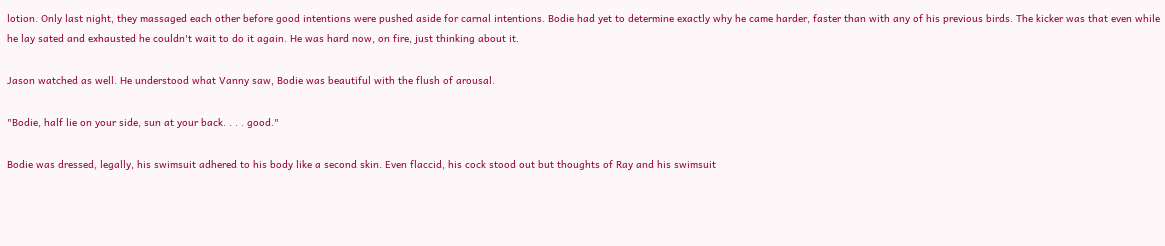lotion. Only last night, they massaged each other before good intentions were pushed aside for carnal intentions. Bodie had yet to determine exactly why he came harder, faster than with any of his previous birds. The kicker was that even while he lay sated and exhausted he couldn't wait to do it again. He was hard now, on fire, just thinking about it.

Jason watched as well. He understood what Vanny saw, Bodie was beautiful with the flush of arousal.

"Bodie, half lie on your side, sun at your back. . . . good."

Bodie was dressed, legally, his swimsuit adhered to his body like a second skin. Even flaccid, his cock stood out but thoughts of Ray and his swimsuit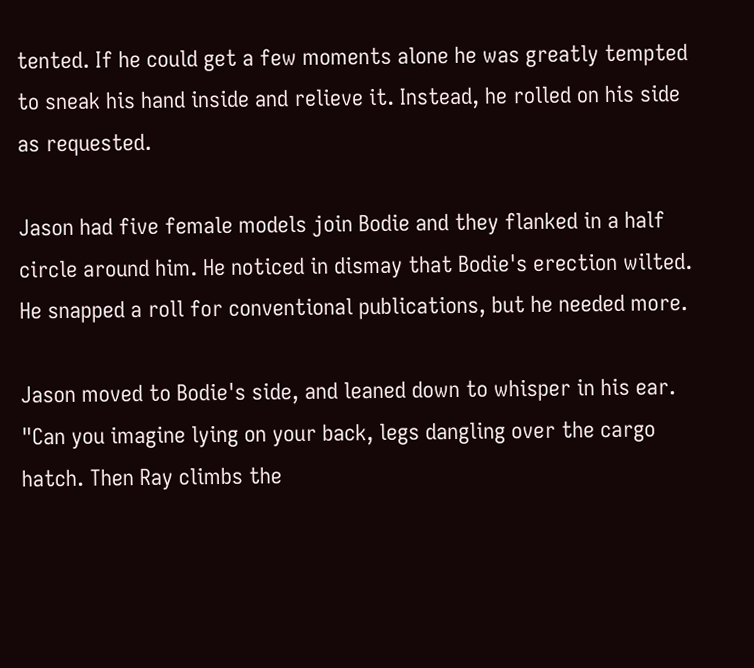tented. If he could get a few moments alone he was greatly tempted to sneak his hand inside and relieve it. Instead, he rolled on his side as requested.

Jason had five female models join Bodie and they flanked in a half circle around him. He noticed in dismay that Bodie's erection wilted. He snapped a roll for conventional publications, but he needed more.

Jason moved to Bodie's side, and leaned down to whisper in his ear. "Can you imagine lying on your back, legs dangling over the cargo hatch. Then Ray climbs the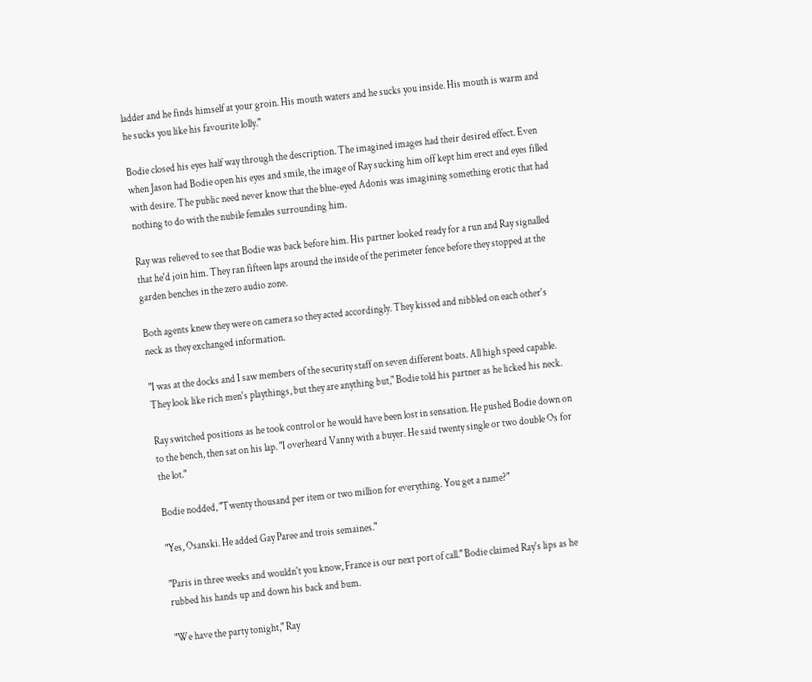ladder and he finds himself at your groin. His mouth waters and he sucks you inside. His mouth is warm and he sucks you like his favourite lolly."

Bodie closed his eyes half way through the description. The imagined images had their desired effect. Even when Jason had Bodie open his eyes and smile, the image of Ray sucking him off kept him erect and eyes filled with desire. The public need never know that the blue-eyed Adonis was imagining something erotic that had nothing to do with the nubile females surrounding him.

Ray was relieved to see that Bodie was back before him. His partner looked ready for a run and Ray signalled that he'd join him. They ran fifteen laps around the inside of the perimeter fence before they stopped at the garden benches in the zero audio zone.

Both agents knew they were on camera so they acted accordingly. They kissed and nibbled on each other's neck as they exchanged information.

"I was at the docks and I saw members of the security staff on seven different boats. All high speed capable. They look like rich men's playthings, but they are anything but," Bodie told his partner as he licked his neck.

Ray switched positions as he took control or he would have been lost in sensation. He pushed Bodie down on to the bench, then sat on his lap. "I overheard Vanny with a buyer. He said twenty single or two double Os for the lot."

Bodie nodded, "Twenty thousand per item or two million for everything. You get a name?"

"Yes, Osanski. He added Gay Paree and trois semaines."

"Paris in three weeks and wouldn't you know, France is our next port of call." Bodie claimed Ray's lips as he rubbed his hands up and down his back and bum.

"We have the party tonight," Ray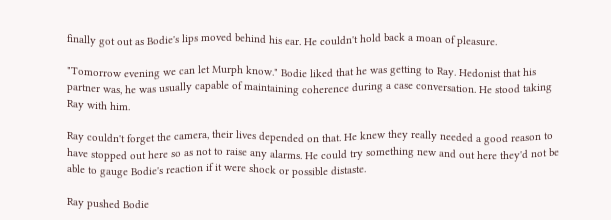finally got out as Bodie's lips moved behind his ear. He couldn't hold back a moan of pleasure.

"Tomorrow evening we can let Murph know." Bodie liked that he was getting to Ray. Hedonist that his partner was, he was usually capable of maintaining coherence during a case conversation. He stood taking Ray with him.

Ray couldn't forget the camera, their lives depended on that. He knew they really needed a good reason to have stopped out here so as not to raise any alarms. He could try something new and out here they'd not be able to gauge Bodie's reaction if it were shock or possible distaste.

Ray pushed Bodie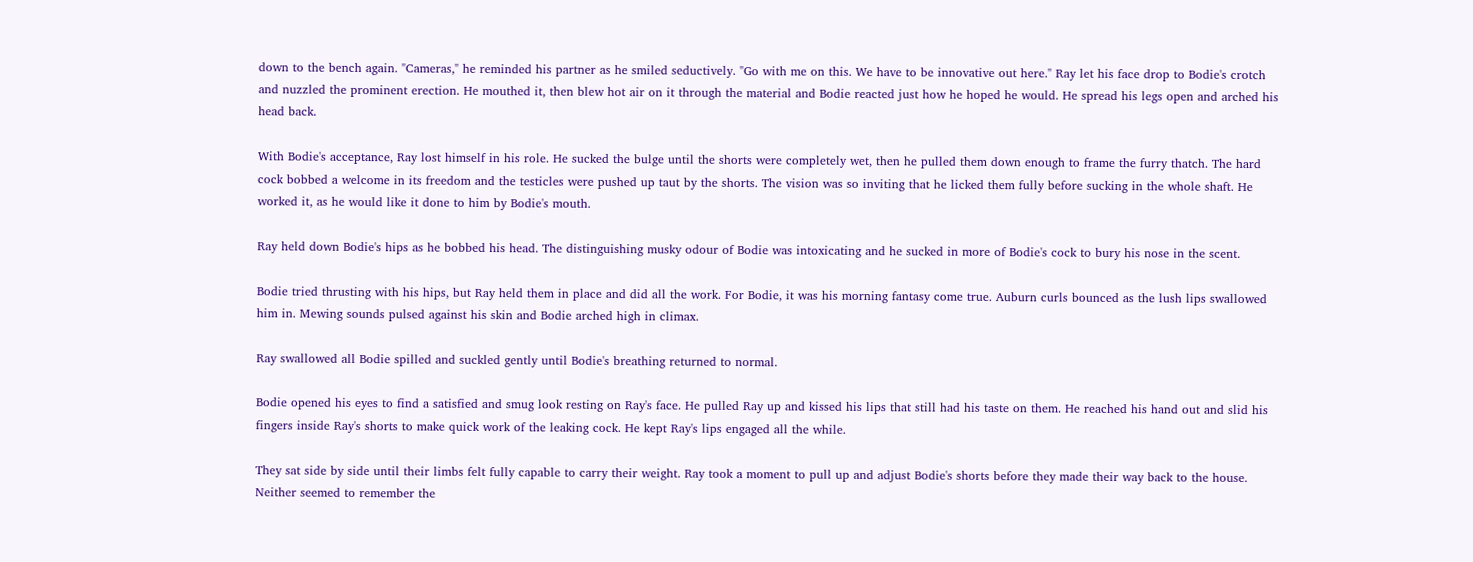down to the bench again. "Cameras," he reminded his partner as he smiled seductively. "Go with me on this. We have to be innovative out here." Ray let his face drop to Bodie's crotch and nuzzled the prominent erection. He mouthed it, then blew hot air on it through the material and Bodie reacted just how he hoped he would. He spread his legs open and arched his head back.

With Bodie's acceptance, Ray lost himself in his role. He sucked the bulge until the shorts were completely wet, then he pulled them down enough to frame the furry thatch. The hard cock bobbed a welcome in its freedom and the testicles were pushed up taut by the shorts. The vision was so inviting that he licked them fully before sucking in the whole shaft. He worked it, as he would like it done to him by Bodie's mouth.

Ray held down Bodie's hips as he bobbed his head. The distinguishing musky odour of Bodie was intoxicating and he sucked in more of Bodie's cock to bury his nose in the scent.

Bodie tried thrusting with his hips, but Ray held them in place and did all the work. For Bodie, it was his morning fantasy come true. Auburn curls bounced as the lush lips swallowed him in. Mewing sounds pulsed against his skin and Bodie arched high in climax.

Ray swallowed all Bodie spilled and suckled gently until Bodie's breathing returned to normal.

Bodie opened his eyes to find a satisfied and smug look resting on Ray's face. He pulled Ray up and kissed his lips that still had his taste on them. He reached his hand out and slid his fingers inside Ray's shorts to make quick work of the leaking cock. He kept Ray's lips engaged all the while.

They sat side by side until their limbs felt fully capable to carry their weight. Ray took a moment to pull up and adjust Bodie's shorts before they made their way back to the house. Neither seemed to remember the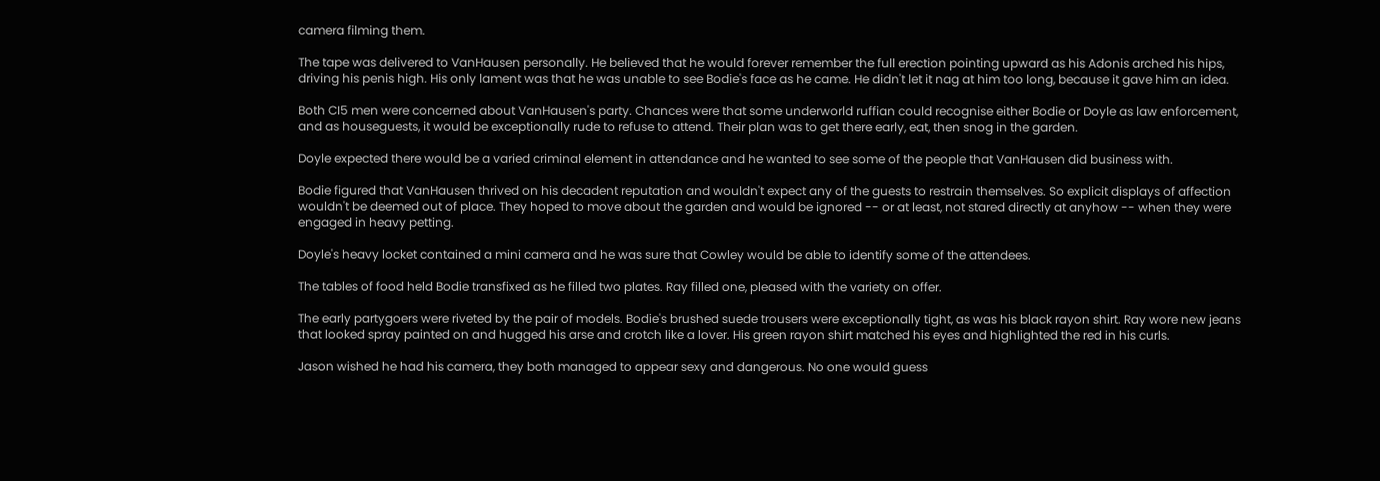camera filming them.

The tape was delivered to VanHausen personally. He believed that he would forever remember the full erection pointing upward as his Adonis arched his hips, driving his penis high. His only lament was that he was unable to see Bodie's face as he came. He didn't let it nag at him too long, because it gave him an idea.

Both CI5 men were concerned about VanHausen's party. Chances were that some underworld ruffian could recognise either Bodie or Doyle as law enforcement, and as houseguests, it would be exceptionally rude to refuse to attend. Their plan was to get there early, eat, then snog in the garden.

Doyle expected there would be a varied criminal element in attendance and he wanted to see some of the people that VanHausen did business with.

Bodie figured that VanHausen thrived on his decadent reputation and wouldn't expect any of the guests to restrain themselves. So explicit displays of affection wouldn't be deemed out of place. They hoped to move about the garden and would be ignored -- or at least, not stared directly at anyhow -- when they were engaged in heavy petting.

Doyle's heavy locket contained a mini camera and he was sure that Cowley would be able to identify some of the attendees.

The tables of food held Bodie transfixed as he filled two plates. Ray filled one, pleased with the variety on offer.

The early partygoers were riveted by the pair of models. Bodie's brushed suede trousers were exceptionally tight, as was his black rayon shirt. Ray wore new jeans that looked spray painted on and hugged his arse and crotch like a lover. His green rayon shirt matched his eyes and highlighted the red in his curls.

Jason wished he had his camera, they both managed to appear sexy and dangerous. No one would guess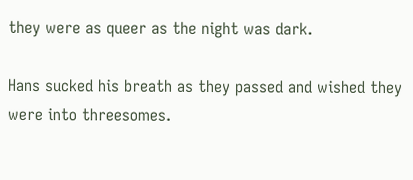they were as queer as the night was dark.

Hans sucked his breath as they passed and wished they were into threesomes.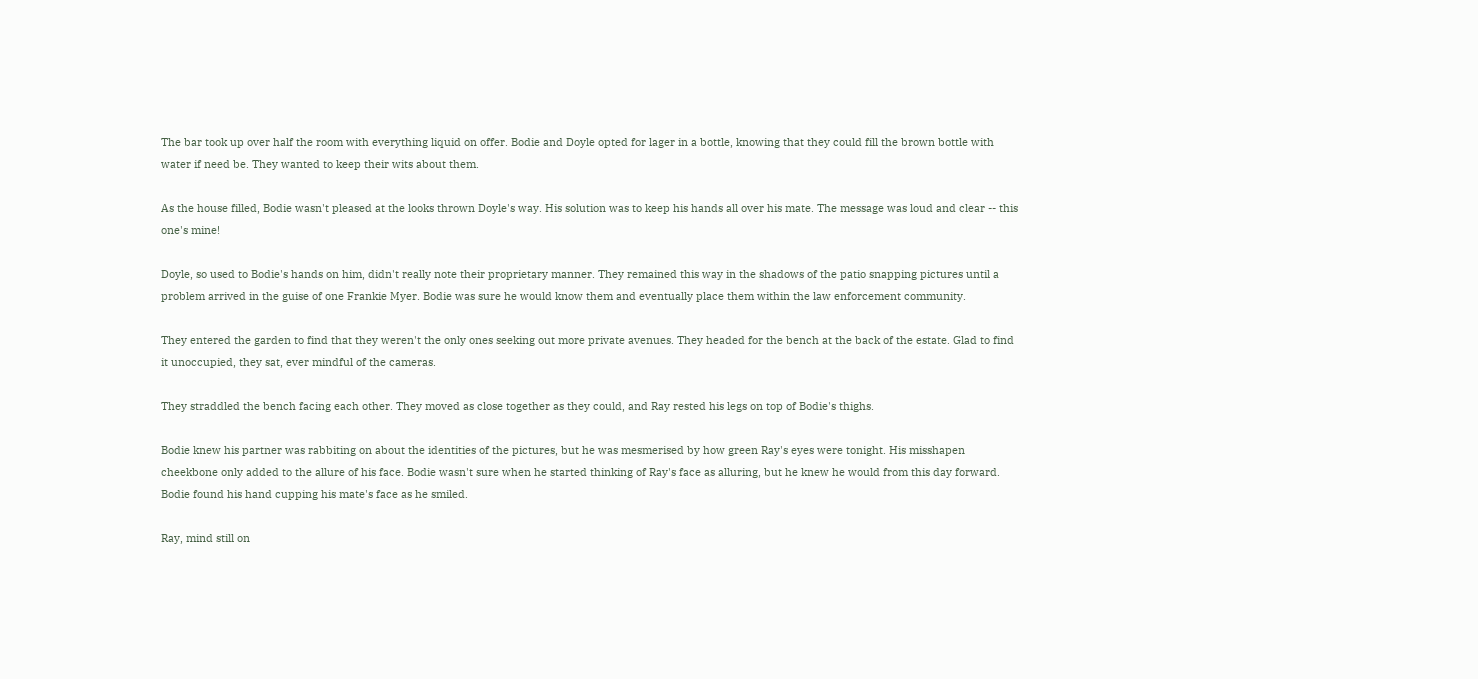The bar took up over half the room with everything liquid on offer. Bodie and Doyle opted for lager in a bottle, knowing that they could fill the brown bottle with water if need be. They wanted to keep their wits about them.

As the house filled, Bodie wasn't pleased at the looks thrown Doyle's way. His solution was to keep his hands all over his mate. The message was loud and clear -- this one's mine!

Doyle, so used to Bodie's hands on him, didn't really note their proprietary manner. They remained this way in the shadows of the patio snapping pictures until a problem arrived in the guise of one Frankie Myer. Bodie was sure he would know them and eventually place them within the law enforcement community.

They entered the garden to find that they weren't the only ones seeking out more private avenues. They headed for the bench at the back of the estate. Glad to find it unoccupied, they sat, ever mindful of the cameras.

They straddled the bench facing each other. They moved as close together as they could, and Ray rested his legs on top of Bodie's thighs.

Bodie knew his partner was rabbiting on about the identities of the pictures, but he was mesmerised by how green Ray's eyes were tonight. His misshapen cheekbone only added to the allure of his face. Bodie wasn't sure when he started thinking of Ray's face as alluring, but he knew he would from this day forward. Bodie found his hand cupping his mate's face as he smiled.

Ray, mind still on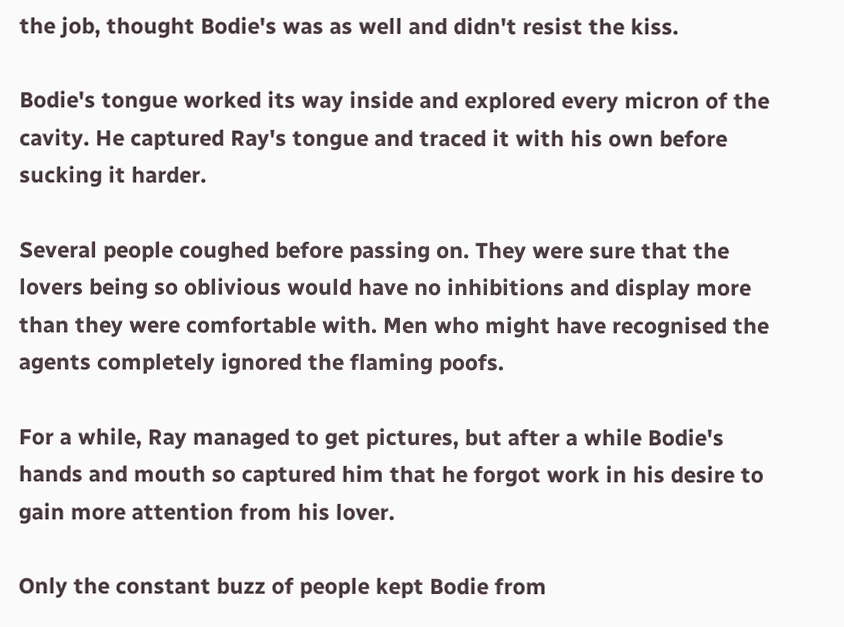the job, thought Bodie's was as well and didn't resist the kiss.

Bodie's tongue worked its way inside and explored every micron of the cavity. He captured Ray's tongue and traced it with his own before sucking it harder.

Several people coughed before passing on. They were sure that the lovers being so oblivious would have no inhibitions and display more than they were comfortable with. Men who might have recognised the agents completely ignored the flaming poofs.

For a while, Ray managed to get pictures, but after a while Bodie's hands and mouth so captured him that he forgot work in his desire to gain more attention from his lover.

Only the constant buzz of people kept Bodie from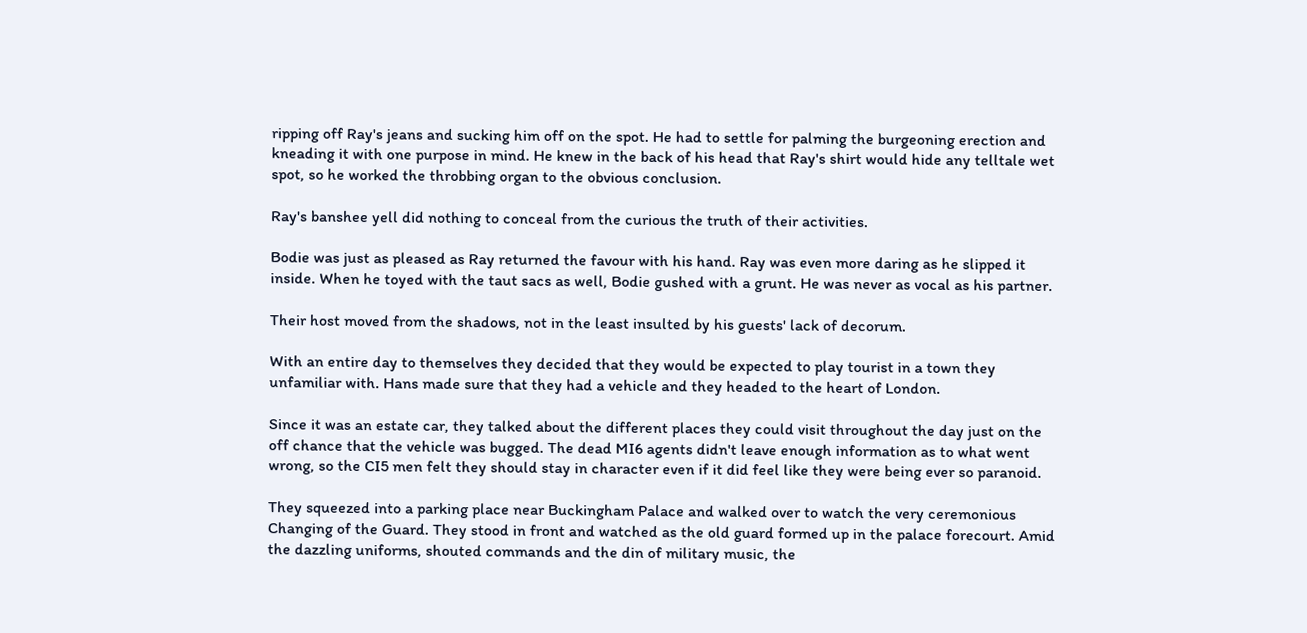ripping off Ray's jeans and sucking him off on the spot. He had to settle for palming the burgeoning erection and kneading it with one purpose in mind. He knew in the back of his head that Ray's shirt would hide any telltale wet spot, so he worked the throbbing organ to the obvious conclusion.

Ray's banshee yell did nothing to conceal from the curious the truth of their activities.

Bodie was just as pleased as Ray returned the favour with his hand. Ray was even more daring as he slipped it inside. When he toyed with the taut sacs as well, Bodie gushed with a grunt. He was never as vocal as his partner.

Their host moved from the shadows, not in the least insulted by his guests' lack of decorum.

With an entire day to themselves they decided that they would be expected to play tourist in a town they unfamiliar with. Hans made sure that they had a vehicle and they headed to the heart of London.

Since it was an estate car, they talked about the different places they could visit throughout the day just on the off chance that the vehicle was bugged. The dead MI6 agents didn't leave enough information as to what went wrong, so the CI5 men felt they should stay in character even if it did feel like they were being ever so paranoid.

They squeezed into a parking place near Buckingham Palace and walked over to watch the very ceremonious Changing of the Guard. They stood in front and watched as the old guard formed up in the palace forecourt. Amid the dazzling uniforms, shouted commands and the din of military music, the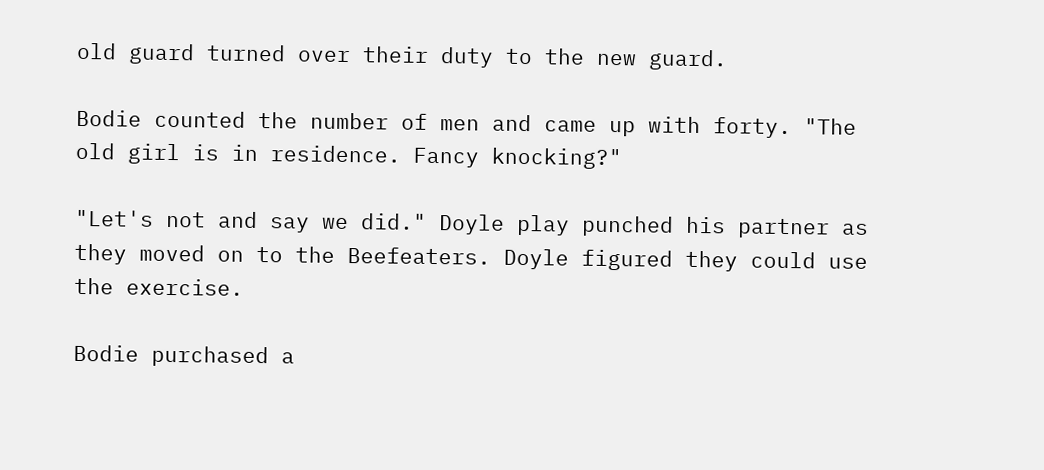old guard turned over their duty to the new guard.

Bodie counted the number of men and came up with forty. "The old girl is in residence. Fancy knocking?"

"Let's not and say we did." Doyle play punched his partner as they moved on to the Beefeaters. Doyle figured they could use the exercise.

Bodie purchased a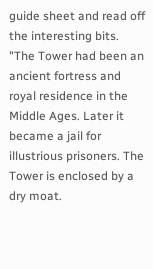guide sheet and read off the interesting bits. "The Tower had been an ancient fortress and royal residence in the Middle Ages. Later it became a jail for illustrious prisoners. The Tower is enclosed by a dry moat.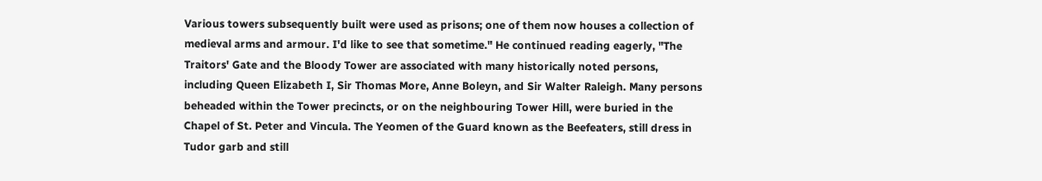Various towers subsequently built were used as prisons; one of them now houses a collection of medieval arms and armour. I'd like to see that sometime." He continued reading eagerly, "The Traitors' Gate and the Bloody Tower are associated with many historically noted persons, including Queen Elizabeth I, Sir Thomas More, Anne Boleyn, and Sir Walter Raleigh. Many persons beheaded within the Tower precincts, or on the neighbouring Tower Hill, were buried in the Chapel of St. Peter and Vincula. The Yeomen of the Guard known as the Beefeaters, still dress in Tudor garb and still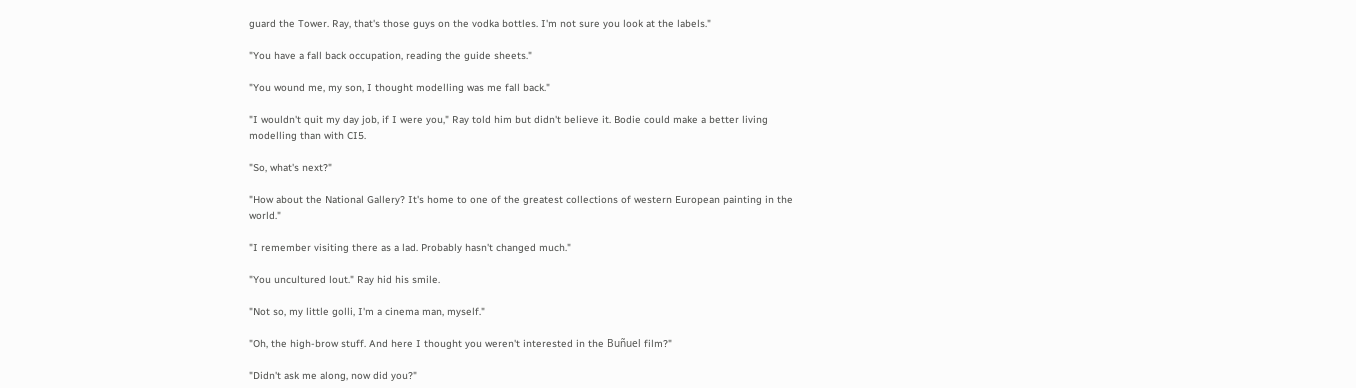guard the Tower. Ray, that's those guys on the vodka bottles. I'm not sure you look at the labels."

"You have a fall back occupation, reading the guide sheets."

"You wound me, my son, I thought modelling was me fall back."

"I wouldn't quit my day job, if I were you," Ray told him but didn't believe it. Bodie could make a better living modelling than with CI5.

"So, what's next?"

"How about the National Gallery? It's home to one of the greatest collections of western European painting in the world."

"I remember visiting there as a lad. Probably hasn't changed much."

"You uncultured lout." Ray hid his smile.

"Not so, my little golli, I'm a cinema man, myself."

"Oh, the high-brow stuff. And here I thought you weren't interested in the Buñuel film?"

"Didn't ask me along, now did you?"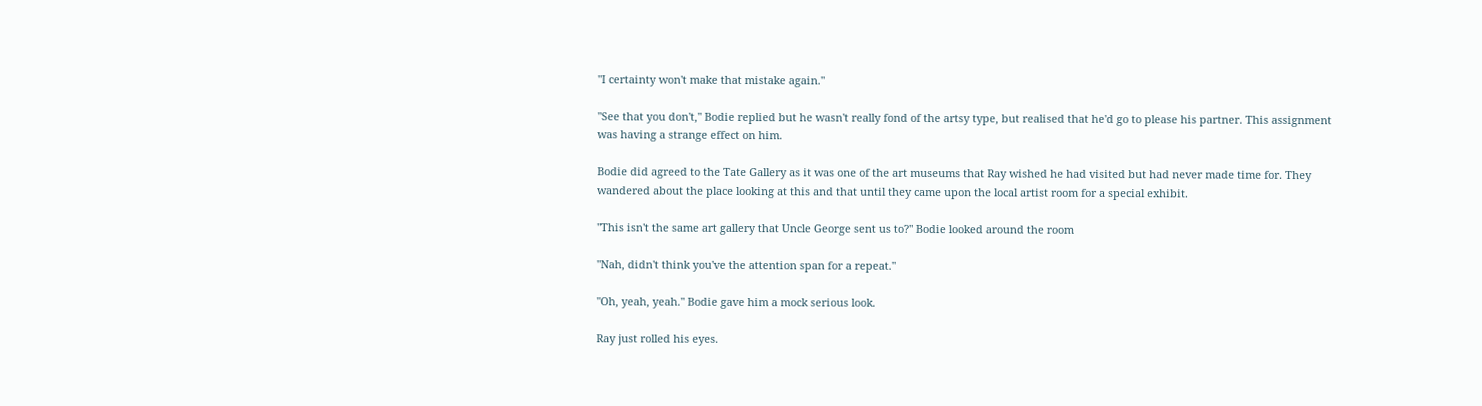"I certainty won't make that mistake again."

"See that you don't," Bodie replied but he wasn't really fond of the artsy type, but realised that he'd go to please his partner. This assignment was having a strange effect on him.

Bodie did agreed to the Tate Gallery as it was one of the art museums that Ray wished he had visited but had never made time for. They wandered about the place looking at this and that until they came upon the local artist room for a special exhibit.

"This isn't the same art gallery that Uncle George sent us to?" Bodie looked around the room

"Nah, didn't think you've the attention span for a repeat."

"Oh, yeah, yeah." Bodie gave him a mock serious look.

Ray just rolled his eyes.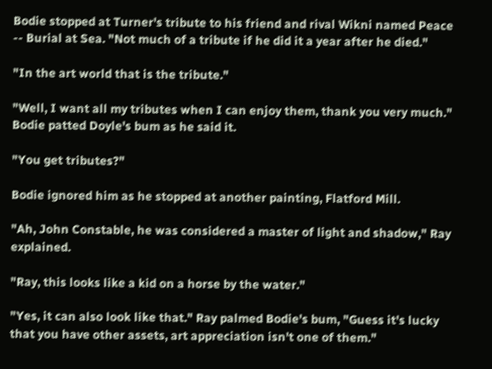Bodie stopped at Turner's tribute to his friend and rival Wikni named Peace -- Burial at Sea. "Not much of a tribute if he did it a year after he died."

"In the art world that is the tribute."

"Well, I want all my tributes when I can enjoy them, thank you very much." Bodie patted Doyle's bum as he said it.

"You get tributes?"

Bodie ignored him as he stopped at another painting, Flatford Mill.

"Ah, John Constable, he was considered a master of light and shadow," Ray explained.

"Ray, this looks like a kid on a horse by the water."

"Yes, it can also look like that." Ray palmed Bodie's bum, "Guess it's lucky that you have other assets, art appreciation isn't one of them."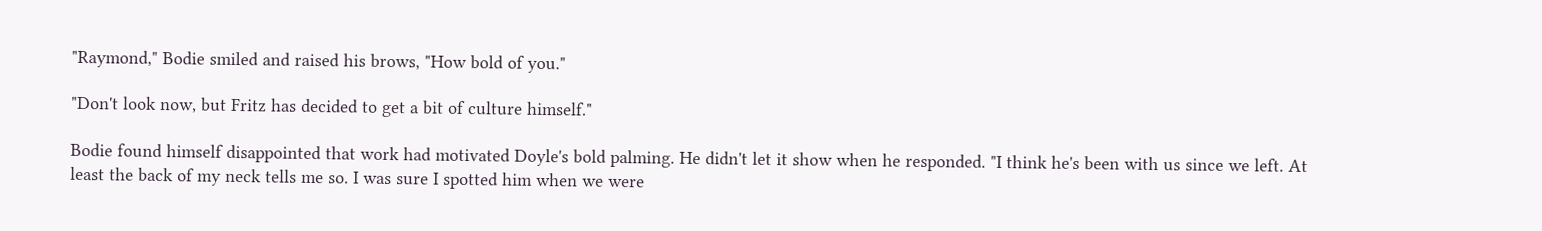"Raymond," Bodie smiled and raised his brows, "How bold of you."

"Don't look now, but Fritz has decided to get a bit of culture himself."

Bodie found himself disappointed that work had motivated Doyle's bold palming. He didn't let it show when he responded. "I think he's been with us since we left. At least the back of my neck tells me so. I was sure I spotted him when we were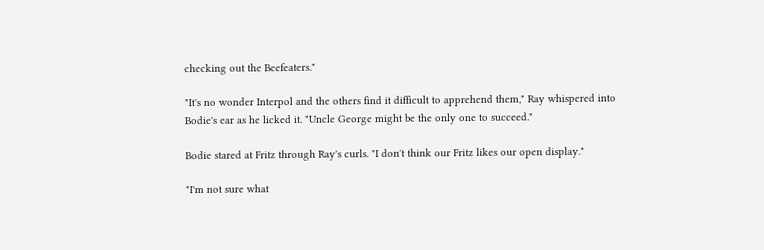checking out the Beefeaters."

"It's no wonder Interpol and the others find it difficult to apprehend them," Ray whispered into Bodie's ear as he licked it. "Uncle George might be the only one to succeed."

Bodie stared at Fritz through Ray's curls. "I don't think our Fritz likes our open display."

"I'm not sure what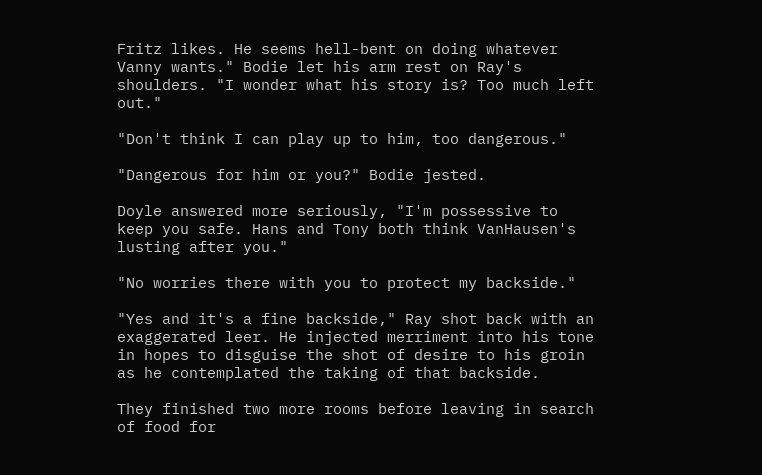Fritz likes. He seems hell-bent on doing whatever Vanny wants." Bodie let his arm rest on Ray's shoulders. "I wonder what his story is? Too much left out."

"Don't think I can play up to him, too dangerous."

"Dangerous for him or you?" Bodie jested.

Doyle answered more seriously, "I'm possessive to keep you safe. Hans and Tony both think VanHausen's lusting after you."

"No worries there with you to protect my backside."

"Yes and it's a fine backside," Ray shot back with an exaggerated leer. He injected merriment into his tone in hopes to disguise the shot of desire to his groin as he contemplated the taking of that backside.

They finished two more rooms before leaving in search of food for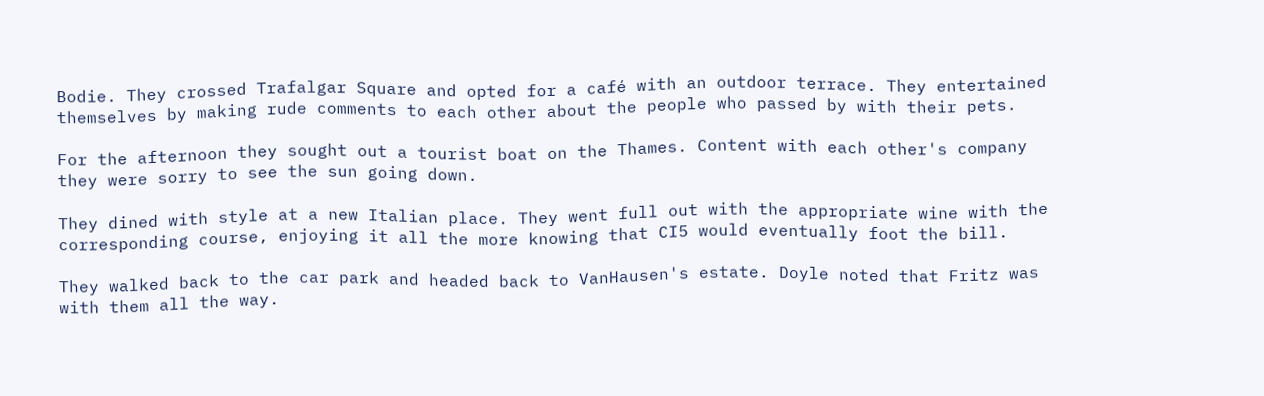Bodie. They crossed Trafalgar Square and opted for a café with an outdoor terrace. They entertained themselves by making rude comments to each other about the people who passed by with their pets.

For the afternoon they sought out a tourist boat on the Thames. Content with each other's company they were sorry to see the sun going down.

They dined with style at a new Italian place. They went full out with the appropriate wine with the corresponding course, enjoying it all the more knowing that CI5 would eventually foot the bill.

They walked back to the car park and headed back to VanHausen's estate. Doyle noted that Fritz was with them all the way.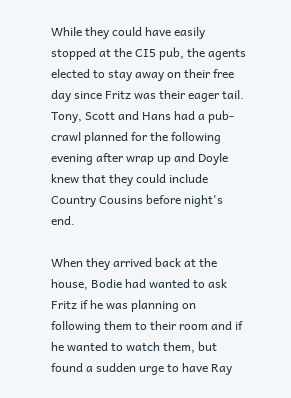While they could have easily stopped at the CI5 pub, the agents elected to stay away on their free day since Fritz was their eager tail. Tony, Scott and Hans had a pub-crawl planned for the following evening after wrap up and Doyle knew that they could include Country Cousins before night's end.

When they arrived back at the house, Bodie had wanted to ask Fritz if he was planning on following them to their room and if he wanted to watch them, but found a sudden urge to have Ray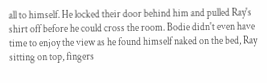all to himself. He locked their door behind him and pulled Ray's shirt off before he could cross the room. Bodie didn't even have time to enjoy the view as he found himself naked on the bed, Ray sitting on top, fingers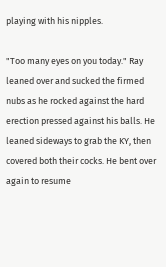playing with his nipples.

"Too many eyes on you today." Ray leaned over and sucked the firmed nubs as he rocked against the hard erection pressed against his balls. He leaned sideways to grab the KY, then covered both their cocks. He bent over again to resume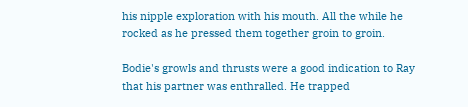his nipple exploration with his mouth. All the while he rocked as he pressed them together groin to groin.

Bodie's growls and thrusts were a good indication to Ray that his partner was enthralled. He trapped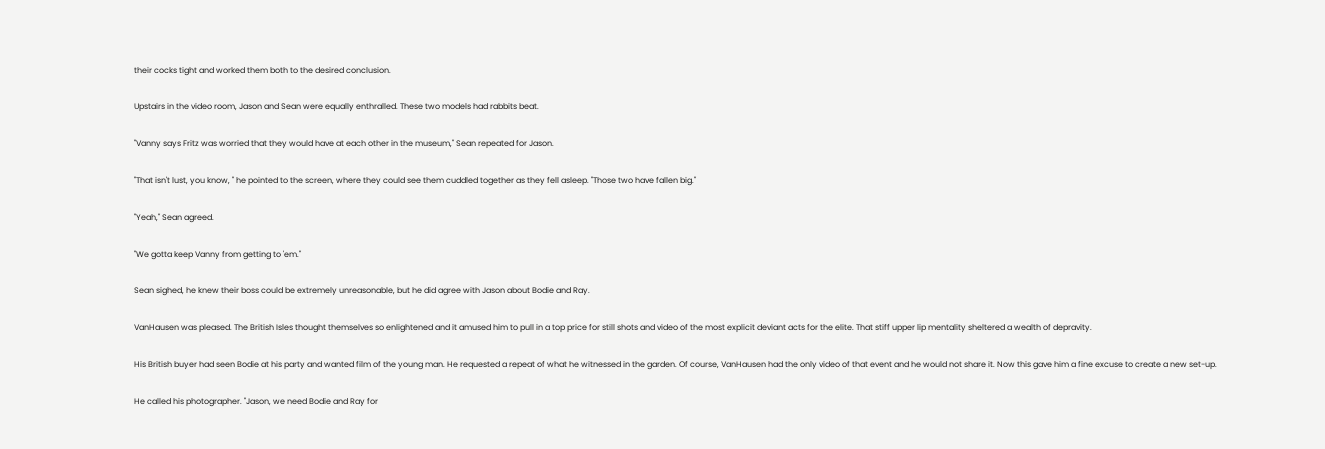their cocks tight and worked them both to the desired conclusion.

Upstairs in the video room, Jason and Sean were equally enthralled. These two models had rabbits beat.

"Vanny says Fritz was worried that they would have at each other in the museum," Sean repeated for Jason.

"That isn't lust, you know, " he pointed to the screen, where they could see them cuddled together as they fell asleep. "Those two have fallen big."

"Yeah," Sean agreed.

"We gotta keep Vanny from getting to 'em."

Sean sighed, he knew their boss could be extremely unreasonable, but he did agree with Jason about Bodie and Ray.

VanHausen was pleased. The British Isles thought themselves so enlightened and it amused him to pull in a top price for still shots and video of the most explicit deviant acts for the elite. That stiff upper lip mentality sheltered a wealth of depravity.

His British buyer had seen Bodie at his party and wanted film of the young man. He requested a repeat of what he witnessed in the garden. Of course, VanHausen had the only video of that event and he would not share it. Now this gave him a fine excuse to create a new set-up.

He called his photographer. "Jason, we need Bodie and Ray for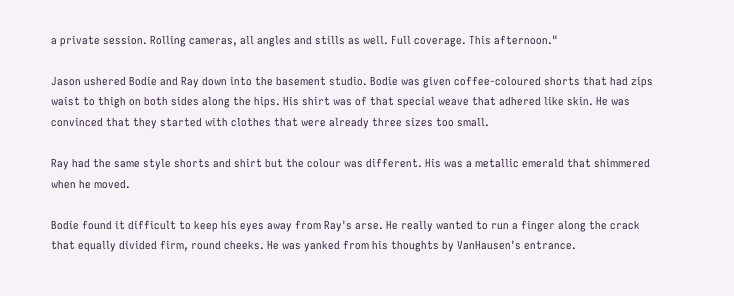a private session. Rolling cameras, all angles and stills as well. Full coverage. This afternoon."

Jason ushered Bodie and Ray down into the basement studio. Bodie was given coffee-coloured shorts that had zips waist to thigh on both sides along the hips. His shirt was of that special weave that adhered like skin. He was convinced that they started with clothes that were already three sizes too small.

Ray had the same style shorts and shirt but the colour was different. His was a metallic emerald that shimmered when he moved.

Bodie found it difficult to keep his eyes away from Ray's arse. He really wanted to run a finger along the crack that equally divided firm, round cheeks. He was yanked from his thoughts by VanHausen's entrance.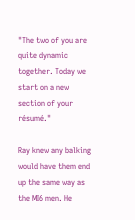"The two of you are quite dynamic together. Today we start on a new section of your résumé."

Ray knew any balking would have them end up the same way as the MI6 men. He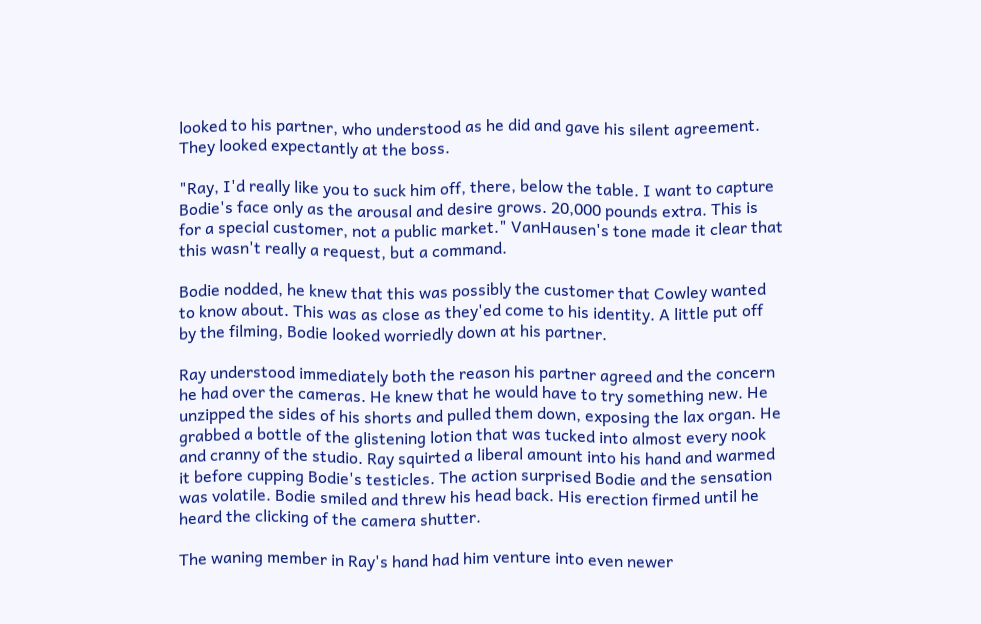looked to his partner, who understood as he did and gave his silent agreement. They looked expectantly at the boss.

"Ray, I'd really like you to suck him off, there, below the table. I want to capture Bodie's face only as the arousal and desire grows. 20,000 pounds extra. This is for a special customer, not a public market." VanHausen's tone made it clear that this wasn't really a request, but a command.

Bodie nodded, he knew that this was possibly the customer that Cowley wanted to know about. This was as close as they'ed come to his identity. A little put off by the filming, Bodie looked worriedly down at his partner.

Ray understood immediately both the reason his partner agreed and the concern he had over the cameras. He knew that he would have to try something new. He unzipped the sides of his shorts and pulled them down, exposing the lax organ. He grabbed a bottle of the glistening lotion that was tucked into almost every nook and cranny of the studio. Ray squirted a liberal amount into his hand and warmed it before cupping Bodie's testicles. The action surprised Bodie and the sensation was volatile. Bodie smiled and threw his head back. His erection firmed until he heard the clicking of the camera shutter.

The waning member in Ray's hand had him venture into even newer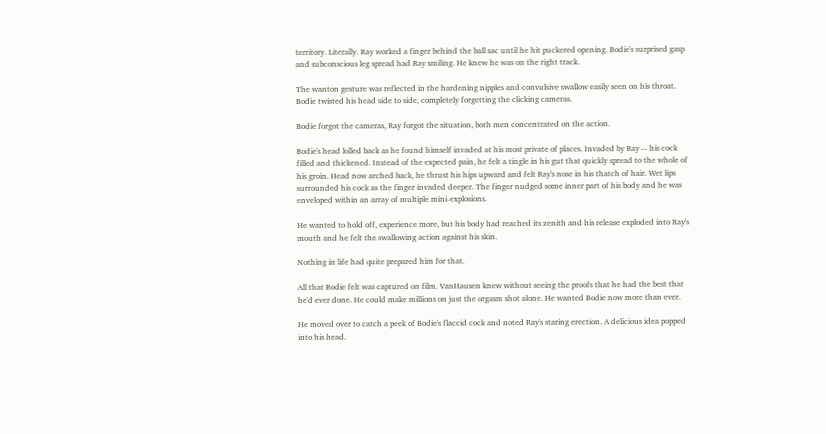territory. Literally. Ray worked a finger behind the ball sac until he hit puckered opening. Bodie's surprised gasp and subconscious leg spread had Ray smiling. He knew he was on the right track.

The wanton gesture was reflected in the hardening nipples and convulsive swallow easily seen on his throat. Bodie twisted his head side to side, completely forgetting the clicking cameras.

Bodie forgot the cameras, Ray forgot the situation, both men concentrated on the action.

Bodie's head lolled back as he found himself invaded at his most private of places. Invaded by Ray -- his cock filled and thickened. Instead of the expected pain, he felt a tingle in his gut that quickly spread to the whole of his groin. Head now arched back, he thrust his hips upward and felt Ray's nose in his thatch of hair. Wet lips surrounded his cock as the finger invaded deeper. The finger nudged some inner part of his body and he was enveloped within an array of multiple mini-explosions.

He wanted to hold off, experience more, but his body had reached its zenith and his release exploded into Ray's mouth and he felt the swallowing action against his skin.

Nothing in life had quite prepared him for that.

All that Bodie felt was captured on film. VanHausen knew without seeing the proofs that he had the best that he'd ever done. He could make millions on just the orgasm shot alone. He wanted Bodie now more than ever.

He moved over to catch a peek of Bodie's flaccid cock and noted Ray's staring erection. A delicious idea popped into his head.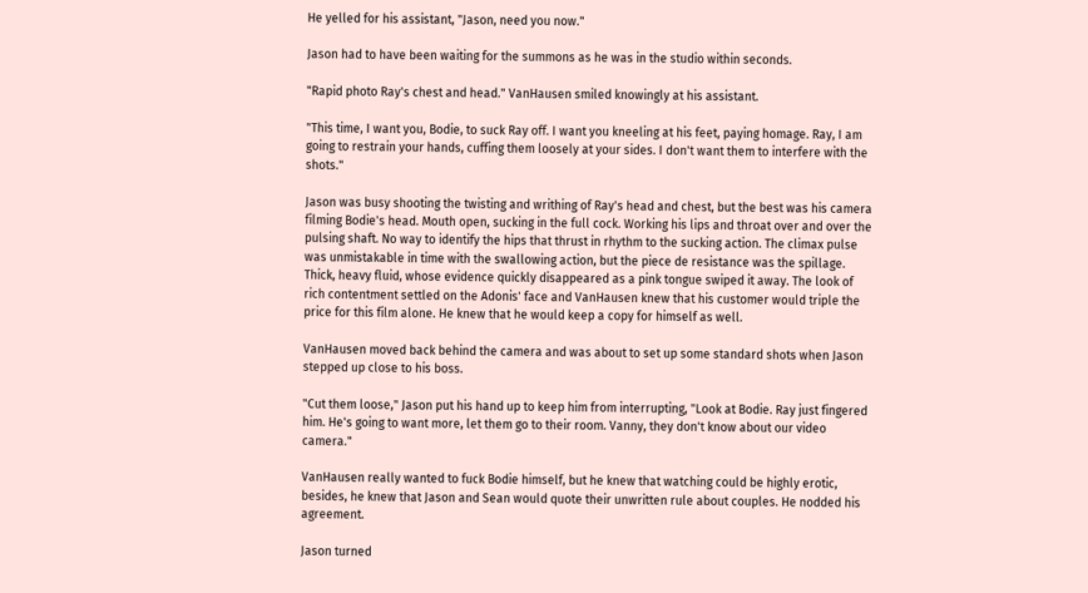He yelled for his assistant, "Jason, need you now."

Jason had to have been waiting for the summons as he was in the studio within seconds.

"Rapid photo Ray's chest and head." VanHausen smiled knowingly at his assistant.

"This time, I want you, Bodie, to suck Ray off. I want you kneeling at his feet, paying homage. Ray, I am going to restrain your hands, cuffing them loosely at your sides. I don't want them to interfere with the shots."

Jason was busy shooting the twisting and writhing of Ray's head and chest, but the best was his camera filming Bodie's head. Mouth open, sucking in the full cock. Working his lips and throat over and over the pulsing shaft. No way to identify the hips that thrust in rhythm to the sucking action. The climax pulse was unmistakable in time with the swallowing action, but the piece de resistance was the spillage. Thick, heavy fluid, whose evidence quickly disappeared as a pink tongue swiped it away. The look of rich contentment settled on the Adonis' face and VanHausen knew that his customer would triple the price for this film alone. He knew that he would keep a copy for himself as well.

VanHausen moved back behind the camera and was about to set up some standard shots when Jason stepped up close to his boss.

"Cut them loose," Jason put his hand up to keep him from interrupting, "Look at Bodie. Ray just fingered him. He's going to want more, let them go to their room. Vanny, they don't know about our video camera."

VanHausen really wanted to fuck Bodie himself, but he knew that watching could be highly erotic, besides, he knew that Jason and Sean would quote their unwritten rule about couples. He nodded his agreement.

Jason turned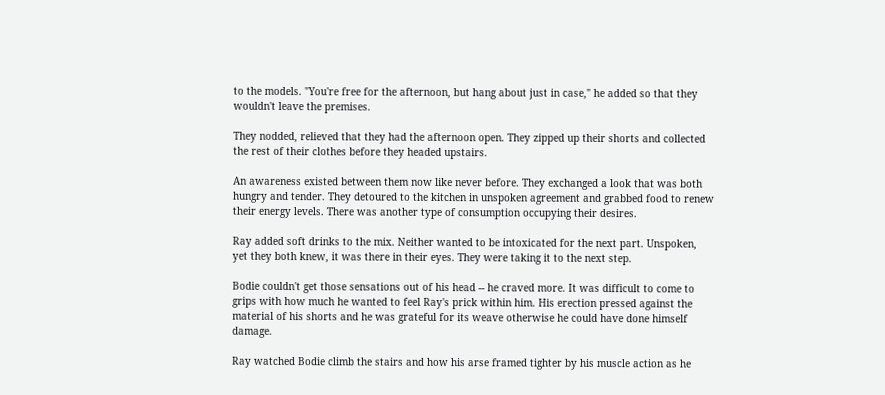to the models. "You're free for the afternoon, but hang about just in case," he added so that they wouldn't leave the premises.

They nodded, relieved that they had the afternoon open. They zipped up their shorts and collected the rest of their clothes before they headed upstairs.

An awareness existed between them now like never before. They exchanged a look that was both hungry and tender. They detoured to the kitchen in unspoken agreement and grabbed food to renew their energy levels. There was another type of consumption occupying their desires.

Ray added soft drinks to the mix. Neither wanted to be intoxicated for the next part. Unspoken, yet they both knew, it was there in their eyes. They were taking it to the next step.

Bodie couldn't get those sensations out of his head -- he craved more. It was difficult to come to grips with how much he wanted to feel Ray's prick within him. His erection pressed against the material of his shorts and he was grateful for its weave otherwise he could have done himself damage.

Ray watched Bodie climb the stairs and how his arse framed tighter by his muscle action as he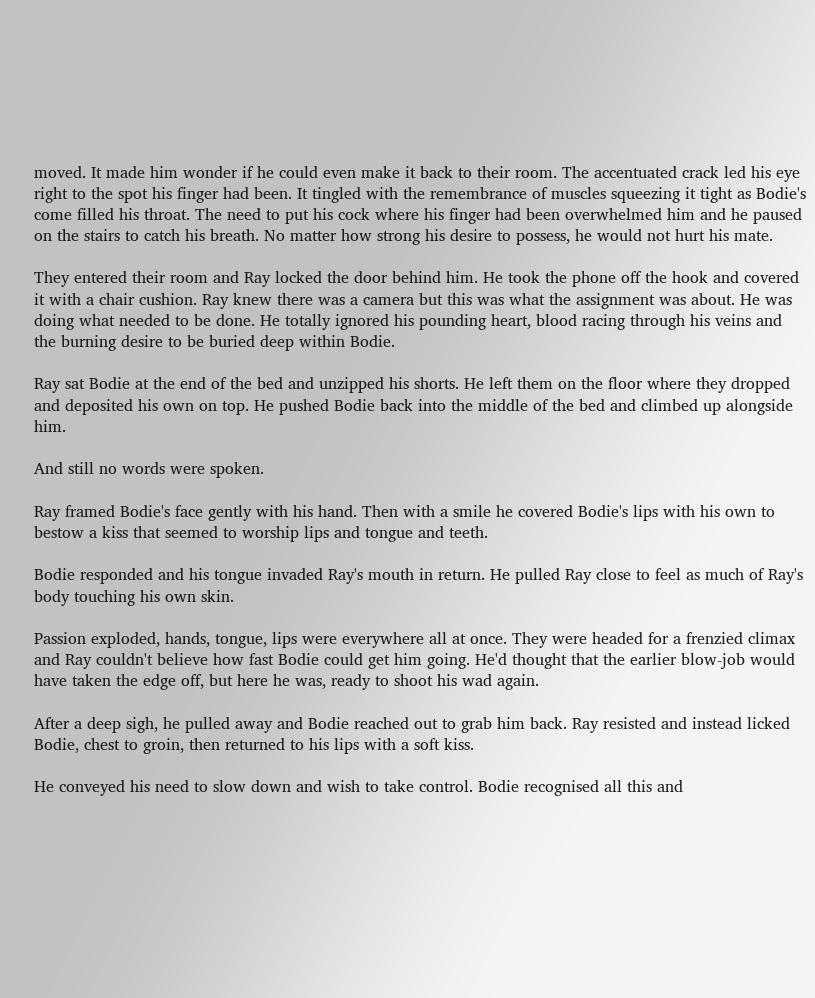moved. It made him wonder if he could even make it back to their room. The accentuated crack led his eye right to the spot his finger had been. It tingled with the remembrance of muscles squeezing it tight as Bodie's come filled his throat. The need to put his cock where his finger had been overwhelmed him and he paused on the stairs to catch his breath. No matter how strong his desire to possess, he would not hurt his mate.

They entered their room and Ray locked the door behind him. He took the phone off the hook and covered it with a chair cushion. Ray knew there was a camera but this was what the assignment was about. He was doing what needed to be done. He totally ignored his pounding heart, blood racing through his veins and the burning desire to be buried deep within Bodie.

Ray sat Bodie at the end of the bed and unzipped his shorts. He left them on the floor where they dropped and deposited his own on top. He pushed Bodie back into the middle of the bed and climbed up alongside him.

And still no words were spoken.

Ray framed Bodie's face gently with his hand. Then with a smile he covered Bodie's lips with his own to bestow a kiss that seemed to worship lips and tongue and teeth.

Bodie responded and his tongue invaded Ray's mouth in return. He pulled Ray close to feel as much of Ray's body touching his own skin.

Passion exploded, hands, tongue, lips were everywhere all at once. They were headed for a frenzied climax and Ray couldn't believe how fast Bodie could get him going. He'd thought that the earlier blow-job would have taken the edge off, but here he was, ready to shoot his wad again.

After a deep sigh, he pulled away and Bodie reached out to grab him back. Ray resisted and instead licked Bodie, chest to groin, then returned to his lips with a soft kiss.

He conveyed his need to slow down and wish to take control. Bodie recognised all this and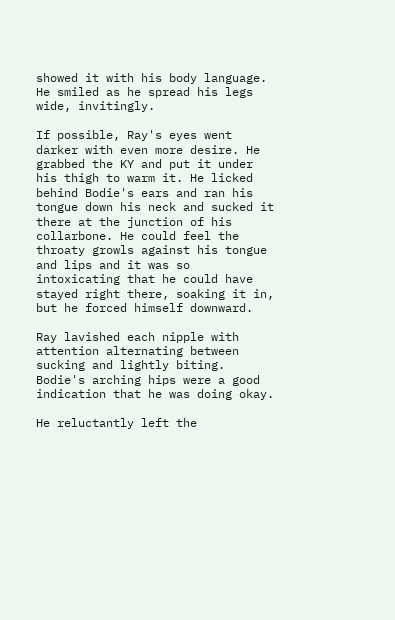showed it with his body language. He smiled as he spread his legs wide, invitingly.

If possible, Ray's eyes went darker with even more desire. He grabbed the KY and put it under his thigh to warm it. He licked behind Bodie's ears and ran his tongue down his neck and sucked it there at the junction of his collarbone. He could feel the throaty growls against his tongue and lips and it was so intoxicating that he could have stayed right there, soaking it in, but he forced himself downward.

Ray lavished each nipple with attention alternating between sucking and lightly biting. Bodie's arching hips were a good indication that he was doing okay.

He reluctantly left the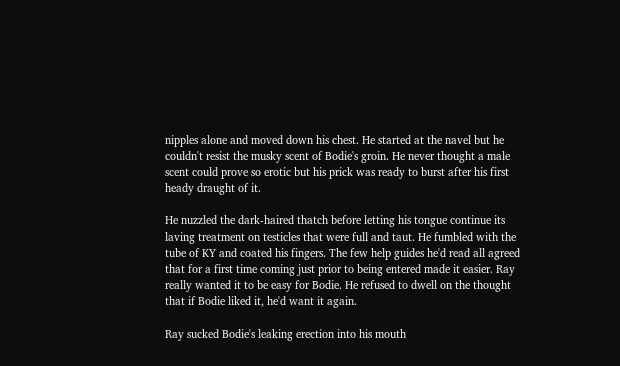nipples alone and moved down his chest. He started at the navel but he couldn't resist the musky scent of Bodie's groin. He never thought a male scent could prove so erotic but his prick was ready to burst after his first heady draught of it.

He nuzzled the dark-haired thatch before letting his tongue continue its laving treatment on testicles that were full and taut. He fumbled with the tube of KY and coated his fingers. The few help guides he'd read all agreed that for a first time coming just prior to being entered made it easier. Ray really wanted it to be easy for Bodie. He refused to dwell on the thought that if Bodie liked it, he'd want it again.

Ray sucked Bodie's leaking erection into his mouth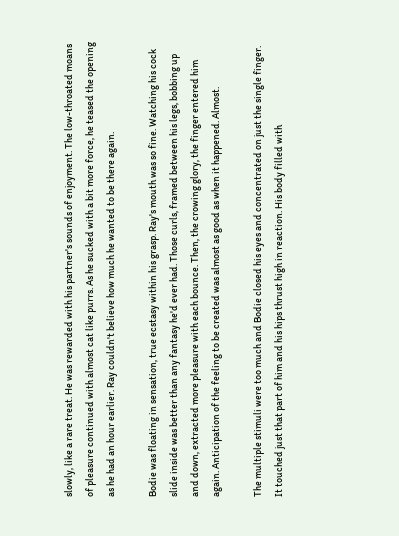slowly, like a rare treat. He was rewarded with his partner's sounds of enjoyment. The low-throated moans of pleasure continued with almost cat like purrs. As he sucked with a bit more force, he teased the opening as he had an hour earlier. Ray couldn't believe how much he wanted to be there again.

Bodie was floating in sensation, true ecstasy within his grasp. Ray's mouth was so fine. Watching his cock slide inside was better than any fantasy he'd ever had. Those curls, framed between his legs, bobbing up and down, extracted more pleasure with each bounce. Then, the crowing glory, the finger entered him again. Anticipation of the feeling to be created was almost as good as when it happened. Almost.

The multiple stimuli were too much and Bodie closed his eyes and concentrated on just the single finger. It touched just that part of him and his hips thrust high in reaction. His body filled with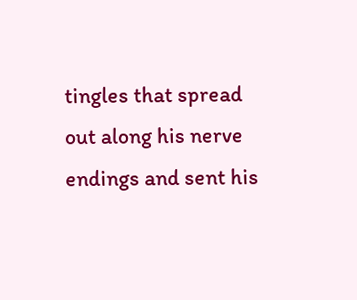tingles that spread out along his nerve endings and sent his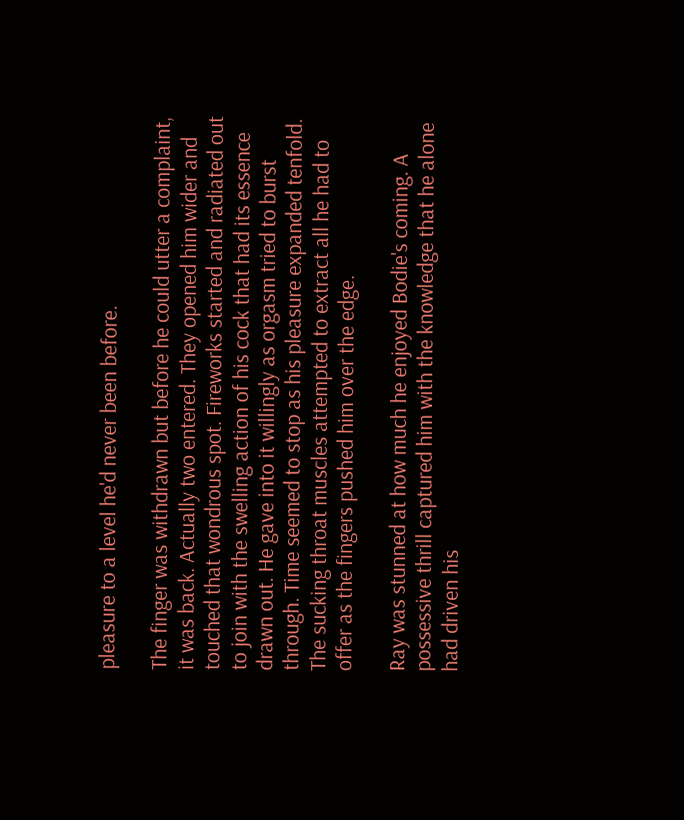pleasure to a level he'd never been before.

The finger was withdrawn but before he could utter a complaint, it was back. Actually two entered. They opened him wider and touched that wondrous spot. Fireworks started and radiated out to join with the swelling action of his cock that had its essence drawn out. He gave into it willingly as orgasm tried to burst through. Time seemed to stop as his pleasure expanded tenfold. The sucking throat muscles attempted to extract all he had to offer as the fingers pushed him over the edge.

Ray was stunned at how much he enjoyed Bodie's coming. A possessive thrill captured him with the knowledge that he alone had driven his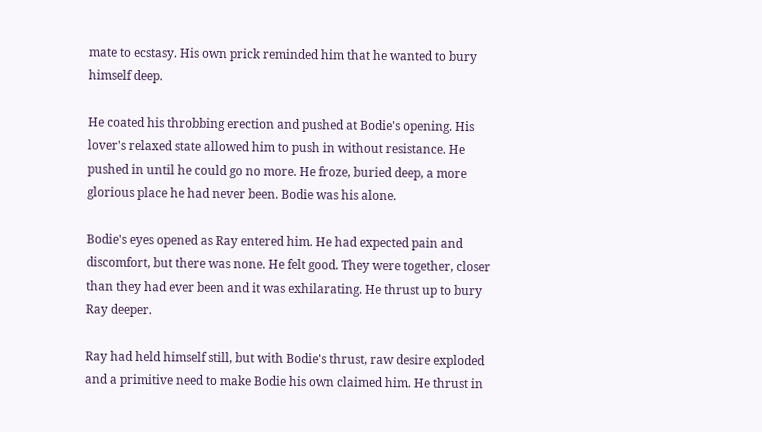mate to ecstasy. His own prick reminded him that he wanted to bury himself deep.

He coated his throbbing erection and pushed at Bodie's opening. His lover's relaxed state allowed him to push in without resistance. He pushed in until he could go no more. He froze, buried deep, a more glorious place he had never been. Bodie was his alone.

Bodie's eyes opened as Ray entered him. He had expected pain and discomfort, but there was none. He felt good. They were together, closer than they had ever been and it was exhilarating. He thrust up to bury Ray deeper.

Ray had held himself still, but with Bodie's thrust, raw desire exploded and a primitive need to make Bodie his own claimed him. He thrust in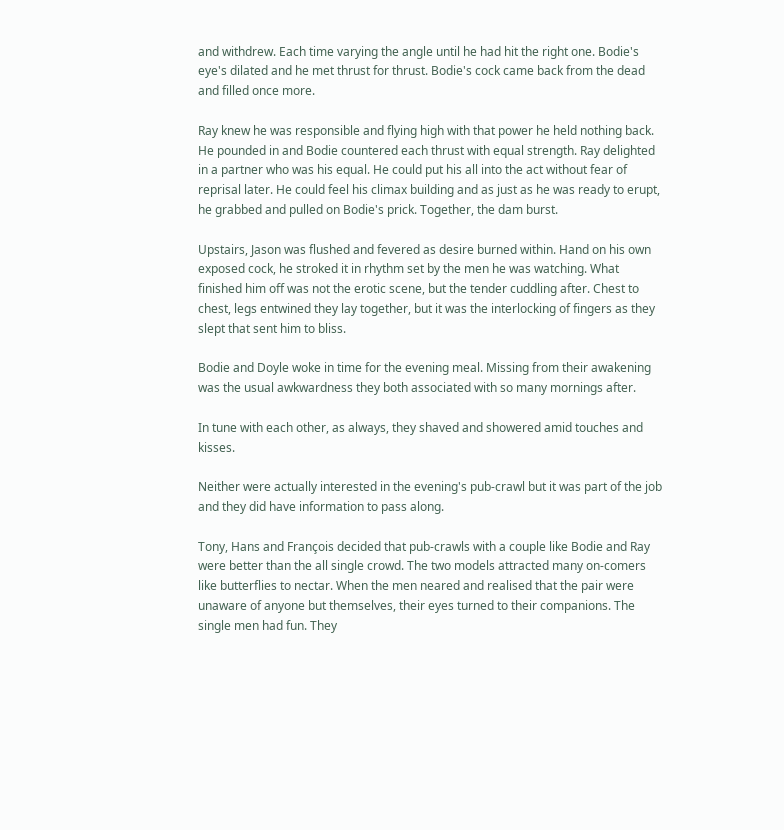and withdrew. Each time varying the angle until he had hit the right one. Bodie's eye's dilated and he met thrust for thrust. Bodie's cock came back from the dead and filled once more.

Ray knew he was responsible and flying high with that power he held nothing back. He pounded in and Bodie countered each thrust with equal strength. Ray delighted in a partner who was his equal. He could put his all into the act without fear of reprisal later. He could feel his climax building and as just as he was ready to erupt, he grabbed and pulled on Bodie's prick. Together, the dam burst.

Upstairs, Jason was flushed and fevered as desire burned within. Hand on his own exposed cock, he stroked it in rhythm set by the men he was watching. What finished him off was not the erotic scene, but the tender cuddling after. Chest to chest, legs entwined they lay together, but it was the interlocking of fingers as they slept that sent him to bliss.

Bodie and Doyle woke in time for the evening meal. Missing from their awakening was the usual awkwardness they both associated with so many mornings after.

In tune with each other, as always, they shaved and showered amid touches and kisses.

Neither were actually interested in the evening's pub-crawl but it was part of the job and they did have information to pass along.

Tony, Hans and François decided that pub-crawls with a couple like Bodie and Ray were better than the all single crowd. The two models attracted many on-comers like butterflies to nectar. When the men neared and realised that the pair were unaware of anyone but themselves, their eyes turned to their companions. The single men had fun. They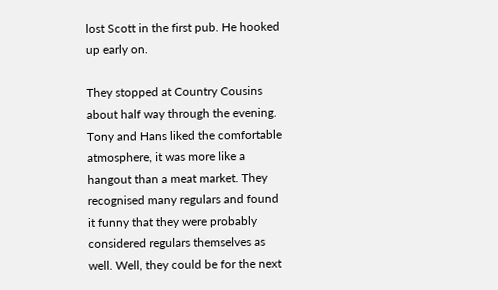lost Scott in the first pub. He hooked up early on.

They stopped at Country Cousins about half way through the evening. Tony and Hans liked the comfortable atmosphere, it was more like a hangout than a meat market. They recognised many regulars and found it funny that they were probably considered regulars themselves as well. Well, they could be for the next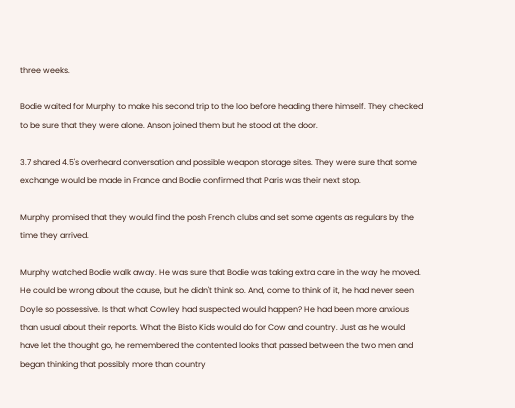three weeks.

Bodie waited for Murphy to make his second trip to the loo before heading there himself. They checked to be sure that they were alone. Anson joined them but he stood at the door.

3.7 shared 4.5's overheard conversation and possible weapon storage sites. They were sure that some exchange would be made in France and Bodie confirmed that Paris was their next stop.

Murphy promised that they would find the posh French clubs and set some agents as regulars by the time they arrived.

Murphy watched Bodie walk away. He was sure that Bodie was taking extra care in the way he moved. He could be wrong about the cause, but he didn't think so. And, come to think of it, he had never seen Doyle so possessive. Is that what Cowley had suspected would happen? He had been more anxious than usual about their reports. What the Bisto Kids would do for Cow and country. Just as he would have let the thought go, he remembered the contented looks that passed between the two men and began thinking that possibly more than country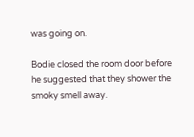was going on.

Bodie closed the room door before he suggested that they shower the smoky smell away.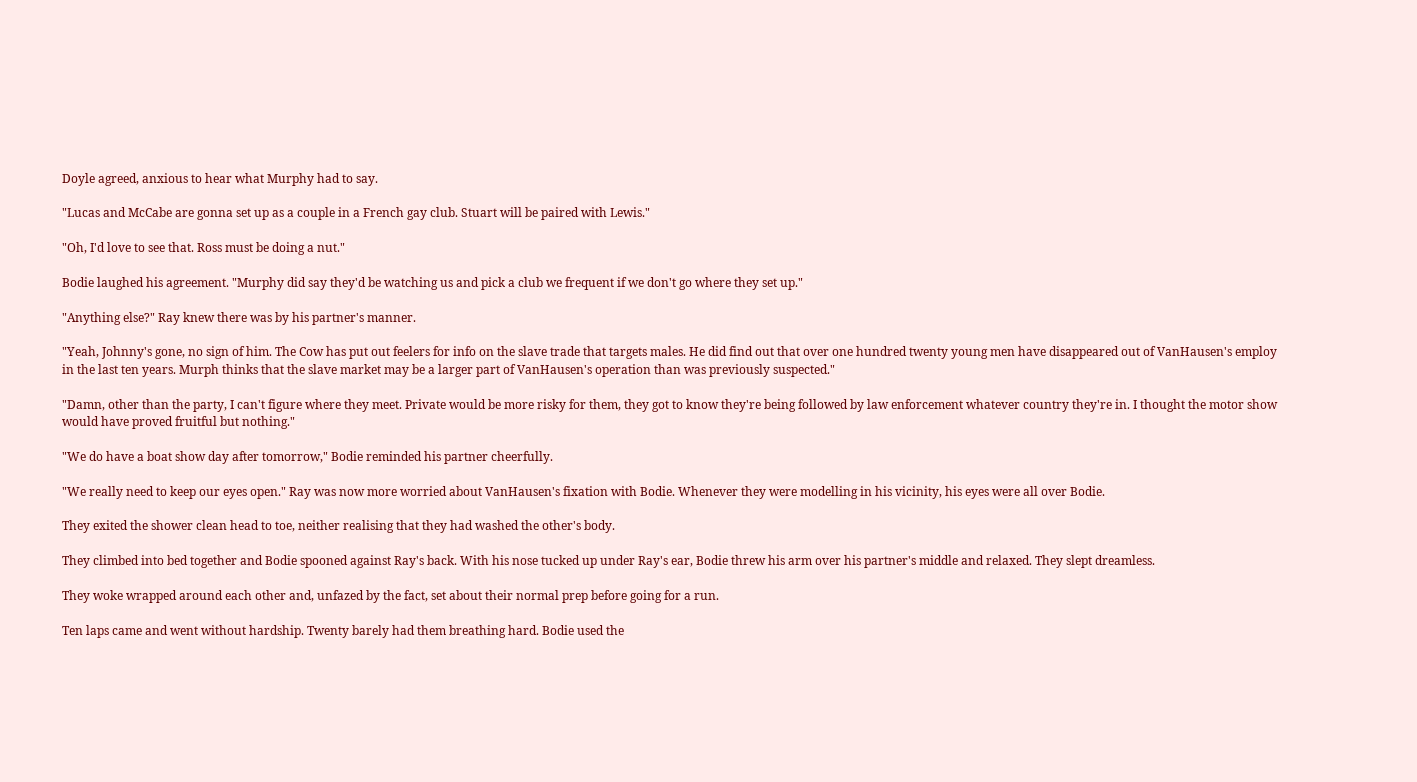Doyle agreed, anxious to hear what Murphy had to say.

"Lucas and McCabe are gonna set up as a couple in a French gay club. Stuart will be paired with Lewis."

"Oh, I'd love to see that. Ross must be doing a nut."

Bodie laughed his agreement. "Murphy did say they'd be watching us and pick a club we frequent if we don't go where they set up."

"Anything else?" Ray knew there was by his partner's manner.

"Yeah, Johnny's gone, no sign of him. The Cow has put out feelers for info on the slave trade that targets males. He did find out that over one hundred twenty young men have disappeared out of VanHausen's employ in the last ten years. Murph thinks that the slave market may be a larger part of VanHausen's operation than was previously suspected."

"Damn, other than the party, I can't figure where they meet. Private would be more risky for them, they got to know they're being followed by law enforcement whatever country they're in. I thought the motor show would have proved fruitful but nothing."

"We do have a boat show day after tomorrow," Bodie reminded his partner cheerfully.

"We really need to keep our eyes open." Ray was now more worried about VanHausen's fixation with Bodie. Whenever they were modelling in his vicinity, his eyes were all over Bodie.

They exited the shower clean head to toe, neither realising that they had washed the other's body.

They climbed into bed together and Bodie spooned against Ray's back. With his nose tucked up under Ray's ear, Bodie threw his arm over his partner's middle and relaxed. They slept dreamless.

They woke wrapped around each other and, unfazed by the fact, set about their normal prep before going for a run.

Ten laps came and went without hardship. Twenty barely had them breathing hard. Bodie used the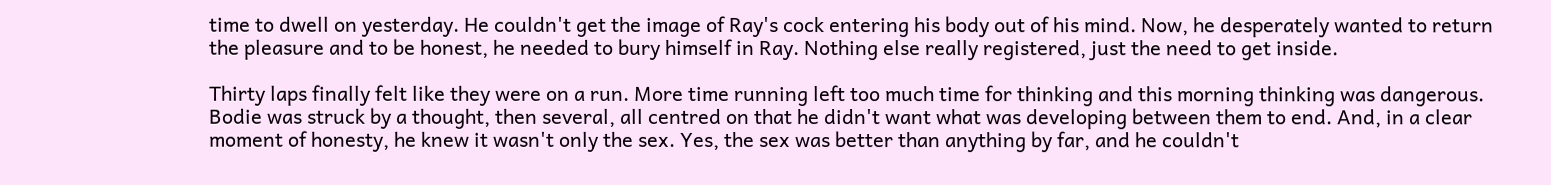time to dwell on yesterday. He couldn't get the image of Ray's cock entering his body out of his mind. Now, he desperately wanted to return the pleasure and to be honest, he needed to bury himself in Ray. Nothing else really registered, just the need to get inside.

Thirty laps finally felt like they were on a run. More time running left too much time for thinking and this morning thinking was dangerous. Bodie was struck by a thought, then several, all centred on that he didn't want what was developing between them to end. And, in a clear moment of honesty, he knew it wasn't only the sex. Yes, the sex was better than anything by far, and he couldn't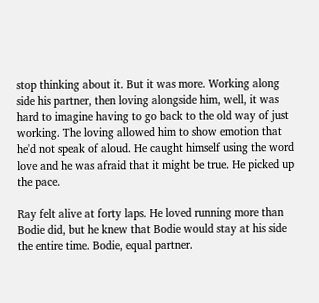stop thinking about it. But it was more. Working along side his partner, then loving alongside him, well, it was hard to imagine having to go back to the old way of just working. The loving allowed him to show emotion that he'd not speak of aloud. He caught himself using the word love and he was afraid that it might be true. He picked up the pace.

Ray felt alive at forty laps. He loved running more than Bodie did, but he knew that Bodie would stay at his side the entire time. Bodie, equal partner.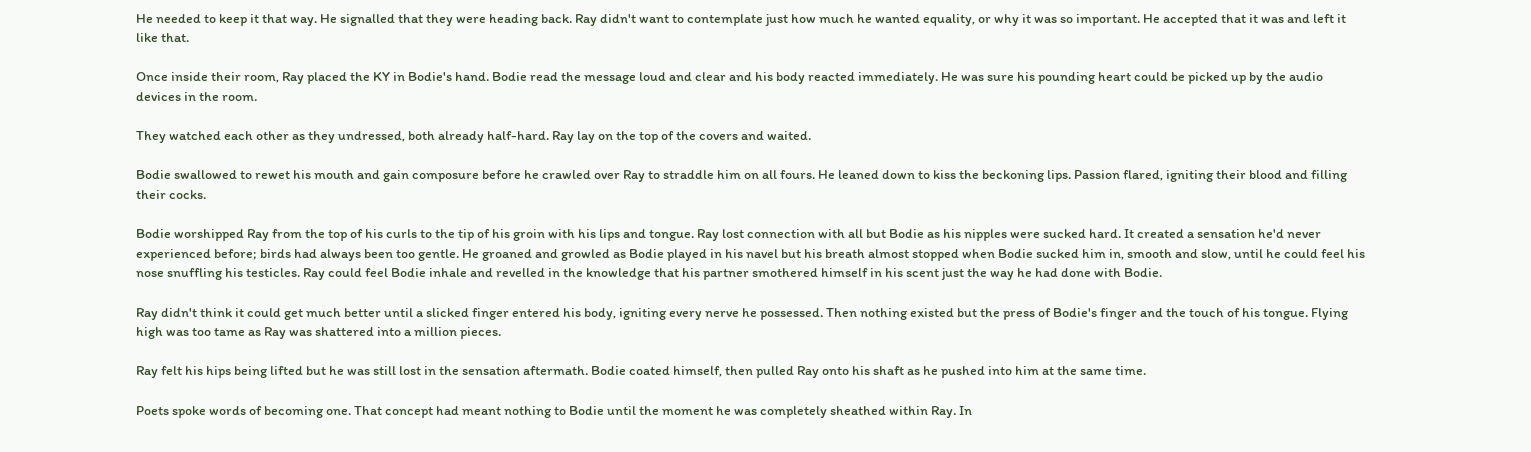He needed to keep it that way. He signalled that they were heading back. Ray didn't want to contemplate just how much he wanted equality, or why it was so important. He accepted that it was and left it like that.

Once inside their room, Ray placed the KY in Bodie's hand. Bodie read the message loud and clear and his body reacted immediately. He was sure his pounding heart could be picked up by the audio devices in the room.

They watched each other as they undressed, both already half-hard. Ray lay on the top of the covers and waited.

Bodie swallowed to rewet his mouth and gain composure before he crawled over Ray to straddle him on all fours. He leaned down to kiss the beckoning lips. Passion flared, igniting their blood and filling their cocks.

Bodie worshipped Ray from the top of his curls to the tip of his groin with his lips and tongue. Ray lost connection with all but Bodie as his nipples were sucked hard. It created a sensation he'd never experienced before; birds had always been too gentle. He groaned and growled as Bodie played in his navel but his breath almost stopped when Bodie sucked him in, smooth and slow, until he could feel his nose snuffling his testicles. Ray could feel Bodie inhale and revelled in the knowledge that his partner smothered himself in his scent just the way he had done with Bodie.

Ray didn't think it could get much better until a slicked finger entered his body, igniting every nerve he possessed. Then nothing existed but the press of Bodie's finger and the touch of his tongue. Flying high was too tame as Ray was shattered into a million pieces.

Ray felt his hips being lifted but he was still lost in the sensation aftermath. Bodie coated himself, then pulled Ray onto his shaft as he pushed into him at the same time.

Poets spoke words of becoming one. That concept had meant nothing to Bodie until the moment he was completely sheathed within Ray. In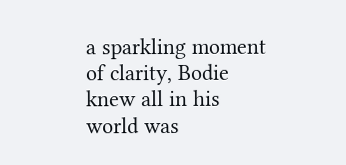a sparkling moment of clarity, Bodie knew all in his world was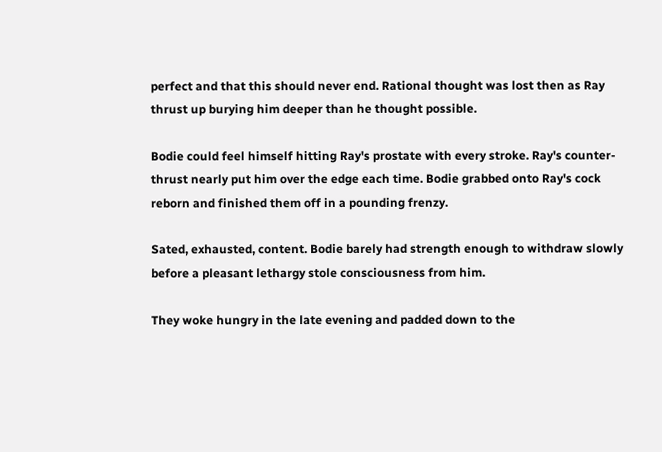perfect and that this should never end. Rational thought was lost then as Ray thrust up burying him deeper than he thought possible.

Bodie could feel himself hitting Ray's prostate with every stroke. Ray's counter-thrust nearly put him over the edge each time. Bodie grabbed onto Ray's cock reborn and finished them off in a pounding frenzy.

Sated, exhausted, content. Bodie barely had strength enough to withdraw slowly before a pleasant lethargy stole consciousness from him.

They woke hungry in the late evening and padded down to the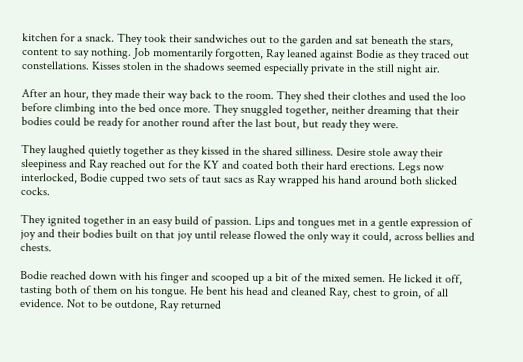kitchen for a snack. They took their sandwiches out to the garden and sat beneath the stars, content to say nothing. Job momentarily forgotten, Ray leaned against Bodie as they traced out constellations. Kisses stolen in the shadows seemed especially private in the still night air.

After an hour, they made their way back to the room. They shed their clothes and used the loo before climbing into the bed once more. They snuggled together, neither dreaming that their bodies could be ready for another round after the last bout, but ready they were.

They laughed quietly together as they kissed in the shared silliness. Desire stole away their sleepiness and Ray reached out for the KY and coated both their hard erections. Legs now interlocked, Bodie cupped two sets of taut sacs as Ray wrapped his hand around both slicked cocks.

They ignited together in an easy build of passion. Lips and tongues met in a gentle expression of joy and their bodies built on that joy until release flowed the only way it could, across bellies and chests.

Bodie reached down with his finger and scooped up a bit of the mixed semen. He licked it off, tasting both of them on his tongue. He bent his head and cleaned Ray, chest to groin, of all evidence. Not to be outdone, Ray returned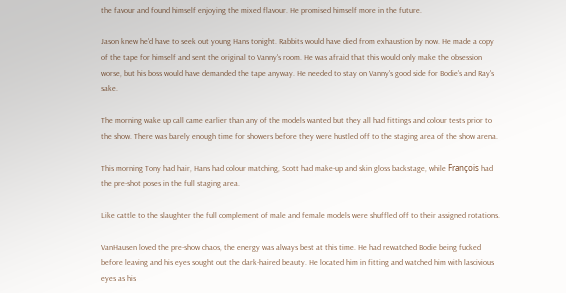the favour and found himself enjoying the mixed flavour. He promised himself more in the future.

Jason knew he'd have to seek out young Hans tonight. Rabbits would have died from exhaustion by now. He made a copy of the tape for himself and sent the original to Vanny's room. He was afraid that this would only make the obsession worse, but his boss would have demanded the tape anyway. He needed to stay on Vanny's good side for Bodie's and Ray's sake.

The morning wake up call came earlier than any of the models wanted but they all had fittings and colour tests prior to the show. There was barely enough time for showers before they were hustled off to the staging area of the show arena.

This morning Tony had hair, Hans had colour matching, Scott had make-up and skin gloss backstage, while François had the pre-shot poses in the full staging area.

Like cattle to the slaughter the full complement of male and female models were shuffled off to their assigned rotations.

VanHausen loved the pre-show chaos, the energy was always best at this time. He had rewatched Bodie being fucked before leaving and his eyes sought out the dark-haired beauty. He located him in fitting and watched him with lascivious eyes as his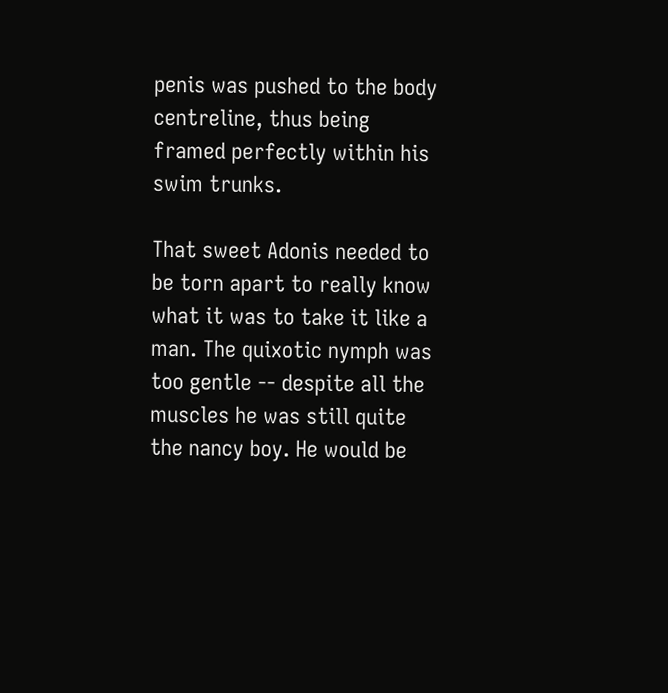penis was pushed to the body centreline, thus being framed perfectly within his swim trunks.

That sweet Adonis needed to be torn apart to really know what it was to take it like a man. The quixotic nymph was too gentle -- despite all the muscles he was still quite the nancy boy. He would be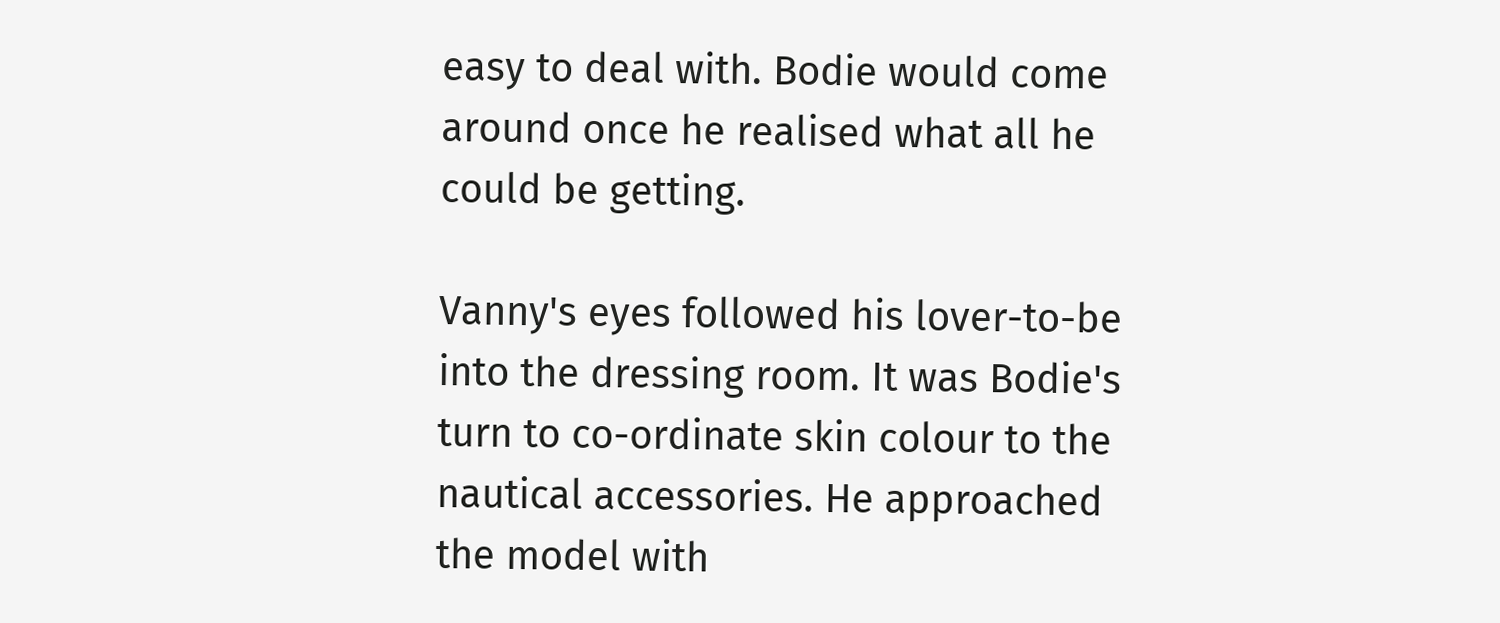easy to deal with. Bodie would come around once he realised what all he could be getting.

Vanny's eyes followed his lover-to-be into the dressing room. It was Bodie's turn to co-ordinate skin colour to the nautical accessories. He approached the model with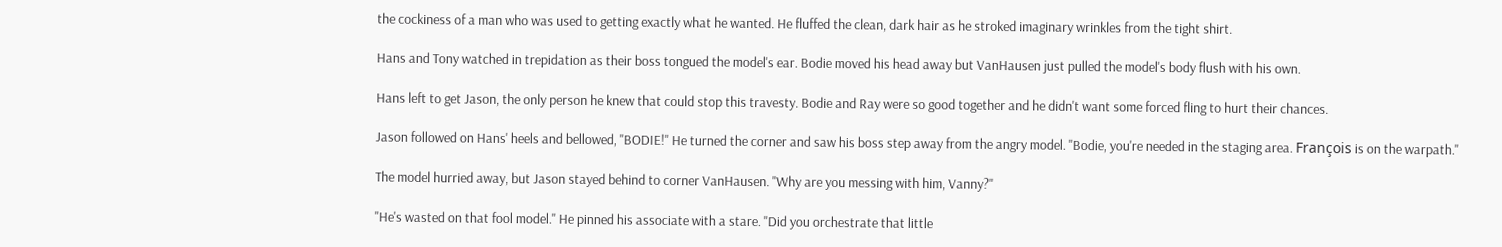the cockiness of a man who was used to getting exactly what he wanted. He fluffed the clean, dark hair as he stroked imaginary wrinkles from the tight shirt.

Hans and Tony watched in trepidation as their boss tongued the model's ear. Bodie moved his head away but VanHausen just pulled the model's body flush with his own.

Hans left to get Jason, the only person he knew that could stop this travesty. Bodie and Ray were so good together and he didn't want some forced fling to hurt their chances.

Jason followed on Hans' heels and bellowed, "BODIE!" He turned the corner and saw his boss step away from the angry model. "Bodie, you're needed in the staging area. François is on the warpath."

The model hurried away, but Jason stayed behind to corner VanHausen. "Why are you messing with him, Vanny?"

"He's wasted on that fool model." He pinned his associate with a stare. "Did you orchestrate that little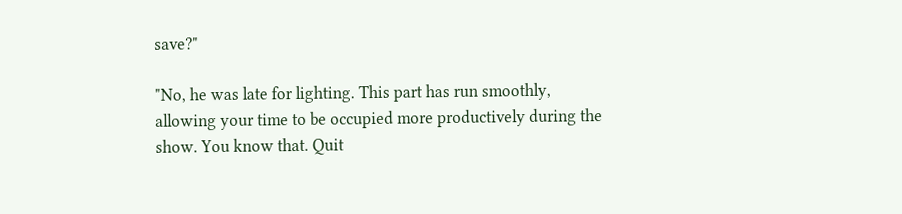save?"

"No, he was late for lighting. This part has run smoothly, allowing your time to be occupied more productively during the show. You know that. Quit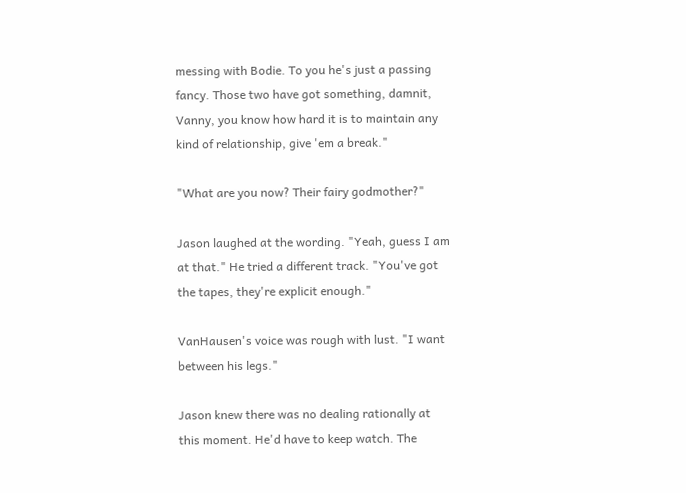messing with Bodie. To you he's just a passing fancy. Those two have got something, damnit, Vanny, you know how hard it is to maintain any kind of relationship, give 'em a break."

"What are you now? Their fairy godmother?"

Jason laughed at the wording. "Yeah, guess I am at that." He tried a different track. "You've got the tapes, they're explicit enough."

VanHausen's voice was rough with lust. "I want between his legs."

Jason knew there was no dealing rationally at this moment. He'd have to keep watch. The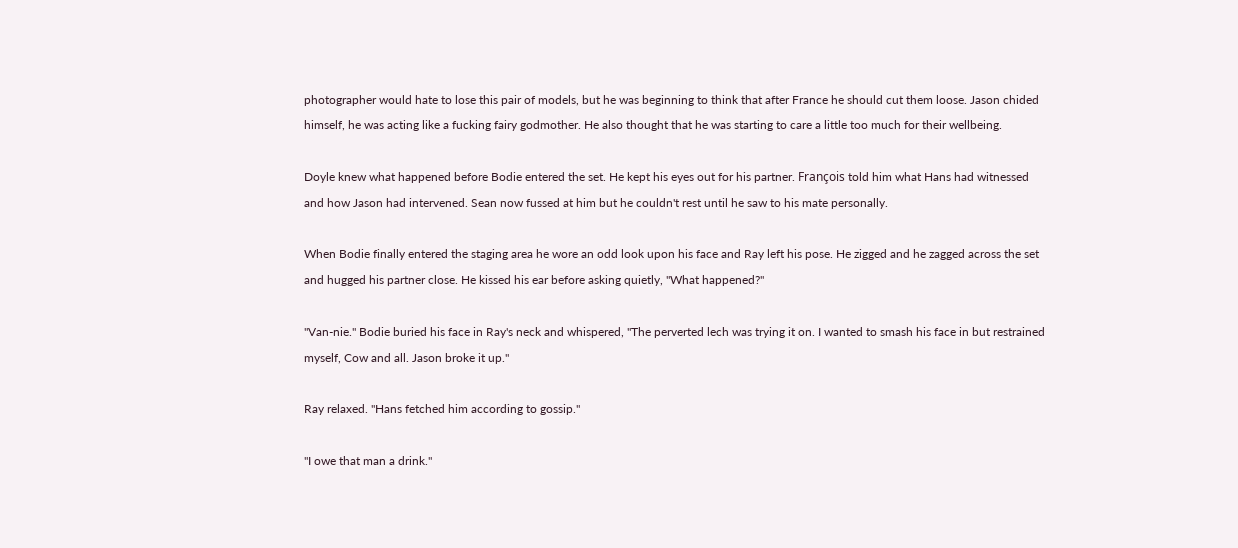photographer would hate to lose this pair of models, but he was beginning to think that after France he should cut them loose. Jason chided himself, he was acting like a fucking fairy godmother. He also thought that he was starting to care a little too much for their wellbeing.

Doyle knew what happened before Bodie entered the set. He kept his eyes out for his partner. François told him what Hans had witnessed and how Jason had intervened. Sean now fussed at him but he couldn't rest until he saw to his mate personally.

When Bodie finally entered the staging area he wore an odd look upon his face and Ray left his pose. He zigged and he zagged across the set and hugged his partner close. He kissed his ear before asking quietly, "What happened?"

"Van-nie." Bodie buried his face in Ray's neck and whispered, "The perverted lech was trying it on. I wanted to smash his face in but restrained myself, Cow and all. Jason broke it up."

Ray relaxed. "Hans fetched him according to gossip."

"I owe that man a drink."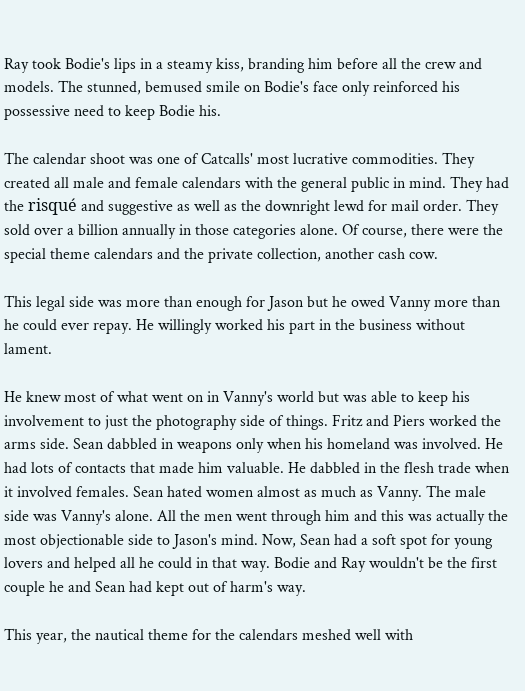Ray took Bodie's lips in a steamy kiss, branding him before all the crew and models. The stunned, bemused smile on Bodie's face only reinforced his possessive need to keep Bodie his.

The calendar shoot was one of Catcalls' most lucrative commodities. They created all male and female calendars with the general public in mind. They had the risqué and suggestive as well as the downright lewd for mail order. They sold over a billion annually in those categories alone. Of course, there were the special theme calendars and the private collection, another cash cow.

This legal side was more than enough for Jason but he owed Vanny more than he could ever repay. He willingly worked his part in the business without lament.

He knew most of what went on in Vanny's world but was able to keep his involvement to just the photography side of things. Fritz and Piers worked the arms side. Sean dabbled in weapons only when his homeland was involved. He had lots of contacts that made him valuable. He dabbled in the flesh trade when it involved females. Sean hated women almost as much as Vanny. The male side was Vanny's alone. All the men went through him and this was actually the most objectionable side to Jason's mind. Now, Sean had a soft spot for young lovers and helped all he could in that way. Bodie and Ray wouldn't be the first couple he and Sean had kept out of harm's way.

This year, the nautical theme for the calendars meshed well with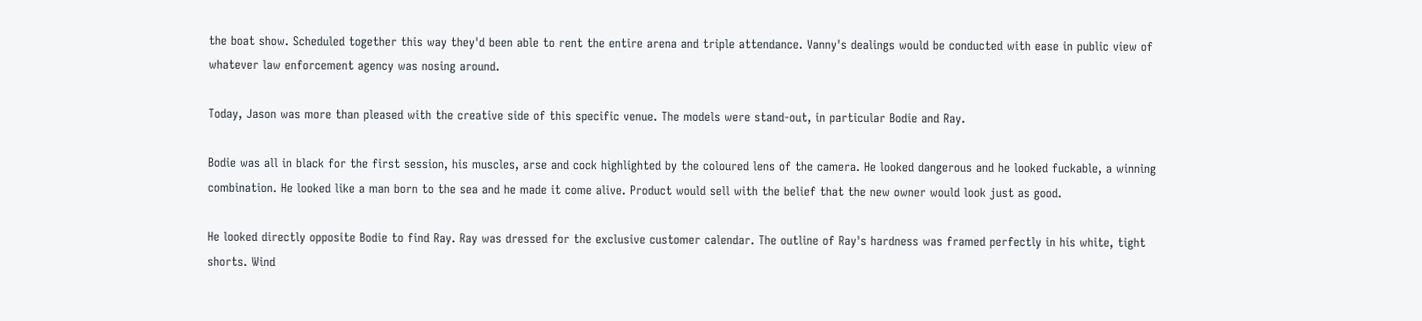the boat show. Scheduled together this way they'd been able to rent the entire arena and triple attendance. Vanny's dealings would be conducted with ease in public view of whatever law enforcement agency was nosing around.

Today, Jason was more than pleased with the creative side of this specific venue. The models were stand-out, in particular Bodie and Ray.

Bodie was all in black for the first session, his muscles, arse and cock highlighted by the coloured lens of the camera. He looked dangerous and he looked fuckable, a winning combination. He looked like a man born to the sea and he made it come alive. Product would sell with the belief that the new owner would look just as good.

He looked directly opposite Bodie to find Ray. Ray was dressed for the exclusive customer calendar. The outline of Ray's hardness was framed perfectly in his white, tight shorts. Wind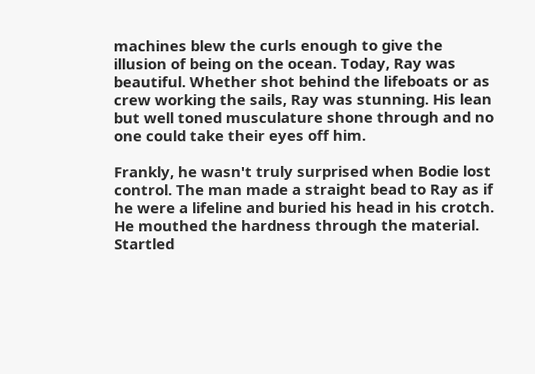machines blew the curls enough to give the illusion of being on the ocean. Today, Ray was beautiful. Whether shot behind the lifeboats or as crew working the sails, Ray was stunning. His lean but well toned musculature shone through and no one could take their eyes off him.

Frankly, he wasn't truly surprised when Bodie lost control. The man made a straight bead to Ray as if he were a lifeline and buried his head in his crotch. He mouthed the hardness through the material. Startled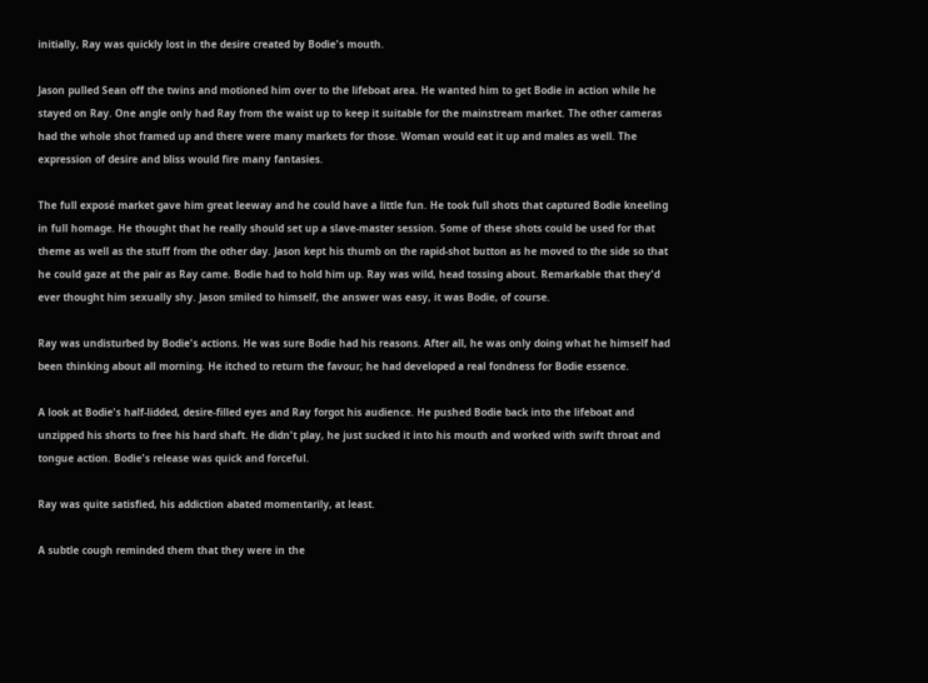initially, Ray was quickly lost in the desire created by Bodie's mouth.

Jason pulled Sean off the twins and motioned him over to the lifeboat area. He wanted him to get Bodie in action while he stayed on Ray. One angle only had Ray from the waist up to keep it suitable for the mainstream market. The other cameras had the whole shot framed up and there were many markets for those. Woman would eat it up and males as well. The expression of desire and bliss would fire many fantasies.

The full exposé market gave him great leeway and he could have a little fun. He took full shots that captured Bodie kneeling in full homage. He thought that he really should set up a slave-master session. Some of these shots could be used for that theme as well as the stuff from the other day. Jason kept his thumb on the rapid-shot button as he moved to the side so that he could gaze at the pair as Ray came. Bodie had to hold him up. Ray was wild, head tossing about. Remarkable that they'd ever thought him sexually shy. Jason smiled to himself, the answer was easy, it was Bodie, of course.

Ray was undisturbed by Bodie's actions. He was sure Bodie had his reasons. After all, he was only doing what he himself had been thinking about all morning. He itched to return the favour; he had developed a real fondness for Bodie essence.

A look at Bodie's half-lidded, desire-filled eyes and Ray forgot his audience. He pushed Bodie back into the lifeboat and unzipped his shorts to free his hard shaft. He didn't play, he just sucked it into his mouth and worked with swift throat and tongue action. Bodie's release was quick and forceful.

Ray was quite satisfied, his addiction abated momentarily, at least.

A subtle cough reminded them that they were in the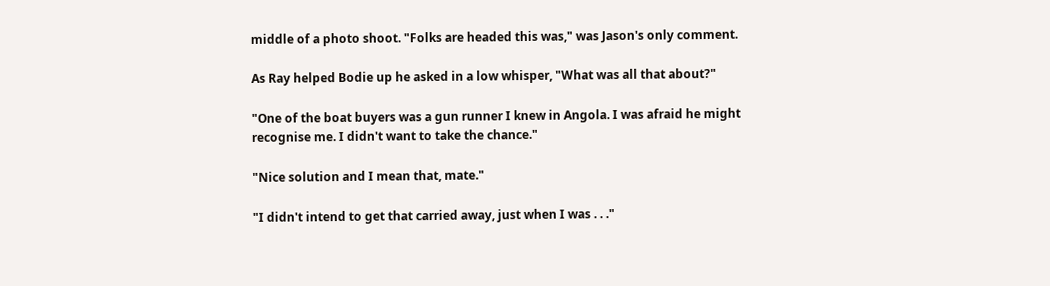middle of a photo shoot. "Folks are headed this was," was Jason's only comment.

As Ray helped Bodie up he asked in a low whisper, "What was all that about?"

"One of the boat buyers was a gun runner I knew in Angola. I was afraid he might recognise me. I didn't want to take the chance."

"Nice solution and I mean that, mate."

"I didn't intend to get that carried away, just when I was . . ."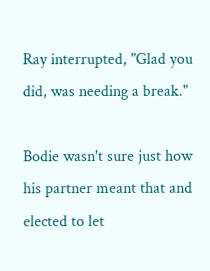Ray interrupted, "Glad you did, was needing a break."

Bodie wasn't sure just how his partner meant that and elected to let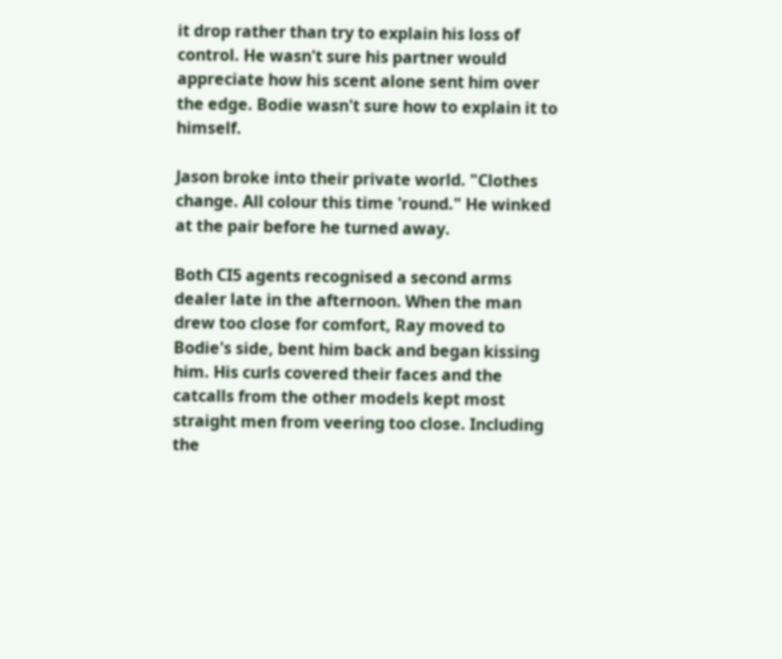it drop rather than try to explain his loss of control. He wasn't sure his partner would appreciate how his scent alone sent him over the edge. Bodie wasn't sure how to explain it to himself.

Jason broke into their private world. "Clothes change. All colour this time 'round." He winked at the pair before he turned away.

Both CI5 agents recognised a second arms dealer late in the afternoon. When the man drew too close for comfort, Ray moved to Bodie's side, bent him back and began kissing him. His curls covered their faces and the catcalls from the other models kept most straight men from veering too close. Including the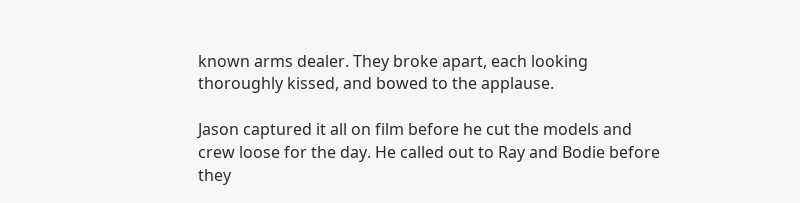known arms dealer. They broke apart, each looking thoroughly kissed, and bowed to the applause.

Jason captured it all on film before he cut the models and crew loose for the day. He called out to Ray and Bodie before they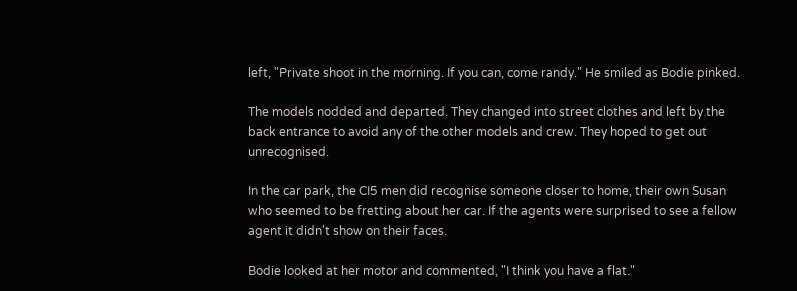left, "Private shoot in the morning. If you can, come randy." He smiled as Bodie pinked.

The models nodded and departed. They changed into street clothes and left by the back entrance to avoid any of the other models and crew. They hoped to get out unrecognised.

In the car park, the CI5 men did recognise someone closer to home, their own Susan who seemed to be fretting about her car. If the agents were surprised to see a fellow agent it didn't show on their faces.

Bodie looked at her motor and commented, "I think you have a flat."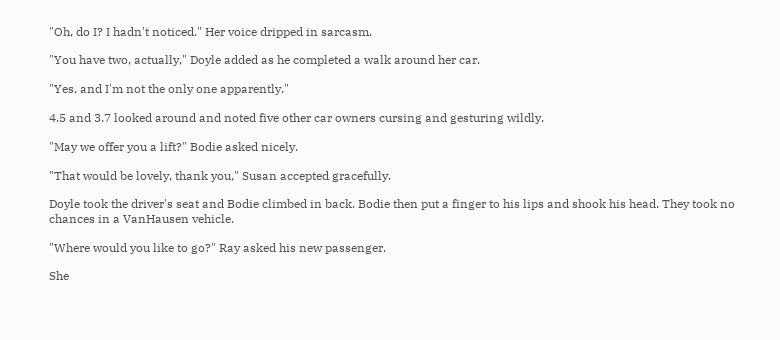"Oh, do I? I hadn't noticed." Her voice dripped in sarcasm.

"You have two, actually," Doyle added as he completed a walk around her car.

"Yes, and I'm not the only one apparently."

4.5 and 3.7 looked around and noted five other car owners cursing and gesturing wildly.

"May we offer you a lift?" Bodie asked nicely.

"That would be lovely, thank you," Susan accepted gracefully.

Doyle took the driver's seat and Bodie climbed in back. Bodie then put a finger to his lips and shook his head. They took no chances in a VanHausen vehicle.

"Where would you like to go?" Ray asked his new passenger.

She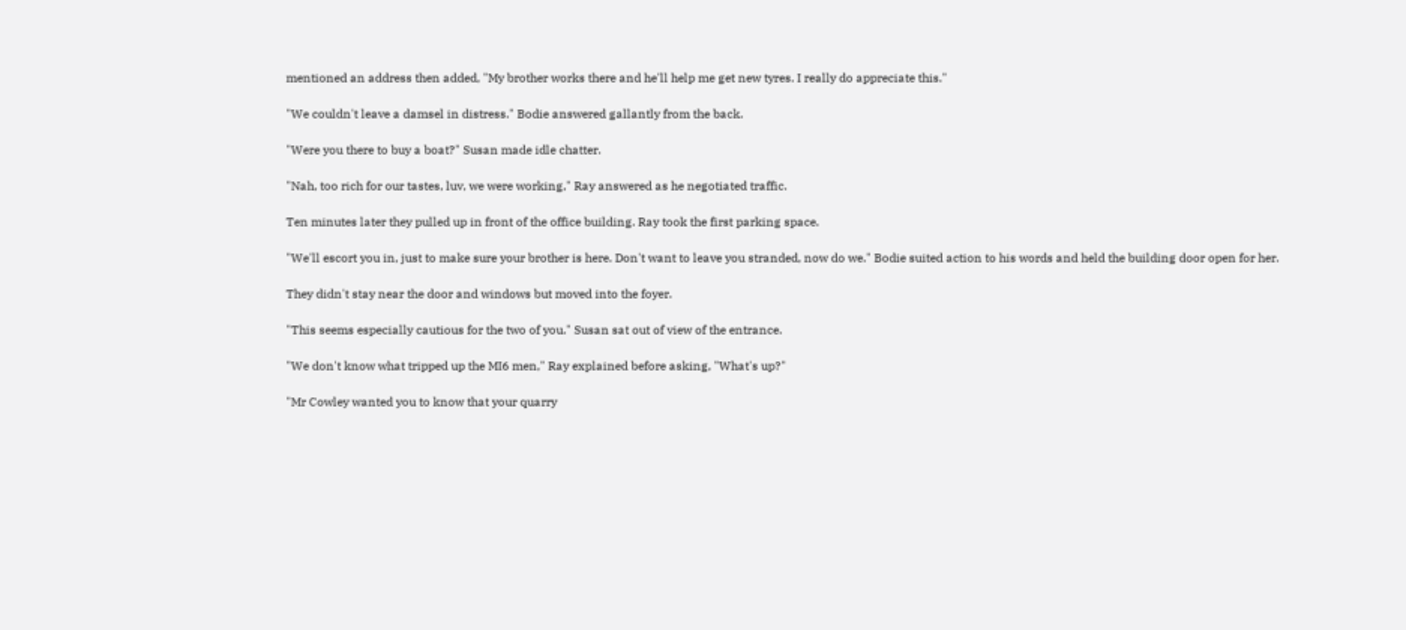mentioned an address then added, "My brother works there and he'll help me get new tyres. I really do appreciate this."

"We couldn't leave a damsel in distress." Bodie answered gallantly from the back.

"Were you there to buy a boat?" Susan made idle chatter.

"Nah, too rich for our tastes, luv, we were working," Ray answered as he negotiated traffic.

Ten minutes later they pulled up in front of the office building. Ray took the first parking space.

"We'll escort you in, just to make sure your brother is here. Don't want to leave you stranded, now do we." Bodie suited action to his words and held the building door open for her.

They didn't stay near the door and windows but moved into the foyer.

"This seems especially cautious for the two of you." Susan sat out of view of the entrance.

"We don't know what tripped up the MI6 men," Ray explained before asking, "What's up?"

"Mr Cowley wanted you to know that your quarry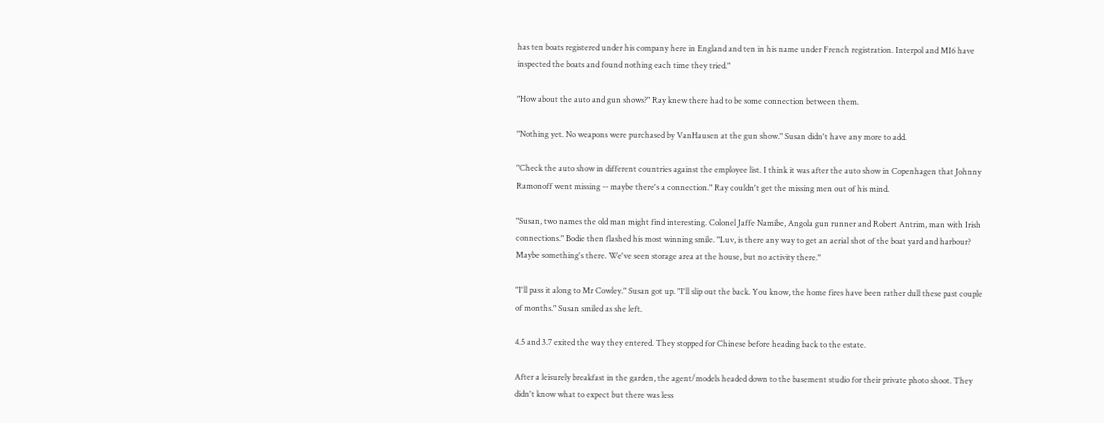has ten boats registered under his company here in England and ten in his name under French registration. Interpol and MI6 have inspected the boats and found nothing each time they tried."

"How about the auto and gun shows?" Ray knew there had to be some connection between them.

"Nothing yet. No weapons were purchased by VanHausen at the gun show." Susan didn't have any more to add.

"Check the auto show in different countries against the employee list. I think it was after the auto show in Copenhagen that Johnny Ramonoff went missing -- maybe there's a connection." Ray couldn't get the missing men out of his mind.

"Susan, two names the old man might find interesting. Colonel Jaffe Namibe, Angola gun runner and Robert Antrim, man with Irish connections." Bodie then flashed his most winning smile. "Luv, is there any way to get an aerial shot of the boat yard and harbour? Maybe something's there. We've seen storage area at the house, but no activity there."

"I'll pass it along to Mr Cowley." Susan got up. "I'll slip out the back. You know, the home fires have been rather dull these past couple of months." Susan smiled as she left.

4.5 and 3.7 exited the way they entered. They stopped for Chinese before heading back to the estate.

After a leisurely breakfast in the garden, the agent/models headed down to the basement studio for their private photo shoot. They didn't know what to expect but there was less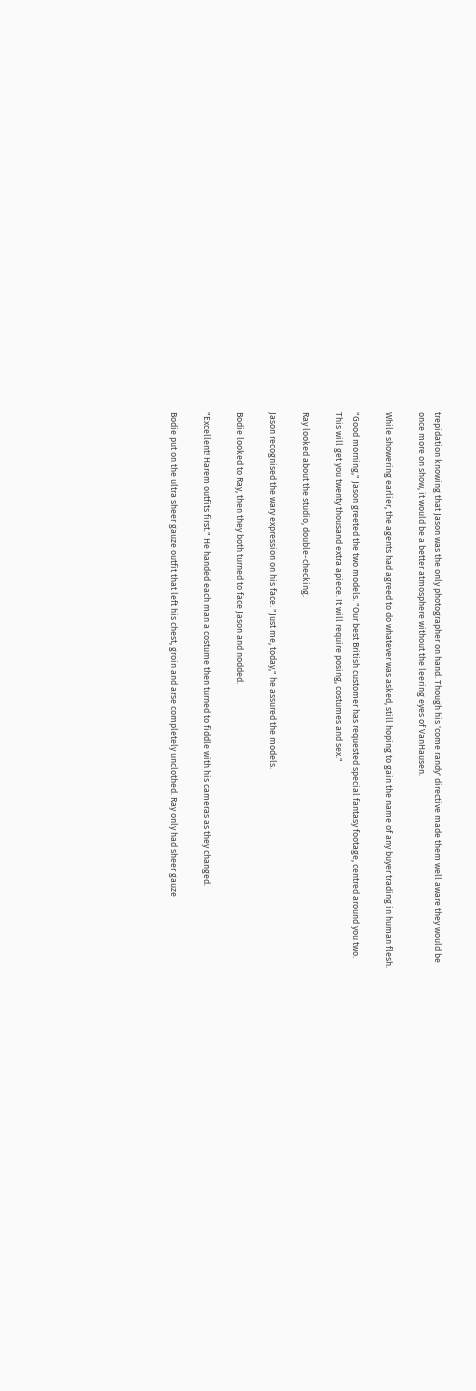trepidation knowing that Jason was the only photographer on hand. Though his 'come randy' directive made them well aware they would be once more on show, it would be a better atmosphere without the leering eyes of VanHausen.

While showering earlier, the agents had agreed to do whatever was asked, still hoping to gain the name of any buyer trading in human flesh.

"Good morning," Jason greeted the two models. "Our best British customer has requested special fantasy footage, centred around you two. This will get you twenty thousand extra apiece. It will require posing, costumes and sex."

Ray looked about the studio, double-checking.

Jason recognised the wary expression on his face. "Just me, today," he assured the models.

Bodie looked to Ray, then they both turned to face Jason and nodded.

"Excellent! Harem outfits first." He handed each man a costume then turned to fiddle with his cameras as they changed.

Bodie put on the ultra sheer gauze outfit that left his chest, groin and arse completely unclothed. Ray only had sheer gauze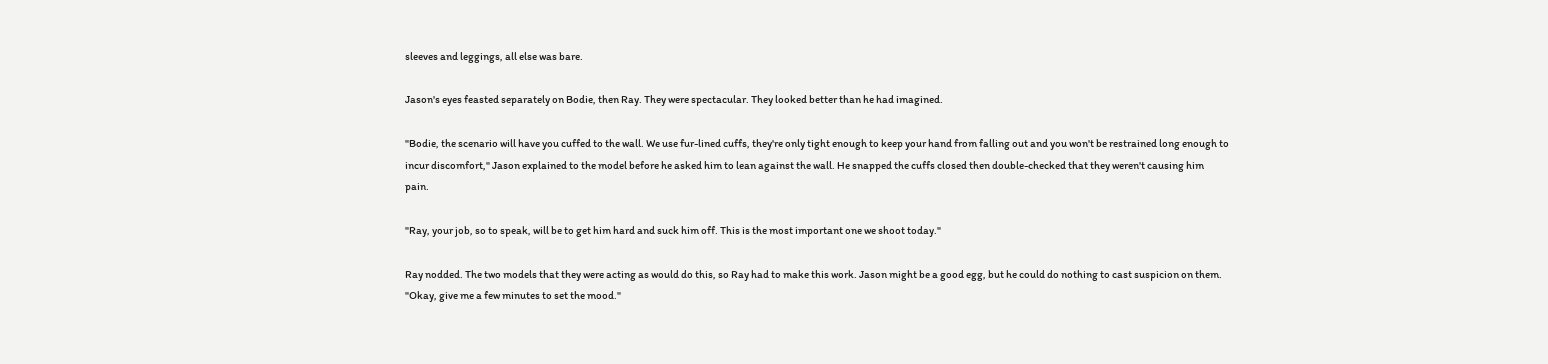sleeves and leggings, all else was bare.

Jason's eyes feasted separately on Bodie, then Ray. They were spectacular. They looked better than he had imagined.

"Bodie, the scenario will have you cuffed to the wall. We use fur-lined cuffs, they're only tight enough to keep your hand from falling out and you won't be restrained long enough to incur discomfort," Jason explained to the model before he asked him to lean against the wall. He snapped the cuffs closed then double-checked that they weren't causing him pain.

"Ray, your job, so to speak, will be to get him hard and suck him off. This is the most important one we shoot today."

Ray nodded. The two models that they were acting as would do this, so Ray had to make this work. Jason might be a good egg, but he could do nothing to cast suspicion on them. "Okay, give me a few minutes to set the mood."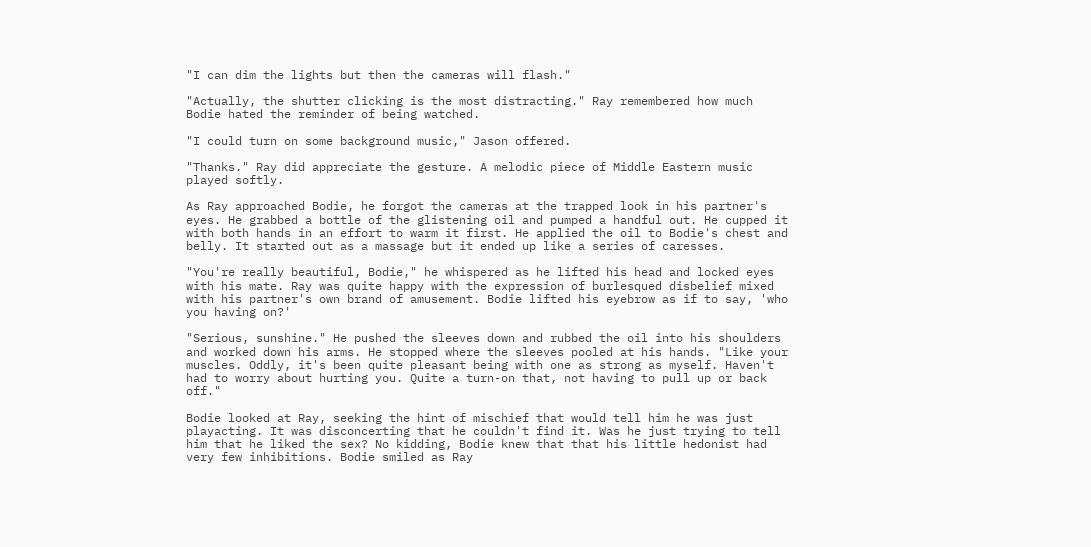"I can dim the lights but then the cameras will flash."

"Actually, the shutter clicking is the most distracting." Ray remembered how much Bodie hated the reminder of being watched.

"I could turn on some background music," Jason offered.

"Thanks." Ray did appreciate the gesture. A melodic piece of Middle Eastern music played softly.

As Ray approached Bodie, he forgot the cameras at the trapped look in his partner's eyes. He grabbed a bottle of the glistening oil and pumped a handful out. He cupped it with both hands in an effort to warm it first. He applied the oil to Bodie's chest and belly. It started out as a massage but it ended up like a series of caresses.

"You're really beautiful, Bodie," he whispered as he lifted his head and locked eyes with his mate. Ray was quite happy with the expression of burlesqued disbelief mixed with his partner's own brand of amusement. Bodie lifted his eyebrow as if to say, 'who you having on?'

"Serious, sunshine." He pushed the sleeves down and rubbed the oil into his shoulders and worked down his arms. He stopped where the sleeves pooled at his hands. "Like your muscles. Oddly, it's been quite pleasant being with one as strong as myself. Haven't had to worry about hurting you. Quite a turn-on that, not having to pull up or back off."

Bodie looked at Ray, seeking the hint of mischief that would tell him he was just playacting. It was disconcerting that he couldn't find it. Was he just trying to tell him that he liked the sex? No kidding, Bodie knew that that his little hedonist had very few inhibitions. Bodie smiled as Ray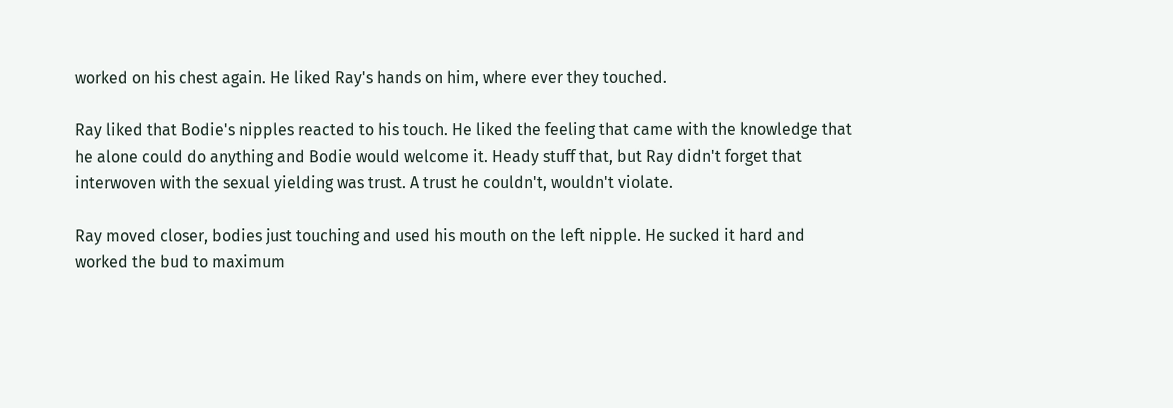worked on his chest again. He liked Ray's hands on him, where ever they touched.

Ray liked that Bodie's nipples reacted to his touch. He liked the feeling that came with the knowledge that he alone could do anything and Bodie would welcome it. Heady stuff that, but Ray didn't forget that interwoven with the sexual yielding was trust. A trust he couldn't, wouldn't violate.

Ray moved closer, bodies just touching and used his mouth on the left nipple. He sucked it hard and worked the bud to maximum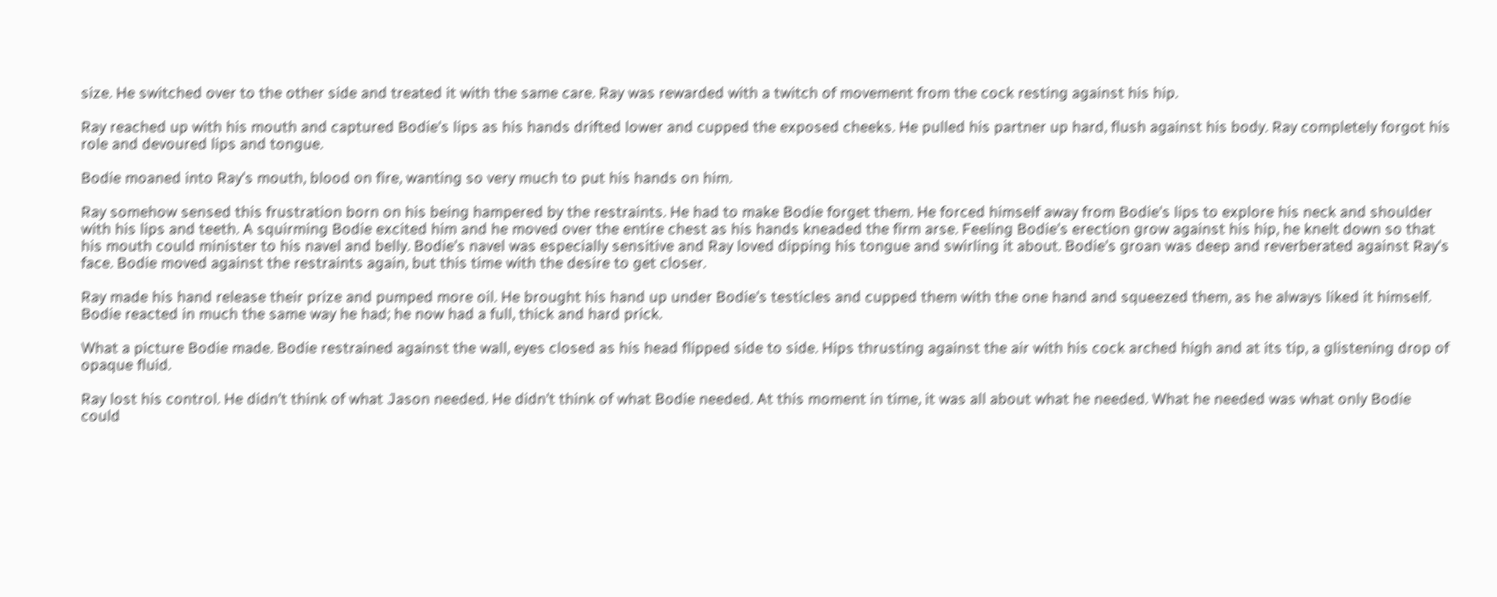size. He switched over to the other side and treated it with the same care. Ray was rewarded with a twitch of movement from the cock resting against his hip.

Ray reached up with his mouth and captured Bodie's lips as his hands drifted lower and cupped the exposed cheeks. He pulled his partner up hard, flush against his body. Ray completely forgot his role and devoured lips and tongue.

Bodie moaned into Ray's mouth, blood on fire, wanting so very much to put his hands on him.

Ray somehow sensed this frustration born on his being hampered by the restraints. He had to make Bodie forget them. He forced himself away from Bodie's lips to explore his neck and shoulder with his lips and teeth. A squirming Bodie excited him and he moved over the entire chest as his hands kneaded the firm arse. Feeling Bodie's erection grow against his hip, he knelt down so that his mouth could minister to his navel and belly. Bodie's navel was especially sensitive and Ray loved dipping his tongue and swirling it about. Bodie's groan was deep and reverberated against Ray's face. Bodie moved against the restraints again, but this time with the desire to get closer.

Ray made his hand release their prize and pumped more oil. He brought his hand up under Bodie's testicles and cupped them with the one hand and squeezed them, as he always liked it himself. Bodie reacted in much the same way he had; he now had a full, thick and hard prick.

What a picture Bodie made. Bodie restrained against the wall, eyes closed as his head flipped side to side. Hips thrusting against the air with his cock arched high and at its tip, a glistening drop of opaque fluid.

Ray lost his control. He didn't think of what Jason needed. He didn't think of what Bodie needed. At this moment in time, it was all about what he needed. What he needed was what only Bodie could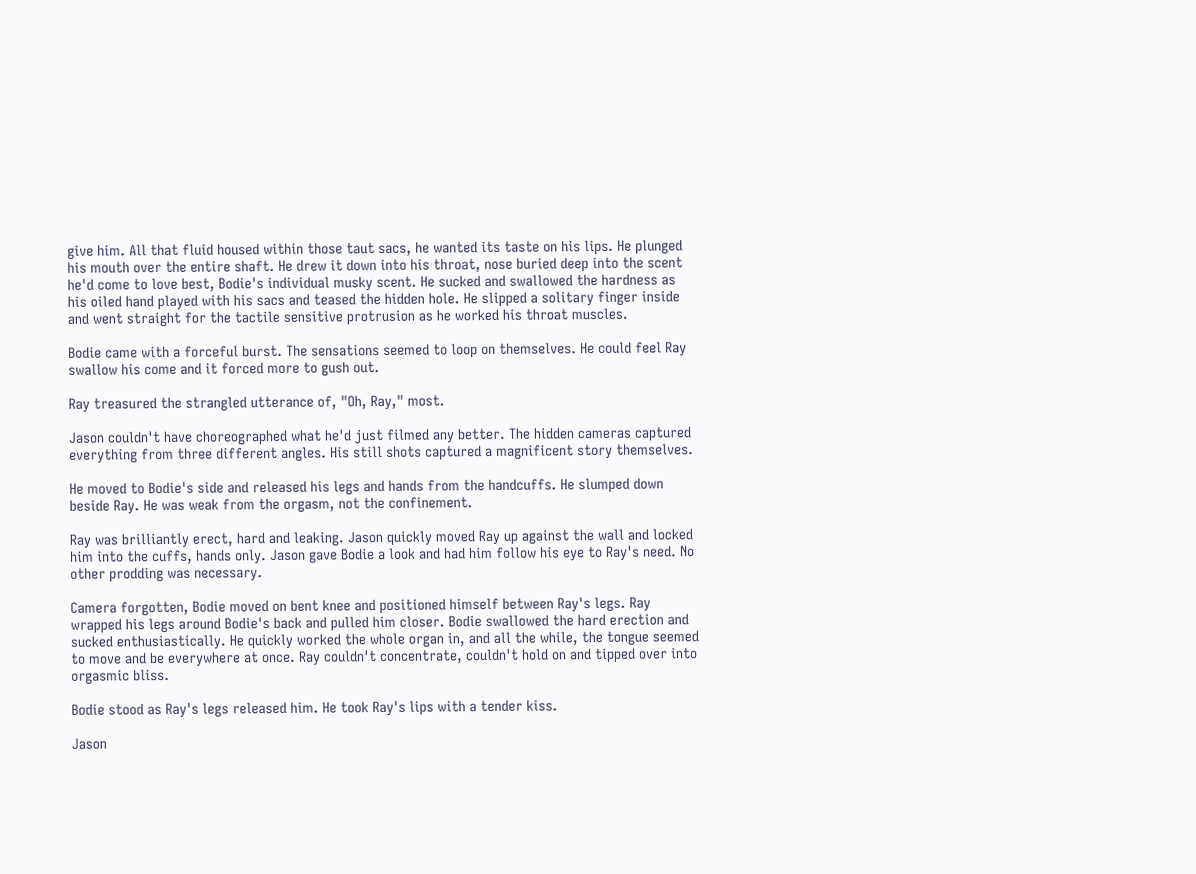give him. All that fluid housed within those taut sacs, he wanted its taste on his lips. He plunged his mouth over the entire shaft. He drew it down into his throat, nose buried deep into the scent he'd come to love best, Bodie's individual musky scent. He sucked and swallowed the hardness as his oiled hand played with his sacs and teased the hidden hole. He slipped a solitary finger inside and went straight for the tactile sensitive protrusion as he worked his throat muscles.

Bodie came with a forceful burst. The sensations seemed to loop on themselves. He could feel Ray swallow his come and it forced more to gush out.

Ray treasured the strangled utterance of, "Oh, Ray," most.

Jason couldn't have choreographed what he'd just filmed any better. The hidden cameras captured everything from three different angles. His still shots captured a magnificent story themselves.

He moved to Bodie's side and released his legs and hands from the handcuffs. He slumped down beside Ray. He was weak from the orgasm, not the confinement.

Ray was brilliantly erect, hard and leaking. Jason quickly moved Ray up against the wall and locked him into the cuffs, hands only. Jason gave Bodie a look and had him follow his eye to Ray's need. No other prodding was necessary.

Camera forgotten, Bodie moved on bent knee and positioned himself between Ray's legs. Ray wrapped his legs around Bodie's back and pulled him closer. Bodie swallowed the hard erection and sucked enthusiastically. He quickly worked the whole organ in, and all the while, the tongue seemed to move and be everywhere at once. Ray couldn't concentrate, couldn't hold on and tipped over into orgasmic bliss.

Bodie stood as Ray's legs released him. He took Ray's lips with a tender kiss.

Jason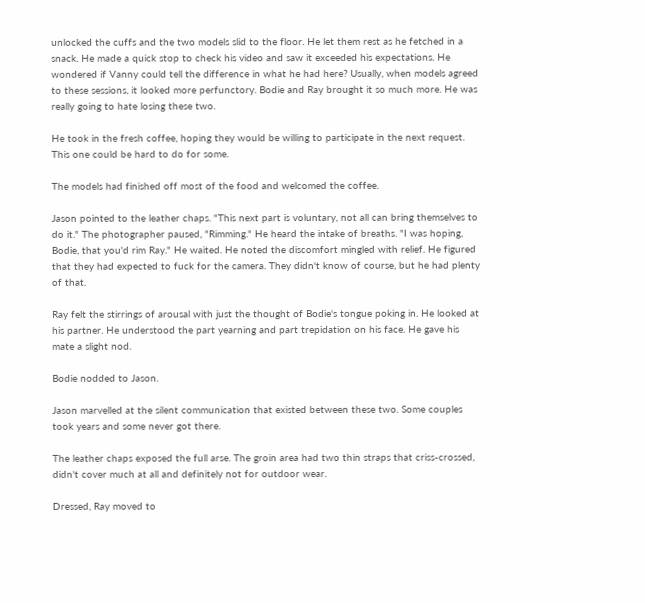unlocked the cuffs and the two models slid to the floor. He let them rest as he fetched in a snack. He made a quick stop to check his video and saw it exceeded his expectations. He wondered if Vanny could tell the difference in what he had here? Usually, when models agreed to these sessions, it looked more perfunctory. Bodie and Ray brought it so much more. He was really going to hate losing these two.

He took in the fresh coffee, hoping they would be willing to participate in the next request. This one could be hard to do for some.

The models had finished off most of the food and welcomed the coffee.

Jason pointed to the leather chaps. "This next part is voluntary, not all can bring themselves to do it." The photographer paused, "Rimming." He heard the intake of breaths. "I was hoping, Bodie, that you'd rim Ray." He waited. He noted the discomfort mingled with relief. He figured that they had expected to fuck for the camera. They didn't know of course, but he had plenty of that.

Ray felt the stirrings of arousal with just the thought of Bodie's tongue poking in. He looked at his partner. He understood the part yearning and part trepidation on his face. He gave his mate a slight nod.

Bodie nodded to Jason.

Jason marvelled at the silent communication that existed between these two. Some couples took years and some never got there.

The leather chaps exposed the full arse. The groin area had two thin straps that criss-crossed, didn't cover much at all and definitely not for outdoor wear.

Dressed, Ray moved to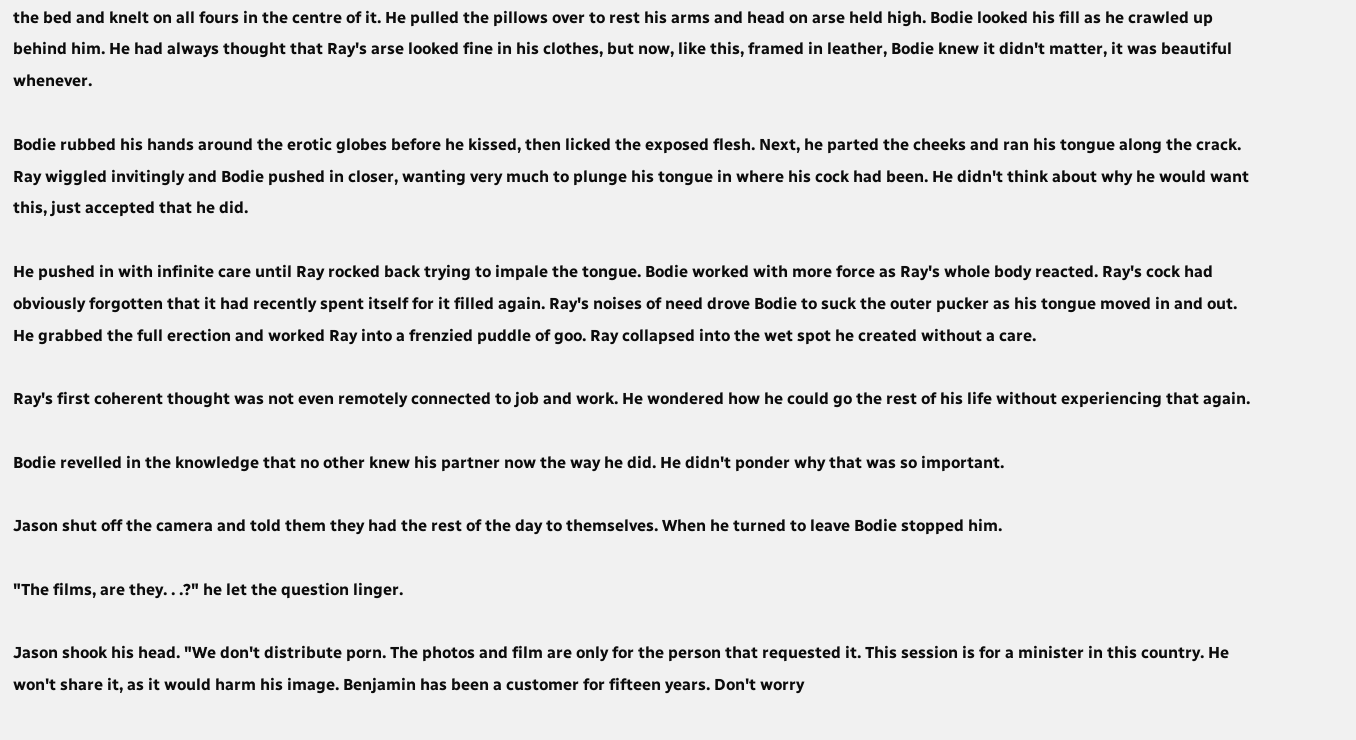the bed and knelt on all fours in the centre of it. He pulled the pillows over to rest his arms and head on arse held high. Bodie looked his fill as he crawled up behind him. He had always thought that Ray's arse looked fine in his clothes, but now, like this, framed in leather, Bodie knew it didn't matter, it was beautiful whenever.

Bodie rubbed his hands around the erotic globes before he kissed, then licked the exposed flesh. Next, he parted the cheeks and ran his tongue along the crack. Ray wiggled invitingly and Bodie pushed in closer, wanting very much to plunge his tongue in where his cock had been. He didn't think about why he would want this, just accepted that he did.

He pushed in with infinite care until Ray rocked back trying to impale the tongue. Bodie worked with more force as Ray's whole body reacted. Ray's cock had obviously forgotten that it had recently spent itself for it filled again. Ray's noises of need drove Bodie to suck the outer pucker as his tongue moved in and out. He grabbed the full erection and worked Ray into a frenzied puddle of goo. Ray collapsed into the wet spot he created without a care.

Ray's first coherent thought was not even remotely connected to job and work. He wondered how he could go the rest of his life without experiencing that again.

Bodie revelled in the knowledge that no other knew his partner now the way he did. He didn't ponder why that was so important.

Jason shut off the camera and told them they had the rest of the day to themselves. When he turned to leave Bodie stopped him.

"The films, are they. . .?" he let the question linger.

Jason shook his head. "We don't distribute porn. The photos and film are only for the person that requested it. This session is for a minister in this country. He won't share it, as it would harm his image. Benjamin has been a customer for fifteen years. Don't worry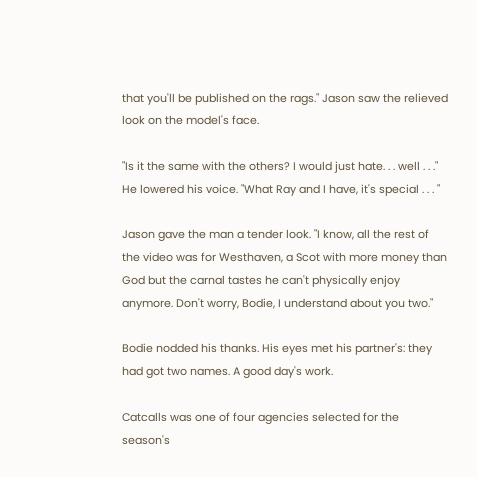that you'll be published on the rags." Jason saw the relieved look on the model's face.

"Is it the same with the others? I would just hate. . . well . . ." He lowered his voice. "What Ray and I have, it's special . . . "

Jason gave the man a tender look. "I know, all the rest of the video was for Westhaven, a Scot with more money than God but the carnal tastes he can't physically enjoy anymore. Don't worry, Bodie, I understand about you two."

Bodie nodded his thanks. His eyes met his partner's: they had got two names. A good day's work.

Catcalls was one of four agencies selected for the season's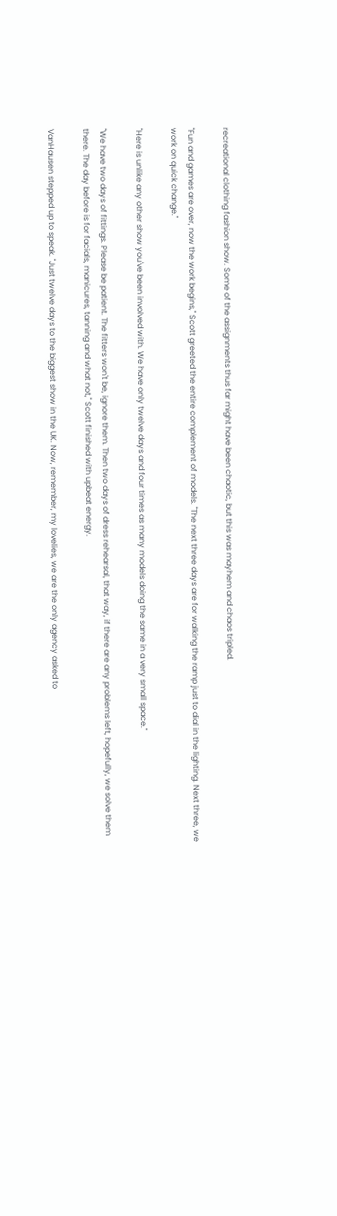recreational clothing fashion show. Some of the assignments thus far might have been chaotic, but this was mayhem and chaos tripled.

"Fun and games are over, now the work begins," Scott greeted the entire complement of models. "The next three days are for walking the ramp just to dial in the lighting. Next three, we work on quick change."

"Here is unlike any other show you've been involved with. We have only twelve days and four times as many models doing the same in a very small space."

"We have two days of fittings. Please be patient. The fitters won't be, ignore them. Then two days of dress rehearsal, that way, if there are any problems left, hopefully, we solve them there. The day before is for facials, manicures, tanning and what not," Scott finished with upbeat energy.

VanHausen stepped up to speak. "Just twelve days to the biggest show in the UK. Now, remember, my lovelies, we are the only agency asked to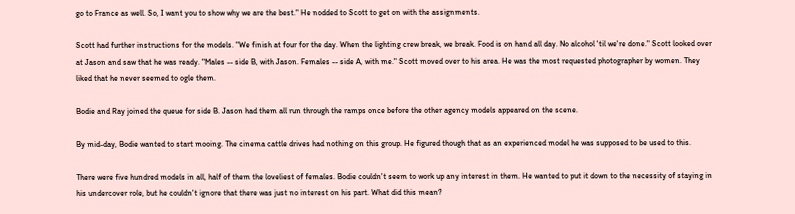go to France as well. So, I want you to show why we are the best." He nodded to Scott to get on with the assignments.

Scott had further instructions for the models. "We finish at four for the day. When the lighting crew break, we break. Food is on hand all day. No alcohol 'til we're done." Scott looked over at Jason and saw that he was ready. "Males -- side B, with Jason. Females -- side A, with me." Scott moved over to his area. He was the most requested photographer by women. They liked that he never seemed to ogle them.

Bodie and Ray joined the queue for side B. Jason had them all run through the ramps once before the other agency models appeared on the scene.

By mid-day, Bodie wanted to start mooing. The cinema cattle drives had nothing on this group. He figured though that as an experienced model he was supposed to be used to this.

There were five hundred models in all, half of them the loveliest of females. Bodie couldn't seem to work up any interest in them. He wanted to put it down to the necessity of staying in his undercover role, but he couldn't ignore that there was just no interest on his part. What did this mean?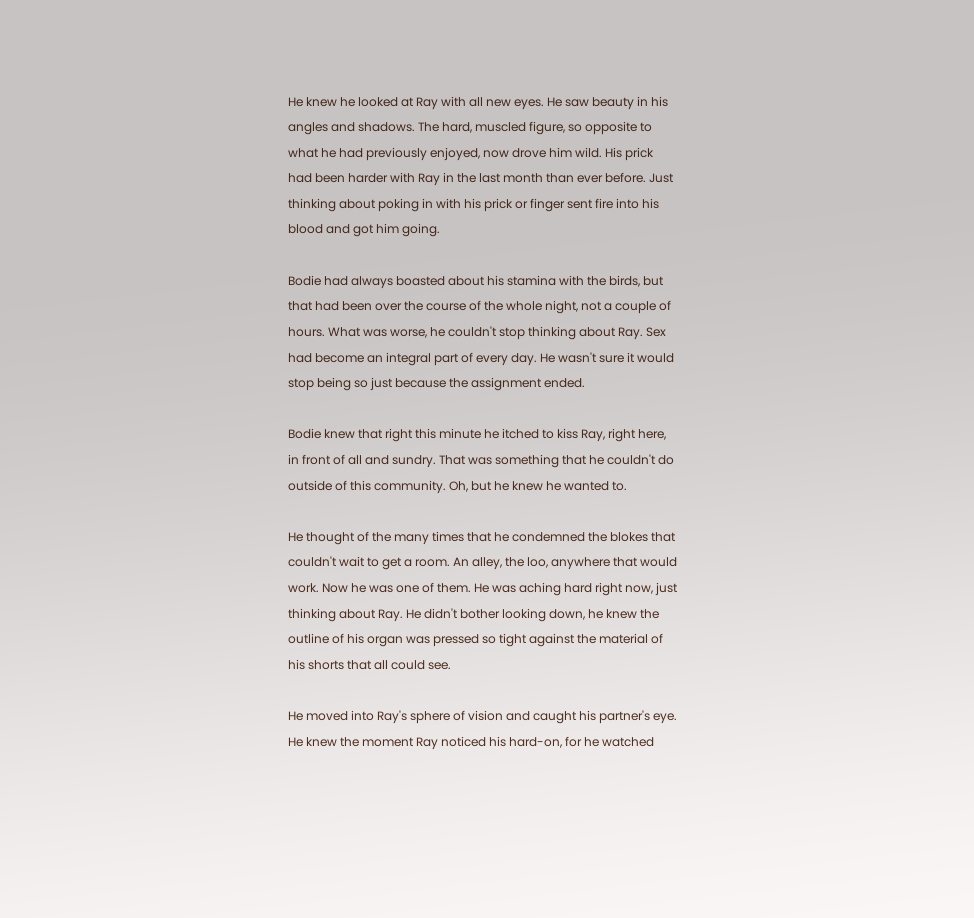He knew he looked at Ray with all new eyes. He saw beauty in his angles and shadows. The hard, muscled figure, so opposite to what he had previously enjoyed, now drove him wild. His prick had been harder with Ray in the last month than ever before. Just thinking about poking in with his prick or finger sent fire into his blood and got him going.

Bodie had always boasted about his stamina with the birds, but that had been over the course of the whole night, not a couple of hours. What was worse, he couldn't stop thinking about Ray. Sex had become an integral part of every day. He wasn't sure it would stop being so just because the assignment ended.

Bodie knew that right this minute he itched to kiss Ray, right here, in front of all and sundry. That was something that he couldn't do outside of this community. Oh, but he knew he wanted to.

He thought of the many times that he condemned the blokes that couldn't wait to get a room. An alley, the loo, anywhere that would work. Now he was one of them. He was aching hard right now, just thinking about Ray. He didn't bother looking down, he knew the outline of his organ was pressed so tight against the material of his shorts that all could see.

He moved into Ray's sphere of vision and caught his partner's eye. He knew the moment Ray noticed his hard-on, for he watched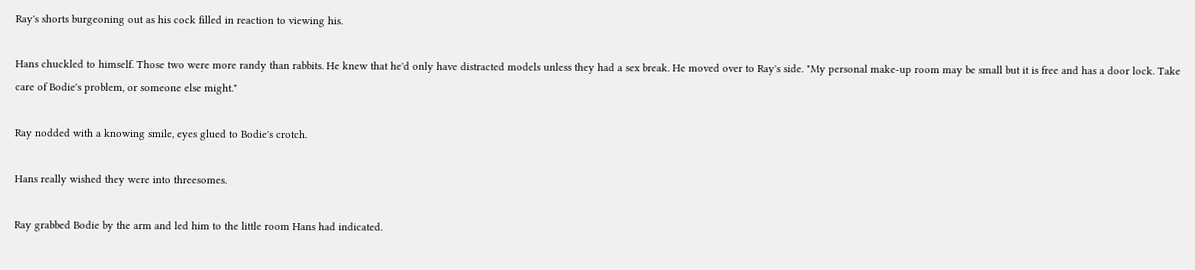Ray's shorts burgeoning out as his cock filled in reaction to viewing his.

Hans chuckled to himself. Those two were more randy than rabbits. He knew that he'd only have distracted models unless they had a sex break. He moved over to Ray's side. "My personal make-up room may be small but it is free and has a door lock. Take care of Bodie's problem, or someone else might."

Ray nodded with a knowing smile, eyes glued to Bodie's crotch.

Hans really wished they were into threesomes.

Ray grabbed Bodie by the arm and led him to the little room Hans had indicated.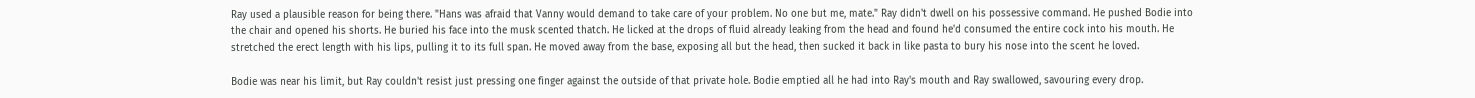Ray used a plausible reason for being there. "Hans was afraid that Vanny would demand to take care of your problem. No one but me, mate." Ray didn't dwell on his possessive command. He pushed Bodie into the chair and opened his shorts. He buried his face into the musk scented thatch. He licked at the drops of fluid already leaking from the head and found he'd consumed the entire cock into his mouth. He stretched the erect length with his lips, pulling it to its full span. He moved away from the base, exposing all but the head, then sucked it back in like pasta to bury his nose into the scent he loved.

Bodie was near his limit, but Ray couldn't resist just pressing one finger against the outside of that private hole. Bodie emptied all he had into Ray's mouth and Ray swallowed, savouring every drop.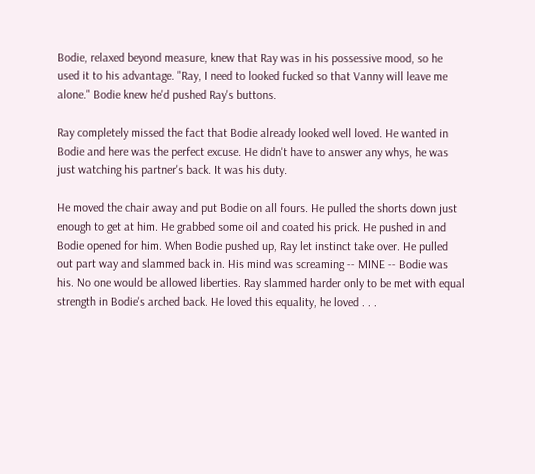Bodie, relaxed beyond measure, knew that Ray was in his possessive mood, so he used it to his advantage. "Ray, I need to looked fucked so that Vanny will leave me alone." Bodie knew he'd pushed Ray's buttons.

Ray completely missed the fact that Bodie already looked well loved. He wanted in Bodie and here was the perfect excuse. He didn't have to answer any whys, he was just watching his partner's back. It was his duty.

He moved the chair away and put Bodie on all fours. He pulled the shorts down just enough to get at him. He grabbed some oil and coated his prick. He pushed in and Bodie opened for him. When Bodie pushed up, Ray let instinct take over. He pulled out part way and slammed back in. His mind was screaming -- MINE -- Bodie was his. No one would be allowed liberties. Ray slammed harder only to be met with equal strength in Bodie's arched back. He loved this equality, he loved . . .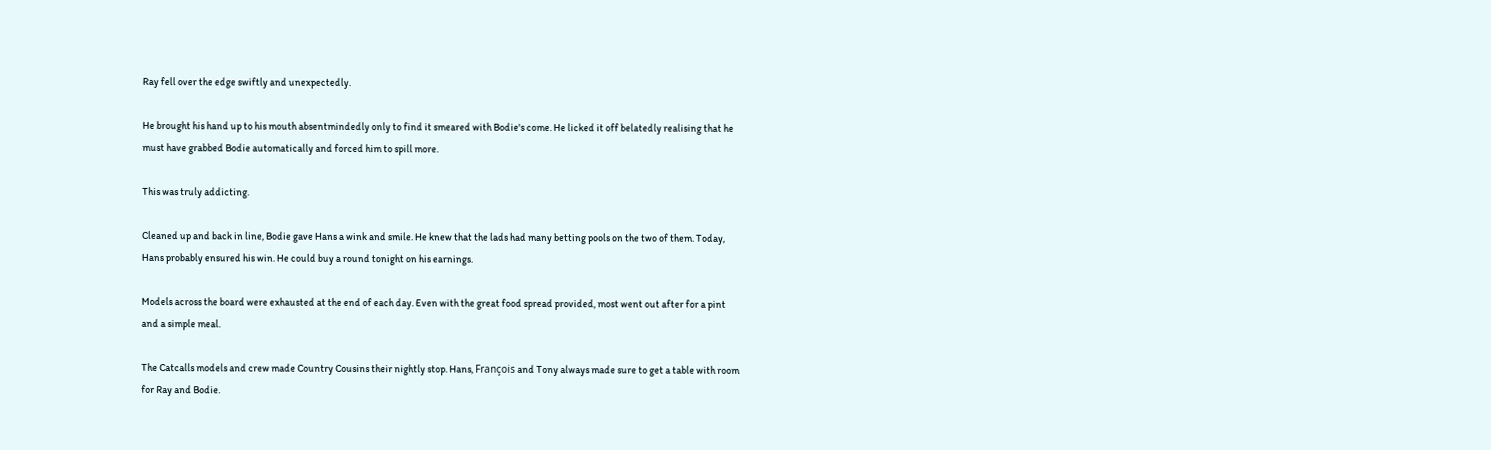Ray fell over the edge swiftly and unexpectedly.

He brought his hand up to his mouth absentmindedly only to find it smeared with Bodie's come. He licked it off belatedly realising that he must have grabbed Bodie automatically and forced him to spill more.

This was truly addicting.

Cleaned up and back in line, Bodie gave Hans a wink and smile. He knew that the lads had many betting pools on the two of them. Today, Hans probably ensured his win. He could buy a round tonight on his earnings.

Models across the board were exhausted at the end of each day. Even with the great food spread provided, most went out after for a pint and a simple meal.

The Catcalls models and crew made Country Cousins their nightly stop. Hans, François and Tony always made sure to get a table with room for Ray and Bodie.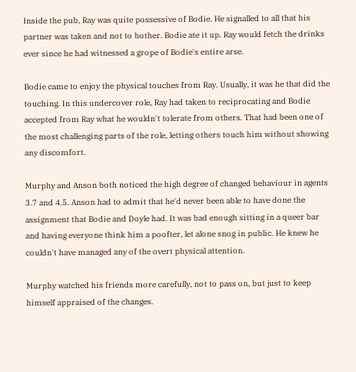Inside the pub, Ray was quite possessive of Bodie. He signalled to all that his partner was taken and not to bother. Bodie ate it up. Ray would fetch the drinks ever since he had witnessed a grope of Bodie's entire arse.

Bodie came to enjoy the physical touches from Ray. Usually, it was he that did the touching. In this undercover role, Ray had taken to reciprocating and Bodie accepted from Ray what he wouldn't tolerate from others. That had been one of the most challenging parts of the role, letting others touch him without showing any discomfort.

Murphy and Anson both noticed the high degree of changed behaviour in agents 3.7 and 4.5. Anson had to admit that he'd never been able to have done the assignment that Bodie and Doyle had. It was bad enough sitting in a queer bar and having everyone think him a poofter, let alone snog in public. He knew he couldn't have managed any of the overt physical attention.

Murphy watched his friends more carefully, not to pass on, but just to keep himself appraised of the changes.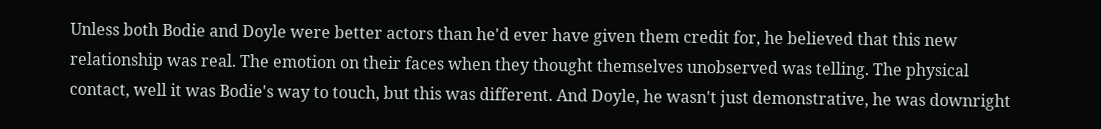Unless both Bodie and Doyle were better actors than he'd ever have given them credit for, he believed that this new relationship was real. The emotion on their faces when they thought themselves unobserved was telling. The physical contact, well it was Bodie's way to touch, but this was different. And Doyle, he wasn't just demonstrative, he was downright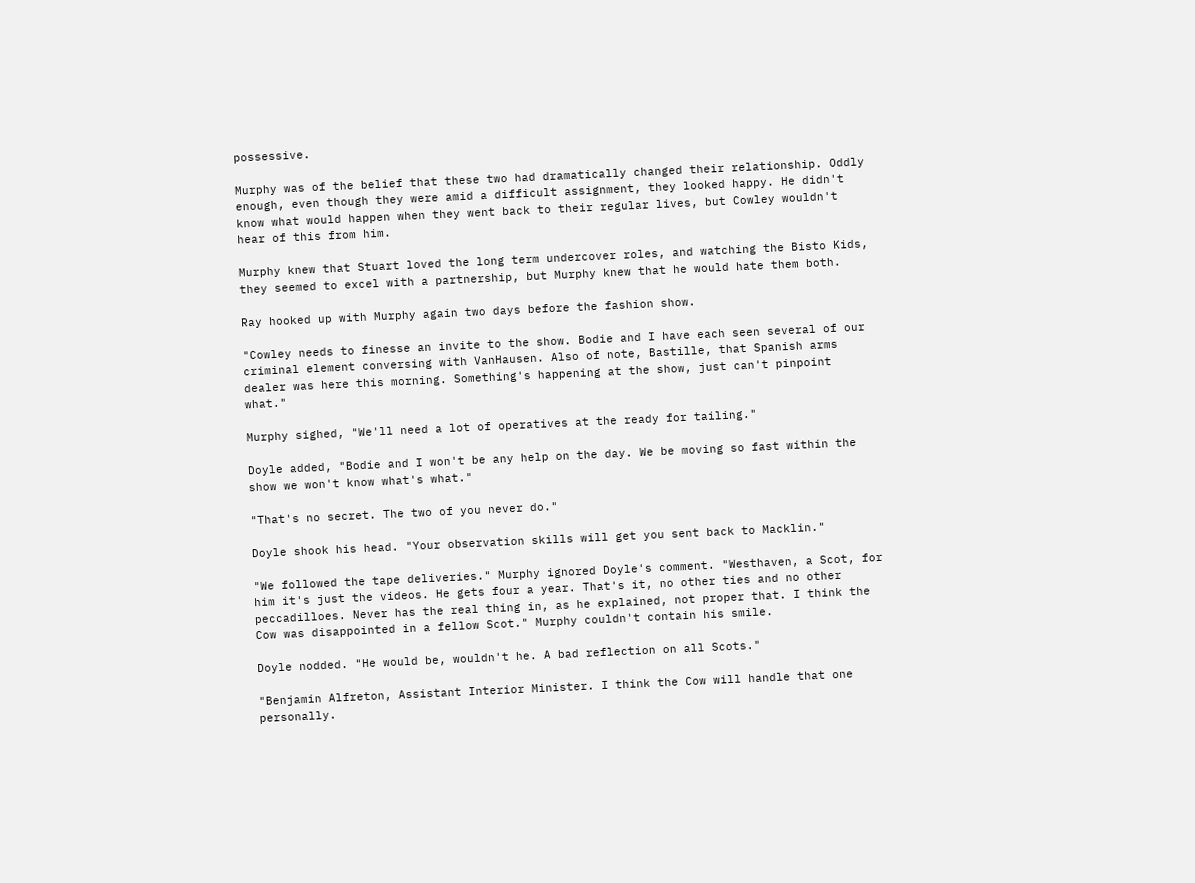possessive.

Murphy was of the belief that these two had dramatically changed their relationship. Oddly enough, even though they were amid a difficult assignment, they looked happy. He didn't know what would happen when they went back to their regular lives, but Cowley wouldn't hear of this from him.

Murphy knew that Stuart loved the long term undercover roles, and watching the Bisto Kids, they seemed to excel with a partnership, but Murphy knew that he would hate them both.

Ray hooked up with Murphy again two days before the fashion show.

"Cowley needs to finesse an invite to the show. Bodie and I have each seen several of our criminal element conversing with VanHausen. Also of note, Bastille, that Spanish arms dealer was here this morning. Something's happening at the show, just can't pinpoint what."

Murphy sighed, "We'll need a lot of operatives at the ready for tailing."

Doyle added, "Bodie and I won't be any help on the day. We be moving so fast within the show we won't know what's what."

"That's no secret. The two of you never do."

Doyle shook his head. "Your observation skills will get you sent back to Macklin."

"We followed the tape deliveries." Murphy ignored Doyle's comment. "Westhaven, a Scot, for him it's just the videos. He gets four a year. That's it, no other ties and no other peccadilloes. Never has the real thing in, as he explained, not proper that. I think the Cow was disappointed in a fellow Scot." Murphy couldn't contain his smile.

Doyle nodded. "He would be, wouldn't he. A bad reflection on all Scots."

"Benjamin Alfreton, Assistant Interior Minister. I think the Cow will handle that one personally.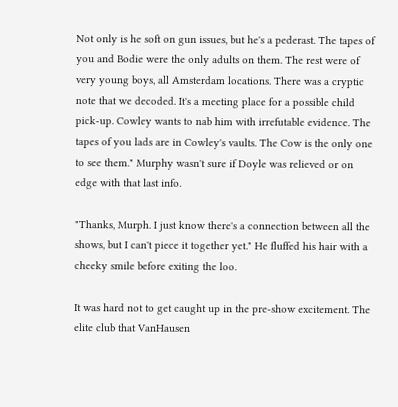Not only is he soft on gun issues, but he's a pederast. The tapes of you and Bodie were the only adults on them. The rest were of very young boys, all Amsterdam locations. There was a cryptic note that we decoded. It's a meeting place for a possible child pick-up. Cowley wants to nab him with irrefutable evidence. The tapes of you lads are in Cowley's vaults. The Cow is the only one to see them." Murphy wasn't sure if Doyle was relieved or on edge with that last info.

"Thanks, Murph. I just know there's a connection between all the shows, but I can't piece it together yet." He fluffed his hair with a cheeky smile before exiting the loo.

It was hard not to get caught up in the pre-show excitement. The elite club that VanHausen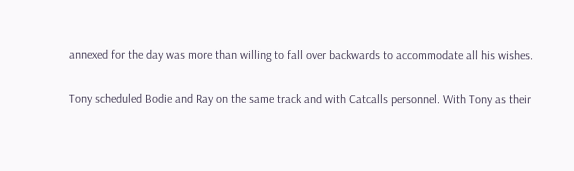annexed for the day was more than willing to fall over backwards to accommodate all his wishes.

Tony scheduled Bodie and Ray on the same track and with Catcalls personnel. With Tony as their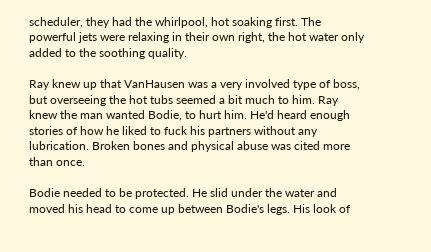scheduler, they had the whirlpool, hot soaking first. The powerful jets were relaxing in their own right, the hot water only added to the soothing quality.

Ray knew up that VanHausen was a very involved type of boss, but overseeing the hot tubs seemed a bit much to him. Ray knew the man wanted Bodie, to hurt him. He'd heard enough stories of how he liked to fuck his partners without any lubrication. Broken bones and physical abuse was cited more than once.

Bodie needed to be protected. He slid under the water and moved his head to come up between Bodie's legs. His look of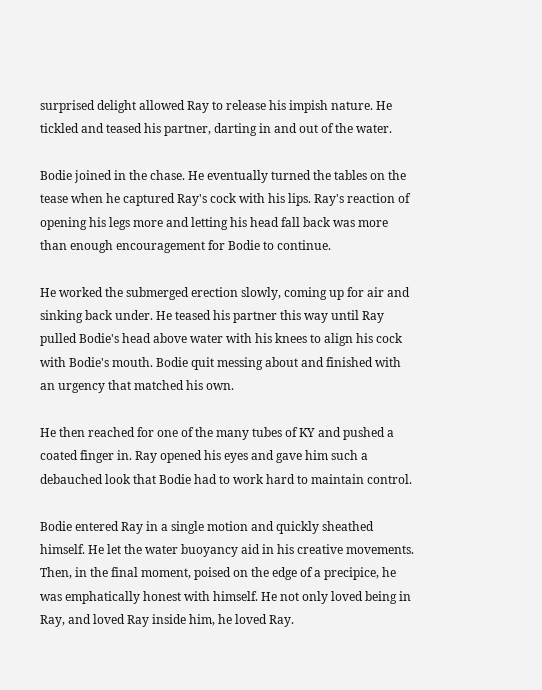surprised delight allowed Ray to release his impish nature. He tickled and teased his partner, darting in and out of the water.

Bodie joined in the chase. He eventually turned the tables on the tease when he captured Ray's cock with his lips. Ray's reaction of opening his legs more and letting his head fall back was more than enough encouragement for Bodie to continue.

He worked the submerged erection slowly, coming up for air and sinking back under. He teased his partner this way until Ray pulled Bodie's head above water with his knees to align his cock with Bodie's mouth. Bodie quit messing about and finished with an urgency that matched his own.

He then reached for one of the many tubes of KY and pushed a coated finger in. Ray opened his eyes and gave him such a debauched look that Bodie had to work hard to maintain control.

Bodie entered Ray in a single motion and quickly sheathed himself. He let the water buoyancy aid in his creative movements. Then, in the final moment, poised on the edge of a precipice, he was emphatically honest with himself. He not only loved being in Ray, and loved Ray inside him, he loved Ray.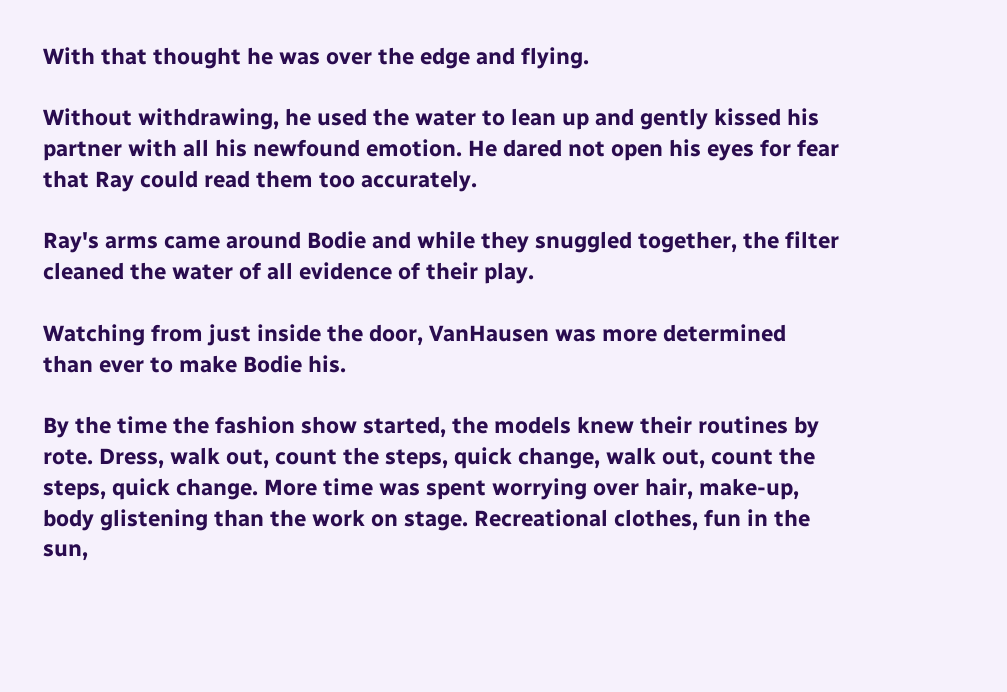With that thought he was over the edge and flying.

Without withdrawing, he used the water to lean up and gently kissed his partner with all his newfound emotion. He dared not open his eyes for fear that Ray could read them too accurately.

Ray's arms came around Bodie and while they snuggled together, the filter cleaned the water of all evidence of their play.

Watching from just inside the door, VanHausen was more determined than ever to make Bodie his.

By the time the fashion show started, the models knew their routines by rote. Dress, walk out, count the steps, quick change, walk out, count the steps, quick change. More time was spent worrying over hair, make-up, body glistening than the work on stage. Recreational clothes, fun in the sun,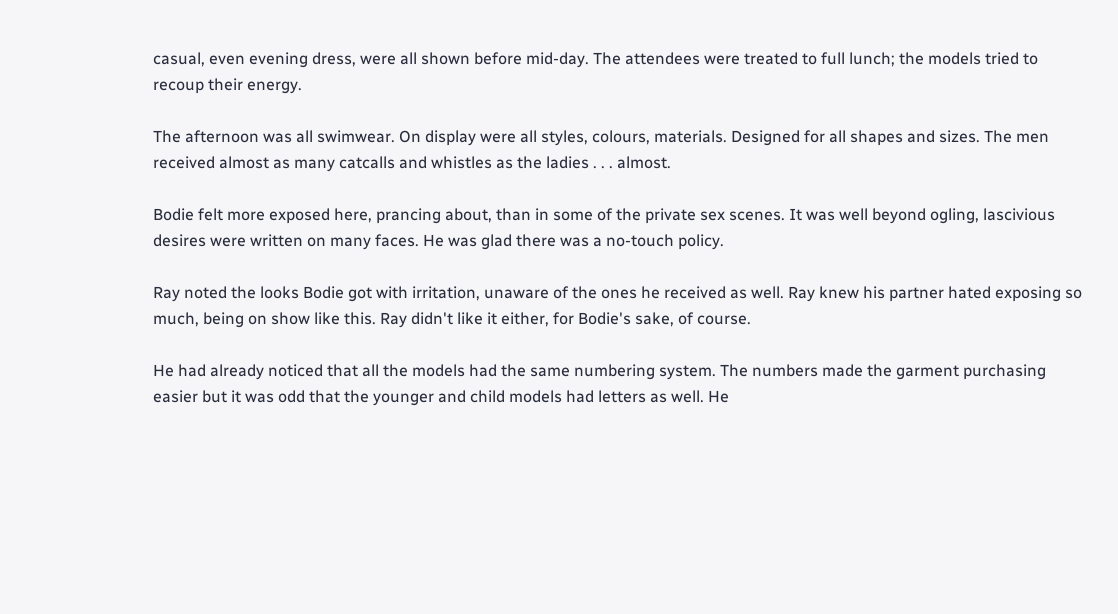casual, even evening dress, were all shown before mid-day. The attendees were treated to full lunch; the models tried to recoup their energy.

The afternoon was all swimwear. On display were all styles, colours, materials. Designed for all shapes and sizes. The men received almost as many catcalls and whistles as the ladies . . . almost.

Bodie felt more exposed here, prancing about, than in some of the private sex scenes. It was well beyond ogling, lascivious desires were written on many faces. He was glad there was a no-touch policy.

Ray noted the looks Bodie got with irritation, unaware of the ones he received as well. Ray knew his partner hated exposing so much, being on show like this. Ray didn't like it either, for Bodie's sake, of course.

He had already noticed that all the models had the same numbering system. The numbers made the garment purchasing easier but it was odd that the younger and child models had letters as well. He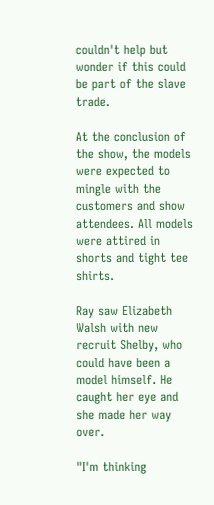couldn't help but wonder if this could be part of the slave trade.

At the conclusion of the show, the models were expected to mingle with the customers and show attendees. All models were attired in shorts and tight tee shirts.

Ray saw Elizabeth Walsh with new recruit Shelby, who could have been a model himself. He caught her eye and she made her way over.

"I'm thinking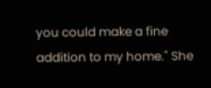you could make a fine addition to my home." She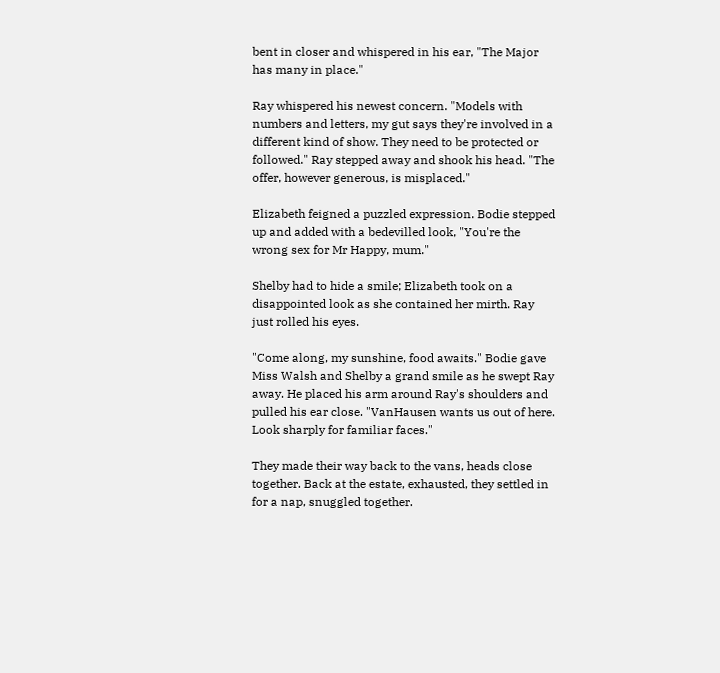bent in closer and whispered in his ear, "The Major has many in place."

Ray whispered his newest concern. "Models with numbers and letters, my gut says they're involved in a different kind of show. They need to be protected or followed." Ray stepped away and shook his head. "The offer, however generous, is misplaced."

Elizabeth feigned a puzzled expression. Bodie stepped up and added with a bedevilled look, "You're the wrong sex for Mr Happy, mum."

Shelby had to hide a smile; Elizabeth took on a disappointed look as she contained her mirth. Ray just rolled his eyes.

"Come along, my sunshine, food awaits." Bodie gave Miss Walsh and Shelby a grand smile as he swept Ray away. He placed his arm around Ray's shoulders and pulled his ear close. "VanHausen wants us out of here. Look sharply for familiar faces."

They made their way back to the vans, heads close together. Back at the estate, exhausted, they settled in for a nap, snuggled together.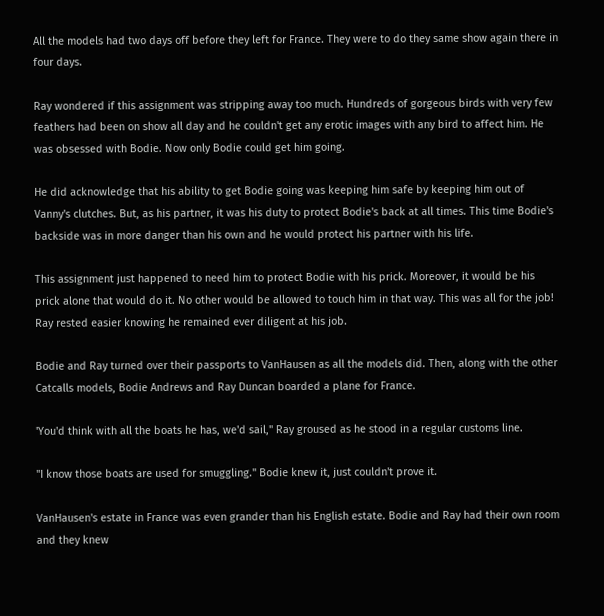All the models had two days off before they left for France. They were to do they same show again there in four days.

Ray wondered if this assignment was stripping away too much. Hundreds of gorgeous birds with very few feathers had been on show all day and he couldn't get any erotic images with any bird to affect him. He was obsessed with Bodie. Now only Bodie could get him going.

He did acknowledge that his ability to get Bodie going was keeping him safe by keeping him out of Vanny's clutches. But, as his partner, it was his duty to protect Bodie's back at all times. This time Bodie's backside was in more danger than his own and he would protect his partner with his life.

This assignment just happened to need him to protect Bodie with his prick. Moreover, it would be his prick alone that would do it. No other would be allowed to touch him in that way. This was all for the job! Ray rested easier knowing he remained ever diligent at his job.

Bodie and Ray turned over their passports to VanHausen as all the models did. Then, along with the other Catcalls models, Bodie Andrews and Ray Duncan boarded a plane for France.

'You'd think with all the boats he has, we'd sail," Ray groused as he stood in a regular customs line.

"I know those boats are used for smuggling." Bodie knew it, just couldn't prove it.

VanHausen's estate in France was even grander than his English estate. Bodie and Ray had their own room and they knew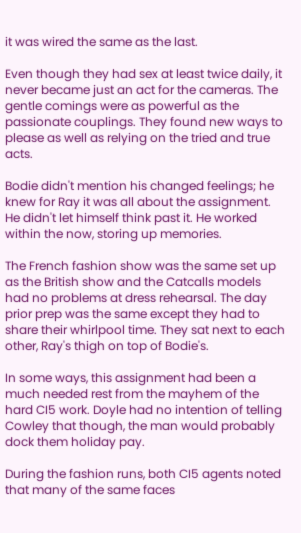it was wired the same as the last.

Even though they had sex at least twice daily, it never became just an act for the cameras. The gentle comings were as powerful as the passionate couplings. They found new ways to please as well as relying on the tried and true acts.

Bodie didn't mention his changed feelings; he knew for Ray it was all about the assignment. He didn't let himself think past it. He worked within the now, storing up memories.

The French fashion show was the same set up as the British show and the Catcalls models had no problems at dress rehearsal. The day prior prep was the same except they had to share their whirlpool time. They sat next to each other, Ray's thigh on top of Bodie's.

In some ways, this assignment had been a much needed rest from the mayhem of the hard CI5 work. Doyle had no intention of telling Cowley that though, the man would probably dock them holiday pay.

During the fashion runs, both CI5 agents noted that many of the same faces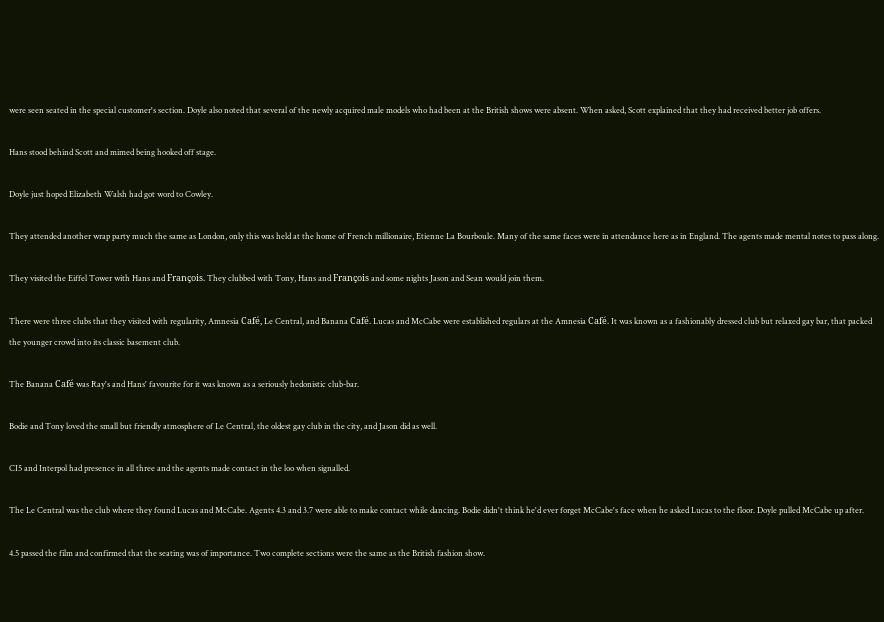were seen seated in the special customer's section. Doyle also noted that several of the newly acquired male models who had been at the British shows were absent. When asked, Scott explained that they had received better job offers.

Hans stood behind Scott and mimed being hooked off stage.

Doyle just hoped Elizabeth Walsh had got word to Cowley.

They attended another wrap party much the same as London, only this was held at the home of French millionaire, Etienne La Bourboule. Many of the same faces were in attendance here as in England. The agents made mental notes to pass along.

They visited the Eiffel Tower with Hans and François. They clubbed with Tony, Hans and François and some nights Jason and Sean would join them.

There were three clubs that they visited with regularity, Amnesia Café, Le Central, and Banana Café. Lucas and McCabe were established regulars at the Amnesia Café. It was known as a fashionably dressed club but relaxed gay bar, that packed the younger crowd into its classic basement club.

The Banana Café was Ray's and Hans' favourite for it was known as a seriously hedonistic club-bar.

Bodie and Tony loved the small but friendly atmosphere of Le Central, the oldest gay club in the city, and Jason did as well.

CI5 and Interpol had presence in all three and the agents made contact in the loo when signalled.

The Le Central was the club where they found Lucas and McCabe. Agents 4.3 and 3.7 were able to make contact while dancing. Bodie didn't think he'd ever forget McCabe's face when he asked Lucas to the floor. Doyle pulled McCabe up after.

4.5 passed the film and confirmed that the seating was of importance. Two complete sections were the same as the British fashion show.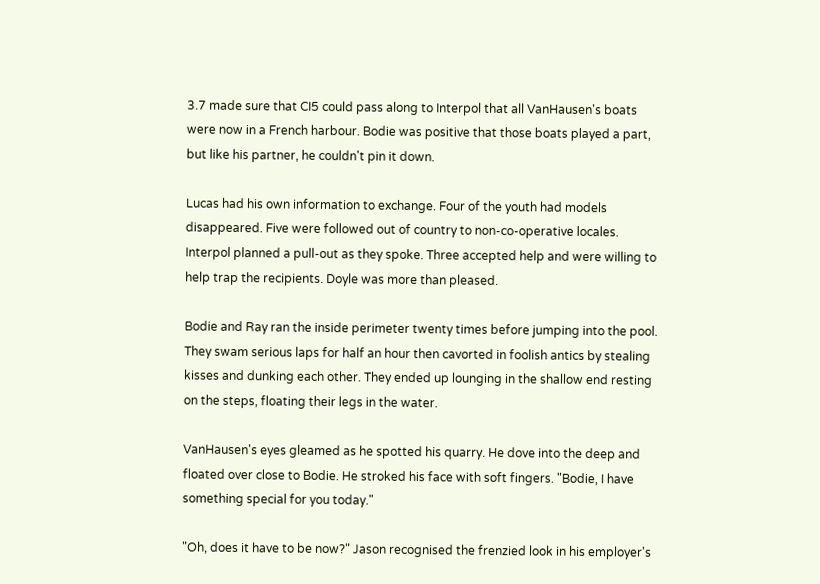3.7 made sure that CI5 could pass along to Interpol that all VanHausen's boats were now in a French harbour. Bodie was positive that those boats played a part, but like his partner, he couldn't pin it down.

Lucas had his own information to exchange. Four of the youth had models disappeared. Five were followed out of country to non-co-operative locales. Interpol planned a pull-out as they spoke. Three accepted help and were willing to help trap the recipients. Doyle was more than pleased.

Bodie and Ray ran the inside perimeter twenty times before jumping into the pool. They swam serious laps for half an hour then cavorted in foolish antics by stealing kisses and dunking each other. They ended up lounging in the shallow end resting on the steps, floating their legs in the water.

VanHausen's eyes gleamed as he spotted his quarry. He dove into the deep and floated over close to Bodie. He stroked his face with soft fingers. "Bodie, I have something special for you today."

"Oh, does it have to be now?" Jason recognised the frenzied look in his employer's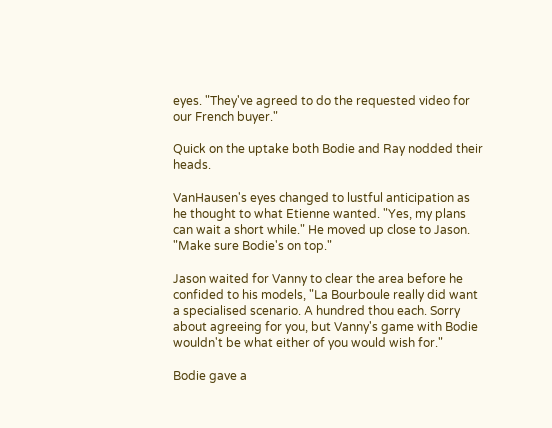eyes. "They've agreed to do the requested video for our French buyer."

Quick on the uptake both Bodie and Ray nodded their heads.

VanHausen's eyes changed to lustful anticipation as he thought to what Etienne wanted. "Yes, my plans can wait a short while." He moved up close to Jason. "Make sure Bodie's on top."

Jason waited for Vanny to clear the area before he confided to his models, "La Bourboule really did want a specialised scenario. A hundred thou each. Sorry about agreeing for you, but Vanny's game with Bodie wouldn't be what either of you would wish for."

Bodie gave a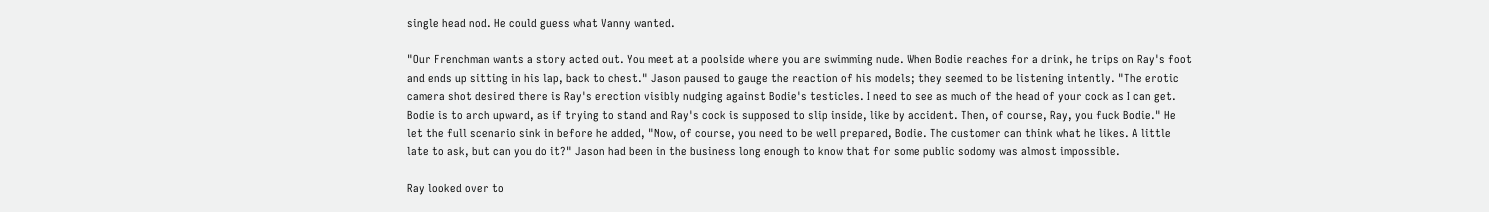single head nod. He could guess what Vanny wanted.

"Our Frenchman wants a story acted out. You meet at a poolside where you are swimming nude. When Bodie reaches for a drink, he trips on Ray's foot and ends up sitting in his lap, back to chest." Jason paused to gauge the reaction of his models; they seemed to be listening intently. "The erotic camera shot desired there is Ray's erection visibly nudging against Bodie's testicles. I need to see as much of the head of your cock as I can get. Bodie is to arch upward, as if trying to stand and Ray's cock is supposed to slip inside, like by accident. Then, of course, Ray, you fuck Bodie." He let the full scenario sink in before he added, "Now, of course, you need to be well prepared, Bodie. The customer can think what he likes. A little late to ask, but can you do it?" Jason had been in the business long enough to know that for some public sodomy was almost impossible.

Ray looked over to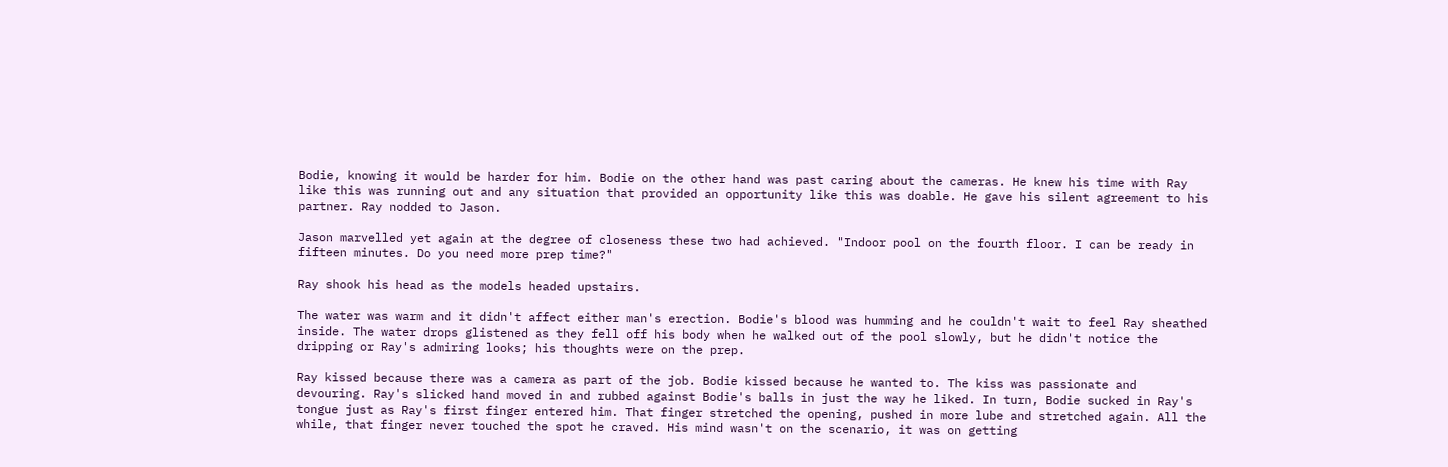Bodie, knowing it would be harder for him. Bodie on the other hand was past caring about the cameras. He knew his time with Ray like this was running out and any situation that provided an opportunity like this was doable. He gave his silent agreement to his partner. Ray nodded to Jason.

Jason marvelled yet again at the degree of closeness these two had achieved. "Indoor pool on the fourth floor. I can be ready in fifteen minutes. Do you need more prep time?"

Ray shook his head as the models headed upstairs.

The water was warm and it didn't affect either man's erection. Bodie's blood was humming and he couldn't wait to feel Ray sheathed inside. The water drops glistened as they fell off his body when he walked out of the pool slowly, but he didn't notice the dripping or Ray's admiring looks; his thoughts were on the prep.

Ray kissed because there was a camera as part of the job. Bodie kissed because he wanted to. The kiss was passionate and devouring. Ray's slicked hand moved in and rubbed against Bodie's balls in just the way he liked. In turn, Bodie sucked in Ray's tongue just as Ray's first finger entered him. That finger stretched the opening, pushed in more lube and stretched again. All the while, that finger never touched the spot he craved. His mind wasn't on the scenario, it was on getting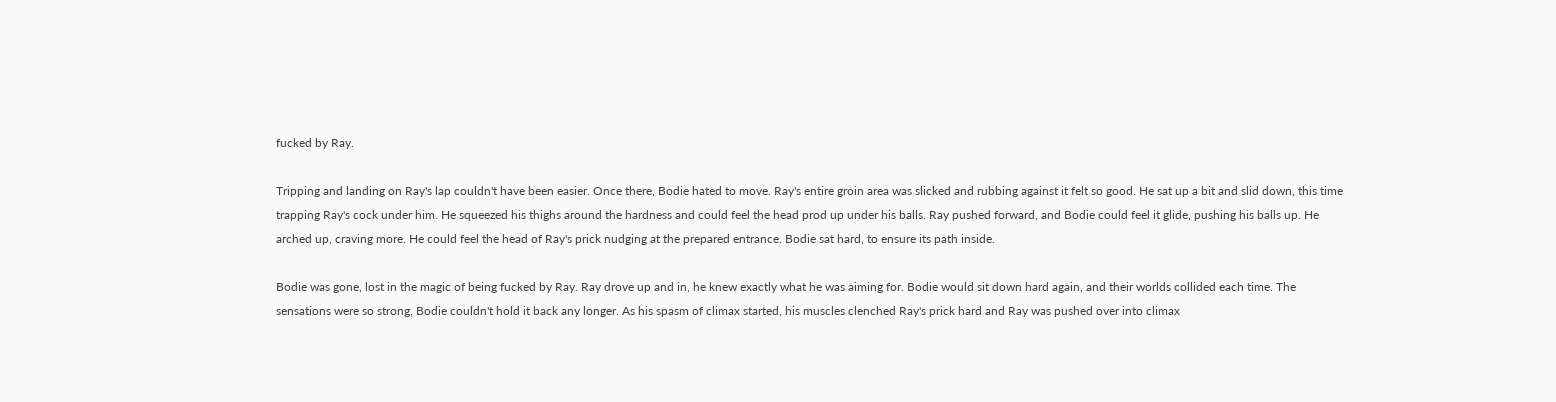fucked by Ray.

Tripping and landing on Ray's lap couldn't have been easier. Once there, Bodie hated to move. Ray's entire groin area was slicked and rubbing against it felt so good. He sat up a bit and slid down, this time trapping Ray's cock under him. He squeezed his thighs around the hardness and could feel the head prod up under his balls. Ray pushed forward, and Bodie could feel it glide, pushing his balls up. He arched up, craving more. He could feel the head of Ray's prick nudging at the prepared entrance. Bodie sat hard, to ensure its path inside.

Bodie was gone, lost in the magic of being fucked by Ray. Ray drove up and in, he knew exactly what he was aiming for. Bodie would sit down hard again, and their worlds collided each time. The sensations were so strong, Bodie couldn't hold it back any longer. As his spasm of climax started, his muscles clenched Ray's prick hard and Ray was pushed over into climax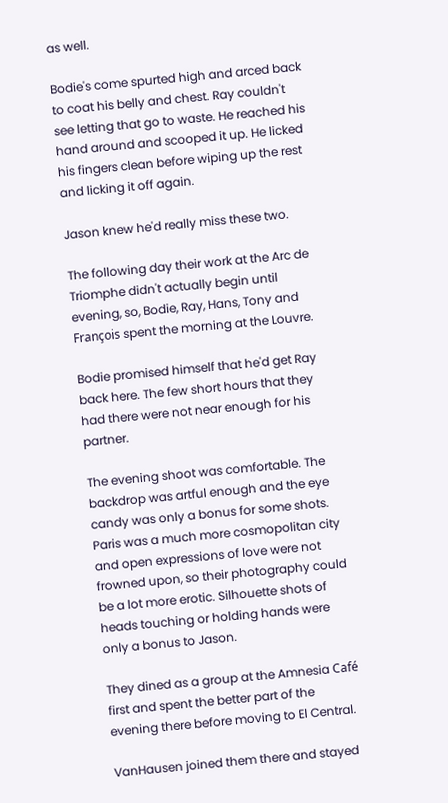as well.

Bodie's come spurted high and arced back to coat his belly and chest. Ray couldn't see letting that go to waste. He reached his hand around and scooped it up. He licked his fingers clean before wiping up the rest and licking it off again.

Jason knew he'd really miss these two.

The following day their work at the Arc de Triomphe didn't actually begin until evening, so, Bodie, Ray, Hans, Tony and François spent the morning at the Louvre.

Bodie promised himself that he'd get Ray back here. The few short hours that they had there were not near enough for his partner.

The evening shoot was comfortable. The backdrop was artful enough and the eye candy was only a bonus for some shots. Paris was a much more cosmopolitan city and open expressions of love were not frowned upon, so their photography could be a lot more erotic. Silhouette shots of heads touching or holding hands were only a bonus to Jason.

They dined as a group at the Amnesia Café first and spent the better part of the evening there before moving to El Central.

VanHausen joined them there and stayed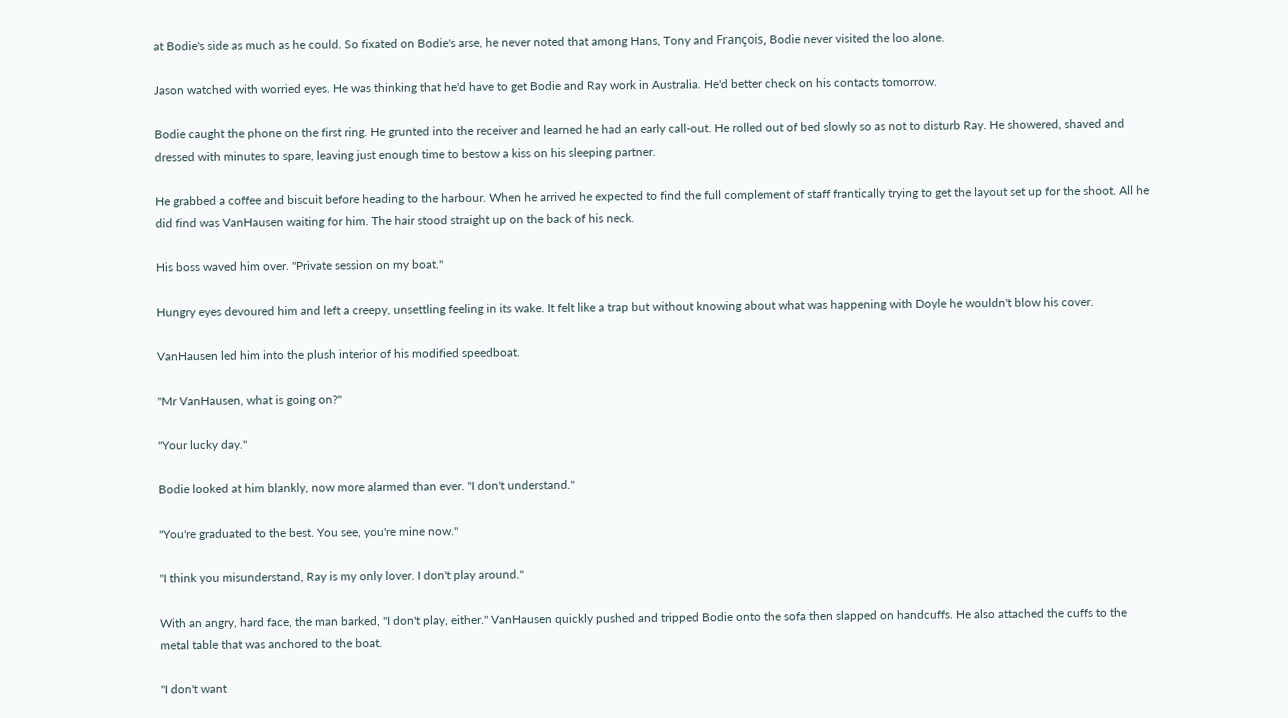at Bodie's side as much as he could. So fixated on Bodie's arse, he never noted that among Hans, Tony and François, Bodie never visited the loo alone.

Jason watched with worried eyes. He was thinking that he'd have to get Bodie and Ray work in Australia. He'd better check on his contacts tomorrow.

Bodie caught the phone on the first ring. He grunted into the receiver and learned he had an early call-out. He rolled out of bed slowly so as not to disturb Ray. He showered, shaved and dressed with minutes to spare, leaving just enough time to bestow a kiss on his sleeping partner.

He grabbed a coffee and biscuit before heading to the harbour. When he arrived he expected to find the full complement of staff frantically trying to get the layout set up for the shoot. All he did find was VanHausen waiting for him. The hair stood straight up on the back of his neck.

His boss waved him over. "Private session on my boat."

Hungry eyes devoured him and left a creepy, unsettling feeling in its wake. It felt like a trap but without knowing about what was happening with Doyle he wouldn't blow his cover.

VanHausen led him into the plush interior of his modified speedboat.

"Mr VanHausen, what is going on?"

"Your lucky day."

Bodie looked at him blankly, now more alarmed than ever. "I don't understand."

"You're graduated to the best. You see, you're mine now."

"I think you misunderstand, Ray is my only lover. I don't play around."

With an angry, hard face, the man barked, "I don't play, either." VanHausen quickly pushed and tripped Bodie onto the sofa then slapped on handcuffs. He also attached the cuffs to the metal table that was anchored to the boat.

"I don't want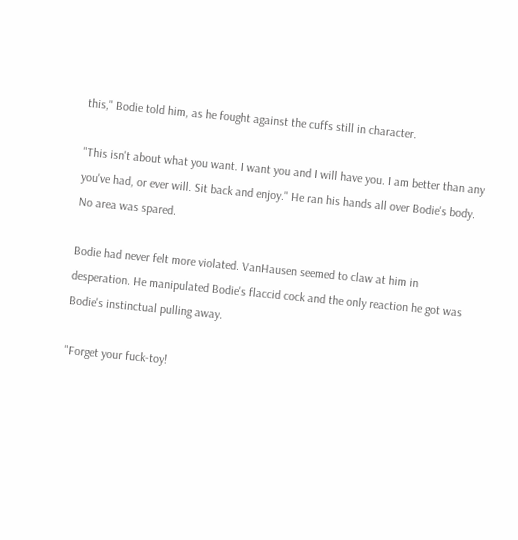this," Bodie told him, as he fought against the cuffs still in character.

"This isn't about what you want. I want you and I will have you. I am better than any you've had, or ever will. Sit back and enjoy." He ran his hands all over Bodie's body. No area was spared.

Bodie had never felt more violated. VanHausen seemed to claw at him in desperation. He manipulated Bodie's flaccid cock and the only reaction he got was Bodie's instinctual pulling away.

"Forget your fuck-toy!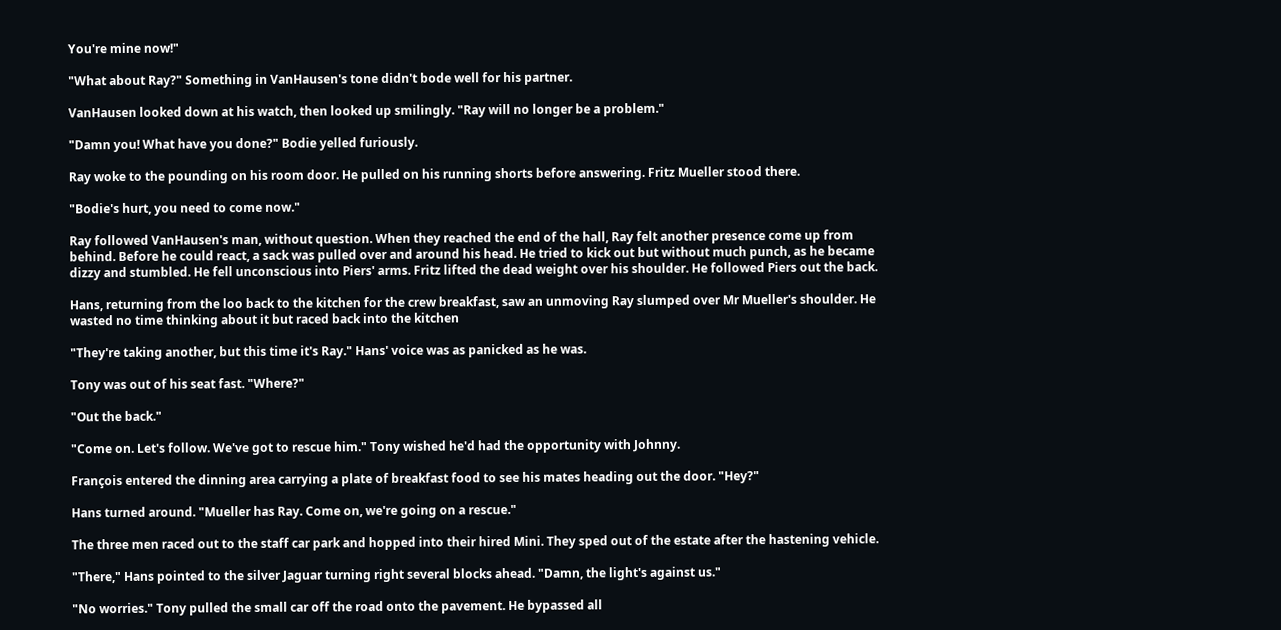You're mine now!"

"What about Ray?" Something in VanHausen's tone didn't bode well for his partner.

VanHausen looked down at his watch, then looked up smilingly. "Ray will no longer be a problem."

"Damn you! What have you done?" Bodie yelled furiously.

Ray woke to the pounding on his room door. He pulled on his running shorts before answering. Fritz Mueller stood there.

"Bodie's hurt, you need to come now."

Ray followed VanHausen's man, without question. When they reached the end of the hall, Ray felt another presence come up from behind. Before he could react, a sack was pulled over and around his head. He tried to kick out but without much punch, as he became dizzy and stumbled. He fell unconscious into Piers' arms. Fritz lifted the dead weight over his shoulder. He followed Piers out the back.

Hans, returning from the loo back to the kitchen for the crew breakfast, saw an unmoving Ray slumped over Mr Mueller's shoulder. He wasted no time thinking about it but raced back into the kitchen

"They're taking another, but this time it's Ray." Hans' voice was as panicked as he was.

Tony was out of his seat fast. "Where?"

"Out the back."

"Come on. Let's follow. We've got to rescue him." Tony wished he'd had the opportunity with Johnny.

François entered the dinning area carrying a plate of breakfast food to see his mates heading out the door. "Hey?"

Hans turned around. "Mueller has Ray. Come on, we're going on a rescue."

The three men raced out to the staff car park and hopped into their hired Mini. They sped out of the estate after the hastening vehicle.

"There," Hans pointed to the silver Jaguar turning right several blocks ahead. "Damn, the light's against us."

"No worries." Tony pulled the small car off the road onto the pavement. He bypassed all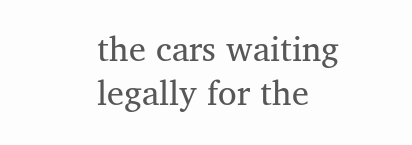the cars waiting legally for the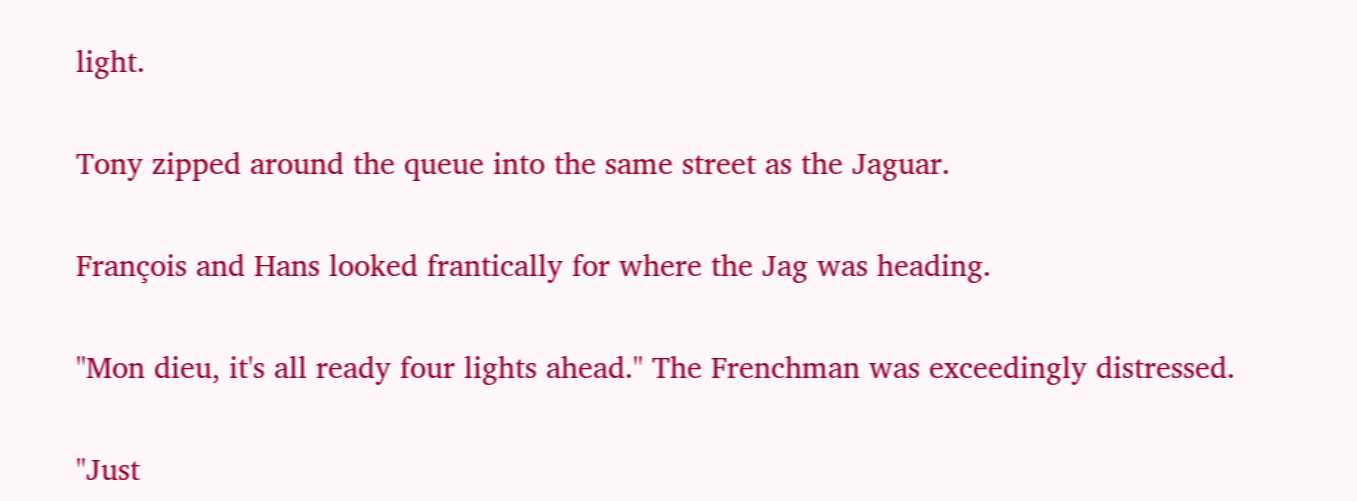light.

Tony zipped around the queue into the same street as the Jaguar.

François and Hans looked frantically for where the Jag was heading.

"Mon dieu, it's all ready four lights ahead." The Frenchman was exceedingly distressed.

"Just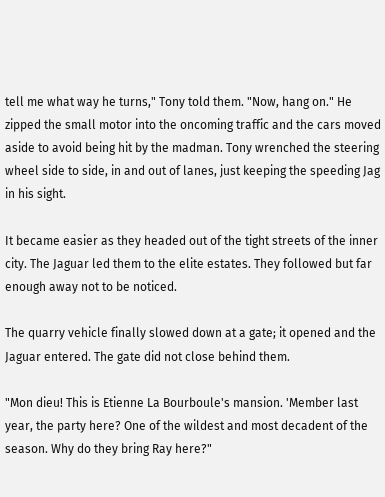tell me what way he turns," Tony told them. "Now, hang on." He zipped the small motor into the oncoming traffic and the cars moved aside to avoid being hit by the madman. Tony wrenched the steering wheel side to side, in and out of lanes, just keeping the speeding Jag in his sight.

It became easier as they headed out of the tight streets of the inner city. The Jaguar led them to the elite estates. They followed but far enough away not to be noticed.

The quarry vehicle finally slowed down at a gate; it opened and the Jaguar entered. The gate did not close behind them.

"Mon dieu! This is Etienne La Bourboule's mansion. 'Member last year, the party here? One of the wildest and most decadent of the season. Why do they bring Ray here?"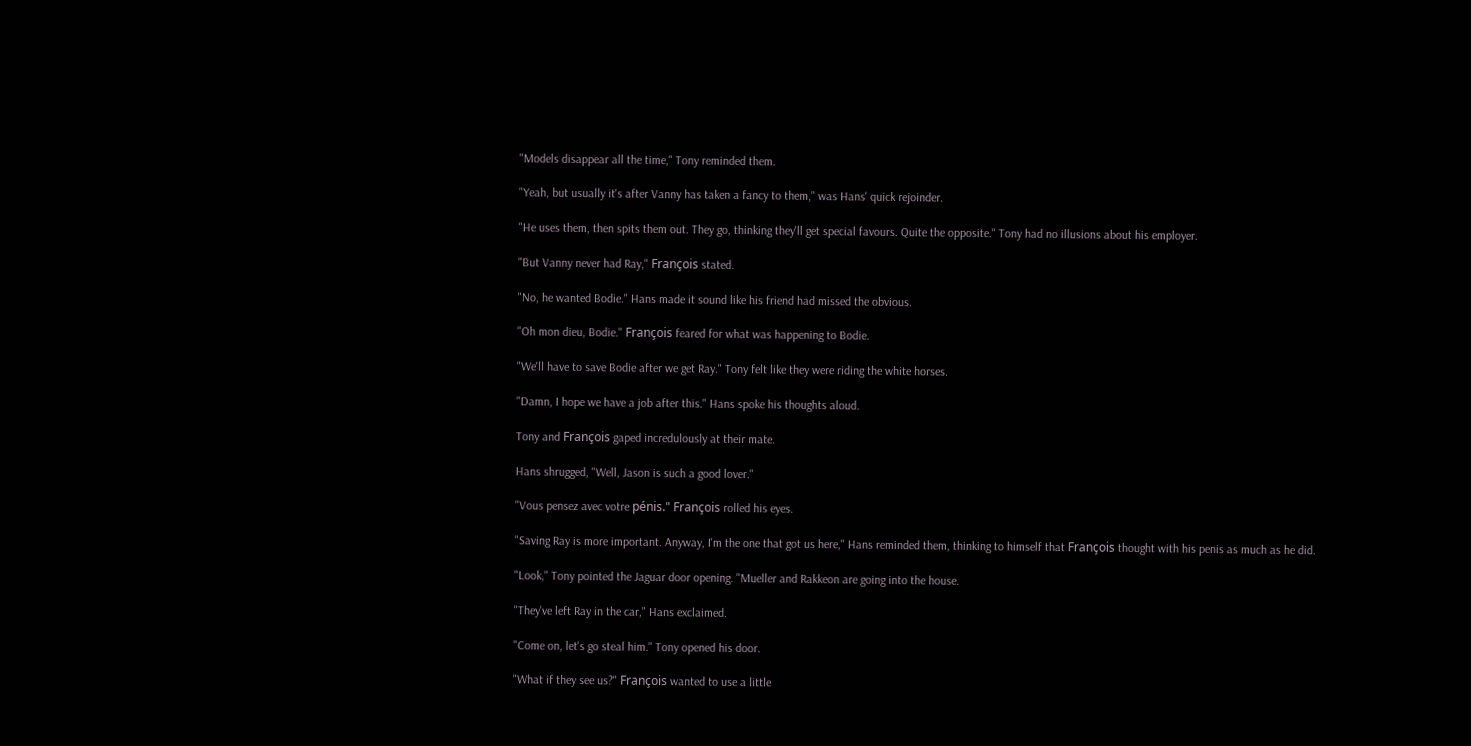"Models disappear all the time," Tony reminded them.

"Yeah, but usually it's after Vanny has taken a fancy to them," was Hans' quick rejoinder.

"He uses them, then spits them out. They go, thinking they'll get special favours. Quite the opposite." Tony had no illusions about his employer.

"But Vanny never had Ray," François stated.

"No, he wanted Bodie." Hans made it sound like his friend had missed the obvious.

"Oh mon dieu, Bodie." François feared for what was happening to Bodie.

"We'll have to save Bodie after we get Ray." Tony felt like they were riding the white horses.

"Damn, I hope we have a job after this." Hans spoke his thoughts aloud.

Tony and François gaped incredulously at their mate.

Hans shrugged, "Well, Jason is such a good lover."

"Vous pensez avec votre pénis." François rolled his eyes.

"Saving Ray is more important. Anyway, I'm the one that got us here," Hans reminded them, thinking to himself that François thought with his penis as much as he did.

"Look," Tony pointed the Jaguar door opening. "Mueller and Rakkeon are going into the house.

"They've left Ray in the car," Hans exclaimed.

"Come on, let's go steal him." Tony opened his door.

"What if they see us?" François wanted to use a little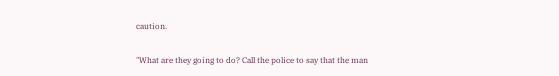caution.

"What are they going to do? Call the police to say that the man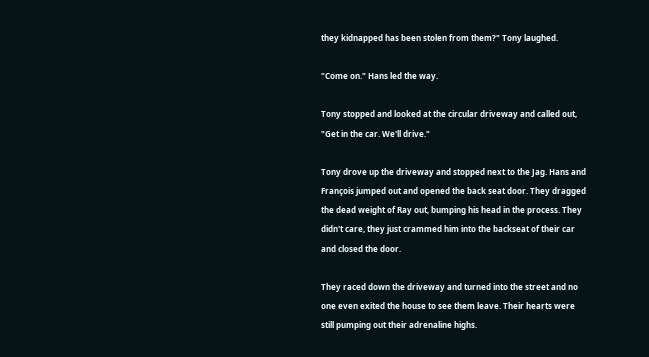they kidnapped has been stolen from them?" Tony laughed.

"Come on." Hans led the way.

Tony stopped and looked at the circular driveway and called out, "Get in the car. We'll drive."

Tony drove up the driveway and stopped next to the Jag. Hans and François jumped out and opened the back seat door. They dragged the dead weight of Ray out, bumping his head in the process. They didn't care, they just crammed him into the backseat of their car and closed the door.

They raced down the driveway and turned into the street and no one even exited the house to see them leave. Their hearts were still pumping out their adrenaline highs.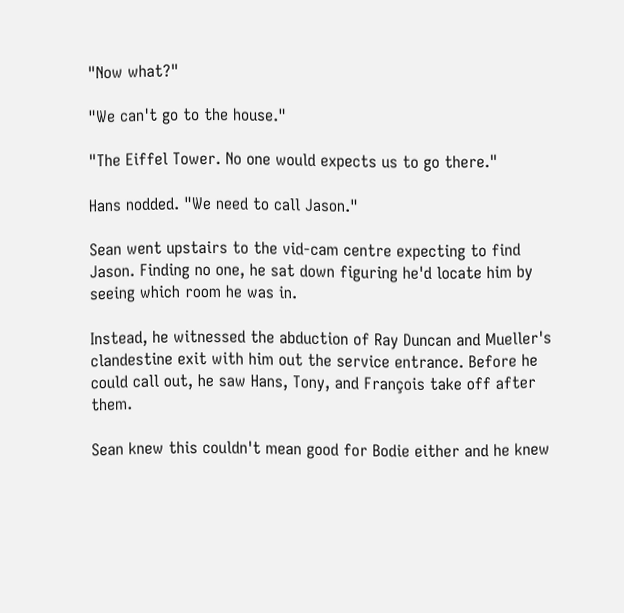"Now what?"

"We can't go to the house."

"The Eiffel Tower. No one would expects us to go there."

Hans nodded. "We need to call Jason."

Sean went upstairs to the vid-cam centre expecting to find Jason. Finding no one, he sat down figuring he'd locate him by seeing which room he was in.

Instead, he witnessed the abduction of Ray Duncan and Mueller's clandestine exit with him out the service entrance. Before he could call out, he saw Hans, Tony, and François take off after them.

Sean knew this couldn't mean good for Bodie either and he knew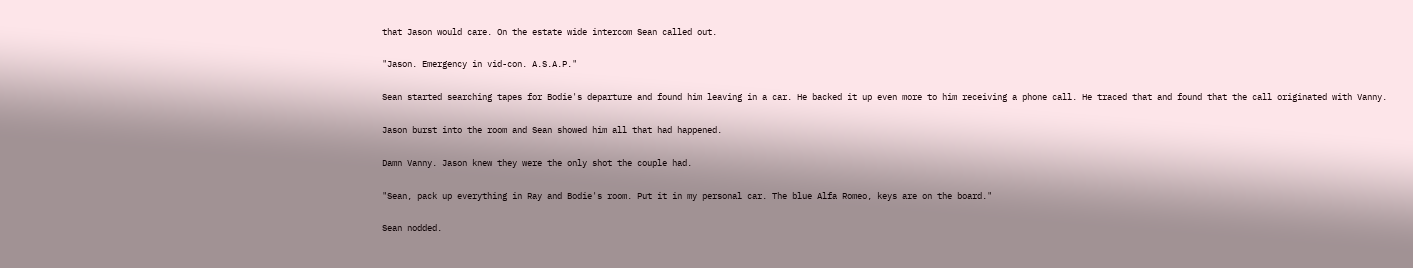that Jason would care. On the estate wide intercom Sean called out.

"Jason. Emergency in vid-con. A.S.A.P."

Sean started searching tapes for Bodie's departure and found him leaving in a car. He backed it up even more to him receiving a phone call. He traced that and found that the call originated with Vanny.

Jason burst into the room and Sean showed him all that had happened.

Damn Vanny. Jason knew they were the only shot the couple had.

"Sean, pack up everything in Ray and Bodie's room. Put it in my personal car. The blue Alfa Romeo, keys are on the board."

Sean nodded.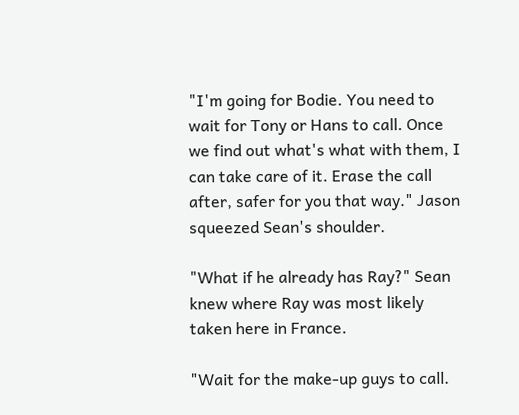"I'm going for Bodie. You need to wait for Tony or Hans to call. Once we find out what's what with them, I can take care of it. Erase the call after, safer for you that way." Jason squeezed Sean's shoulder.

"What if he already has Ray?" Sean knew where Ray was most likely taken here in France.

"Wait for the make-up guys to call.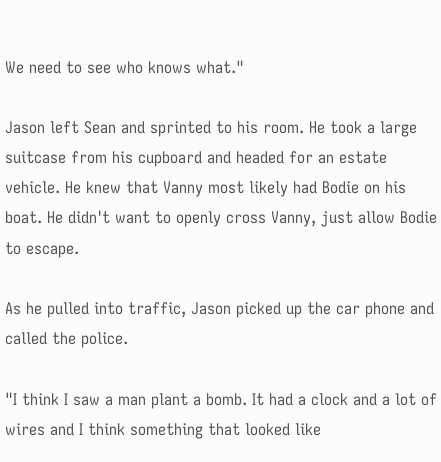We need to see who knows what."

Jason left Sean and sprinted to his room. He took a large suitcase from his cupboard and headed for an estate vehicle. He knew that Vanny most likely had Bodie on his boat. He didn't want to openly cross Vanny, just allow Bodie to escape.

As he pulled into traffic, Jason picked up the car phone and called the police.

"I think I saw a man plant a bomb. It had a clock and a lot of wires and I think something that looked like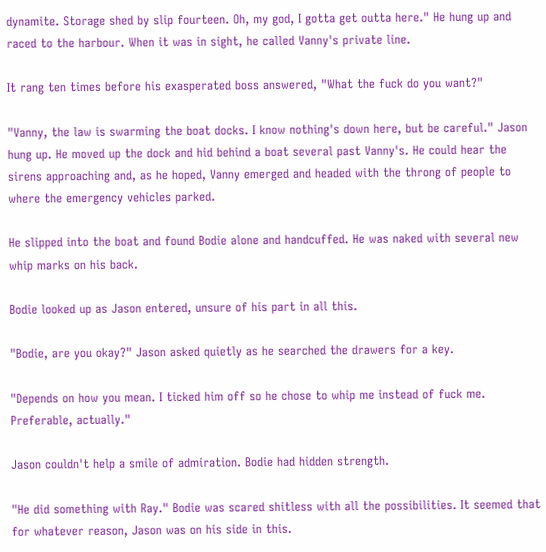dynamite. Storage shed by slip fourteen. Oh, my god, I gotta get outta here." He hung up and raced to the harbour. When it was in sight, he called Vanny's private line.

It rang ten times before his exasperated boss answered, "What the fuck do you want?"

"Vanny, the law is swarming the boat docks. I know nothing's down here, but be careful." Jason hung up. He moved up the dock and hid behind a boat several past Vanny's. He could hear the sirens approaching and, as he hoped, Vanny emerged and headed with the throng of people to where the emergency vehicles parked.

He slipped into the boat and found Bodie alone and handcuffed. He was naked with several new whip marks on his back.

Bodie looked up as Jason entered, unsure of his part in all this.

"Bodie, are you okay?" Jason asked quietly as he searched the drawers for a key.

"Depends on how you mean. I ticked him off so he chose to whip me instead of fuck me. Preferable, actually."

Jason couldn't help a smile of admiration. Bodie had hidden strength.

"He did something with Ray." Bodie was scared shitless with all the possibilities. It seemed that for whatever reason, Jason was on his side in this.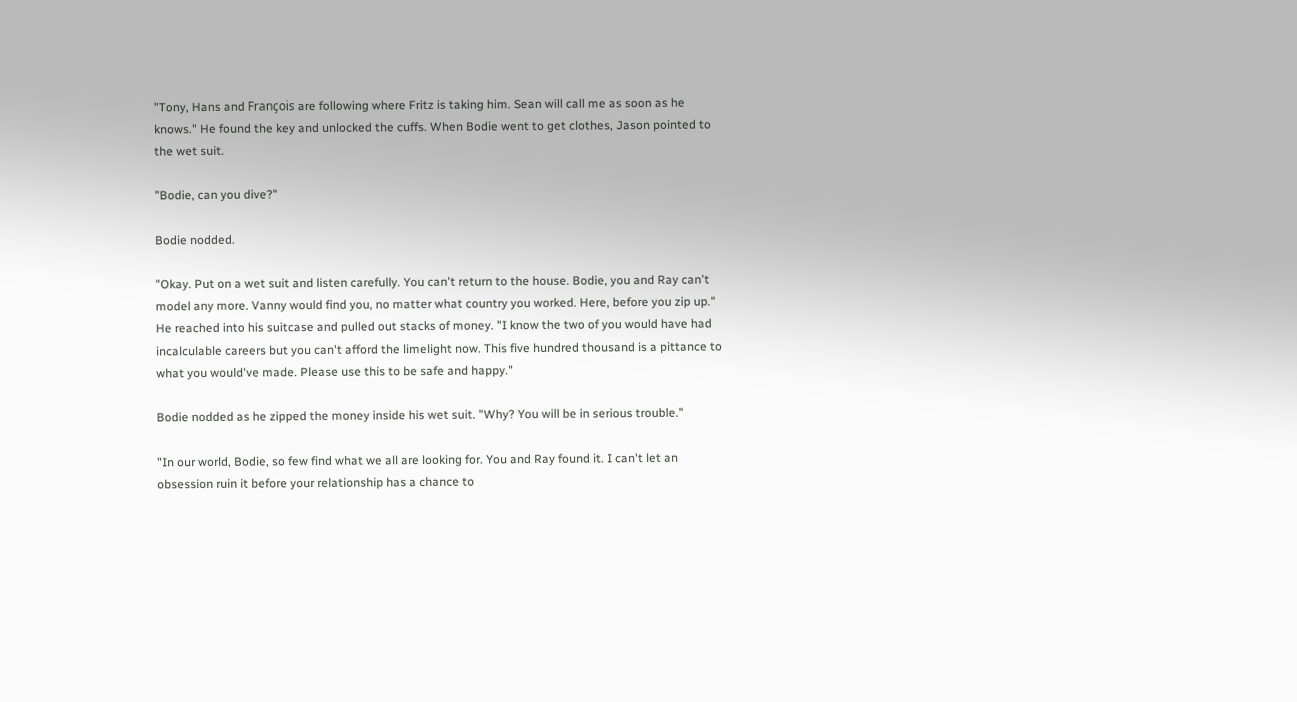"Tony, Hans and François are following where Fritz is taking him. Sean will call me as soon as he knows." He found the key and unlocked the cuffs. When Bodie went to get clothes, Jason pointed to the wet suit.

"Bodie, can you dive?"

Bodie nodded.

"Okay. Put on a wet suit and listen carefully. You can't return to the house. Bodie, you and Ray can't model any more. Vanny would find you, no matter what country you worked. Here, before you zip up." He reached into his suitcase and pulled out stacks of money. "I know the two of you would have had incalculable careers but you can't afford the limelight now. This five hundred thousand is a pittance to what you would've made. Please use this to be safe and happy."

Bodie nodded as he zipped the money inside his wet suit. "Why? You will be in serious trouble."

"In our world, Bodie, so few find what we all are looking for. You and Ray found it. I can't let an obsession ruin it before your relationship has a chance to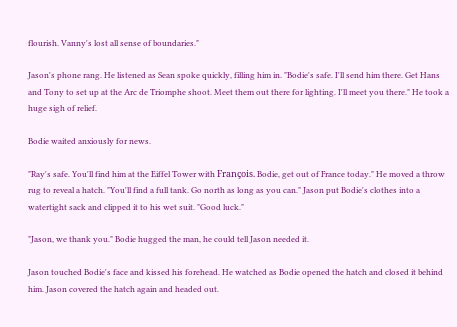flourish. Vanny's lost all sense of boundaries."

Jason's phone rang. He listened as Sean spoke quickly, filling him in. "Bodie's safe. I'll send him there. Get Hans and Tony to set up at the Arc de Triomphe shoot. Meet them out there for lighting. I'll meet you there." He took a huge sigh of relief.

Bodie waited anxiously for news.

"Ray's safe. You'll find him at the Eiffel Tower with François. Bodie, get out of France today." He moved a throw rug to reveal a hatch. "You'll find a full tank. Go north as long as you can." Jason put Bodie's clothes into a watertight sack and clipped it to his wet suit. "Good luck."

"Jason, we thank you." Bodie hugged the man, he could tell Jason needed it.

Jason touched Bodie's face and kissed his forehead. He watched as Bodie opened the hatch and closed it behind him. Jason covered the hatch again and headed out.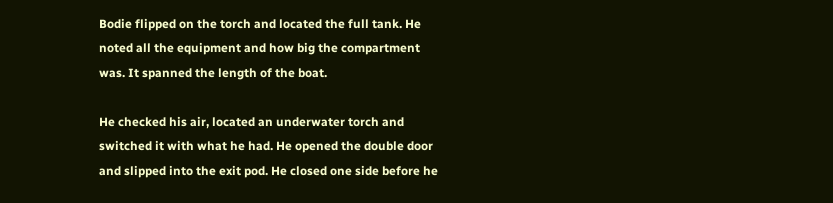Bodie flipped on the torch and located the full tank. He noted all the equipment and how big the compartment was. It spanned the length of the boat.

He checked his air, located an underwater torch and switched it with what he had. He opened the double door and slipped into the exit pod. He closed one side before he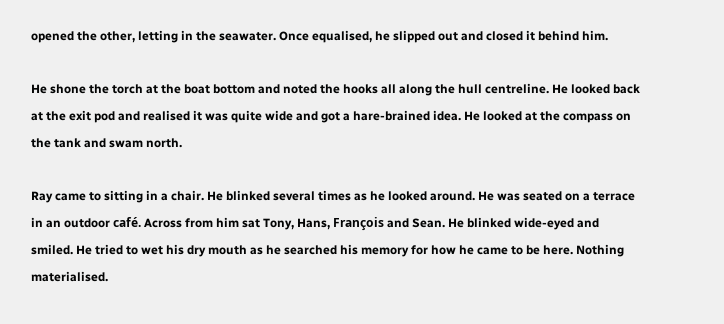opened the other, letting in the seawater. Once equalised, he slipped out and closed it behind him.

He shone the torch at the boat bottom and noted the hooks all along the hull centreline. He looked back at the exit pod and realised it was quite wide and got a hare-brained idea. He looked at the compass on the tank and swam north.

Ray came to sitting in a chair. He blinked several times as he looked around. He was seated on a terrace in an outdoor café. Across from him sat Tony, Hans, François and Sean. He blinked wide-eyed and smiled. He tried to wet his dry mouth as he searched his memory for how he came to be here. Nothing materialised.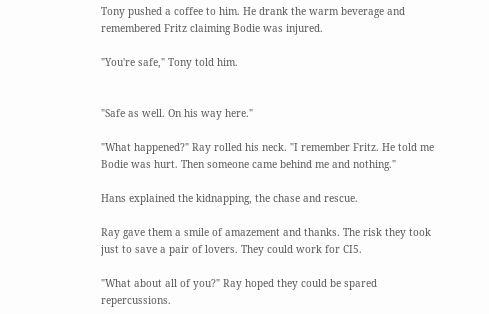Tony pushed a coffee to him. He drank the warm beverage and remembered Fritz claiming Bodie was injured.

"You're safe," Tony told him.


"Safe as well. On his way here."

"What happened?" Ray rolled his neck. "I remember Fritz. He told me Bodie was hurt. Then someone came behind me and nothing."

Hans explained the kidnapping, the chase and rescue.

Ray gave them a smile of amazement and thanks. The risk they took just to save a pair of lovers. They could work for CI5.

"What about all of you?" Ray hoped they could be spared repercussions.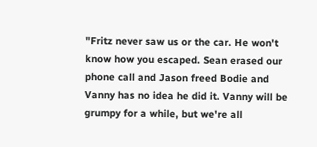"Fritz never saw us or the car. He won't know how you escaped. Sean erased our phone call and Jason freed Bodie and Vanny has no idea he did it. Vanny will be grumpy for a while, but we're all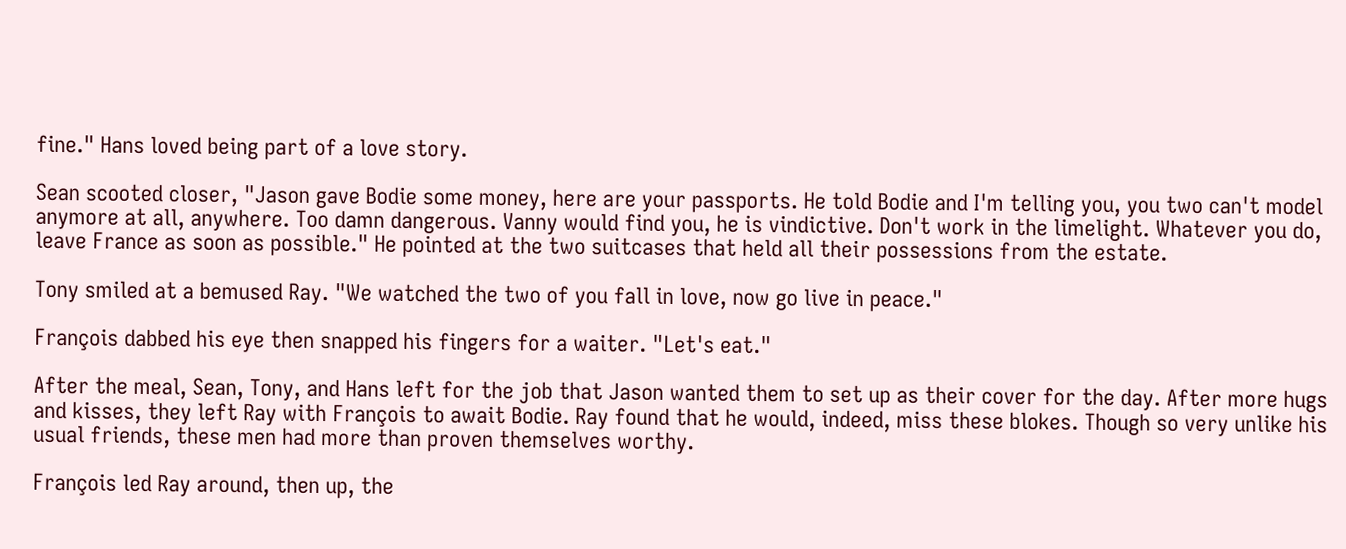fine." Hans loved being part of a love story.

Sean scooted closer, "Jason gave Bodie some money, here are your passports. He told Bodie and I'm telling you, you two can't model anymore at all, anywhere. Too damn dangerous. Vanny would find you, he is vindictive. Don't work in the limelight. Whatever you do, leave France as soon as possible." He pointed at the two suitcases that held all their possessions from the estate.

Tony smiled at a bemused Ray. "We watched the two of you fall in love, now go live in peace."

François dabbed his eye then snapped his fingers for a waiter. "Let's eat."

After the meal, Sean, Tony, and Hans left for the job that Jason wanted them to set up as their cover for the day. After more hugs and kisses, they left Ray with François to await Bodie. Ray found that he would, indeed, miss these blokes. Though so very unlike his usual friends, these men had more than proven themselves worthy.

François led Ray around, then up, the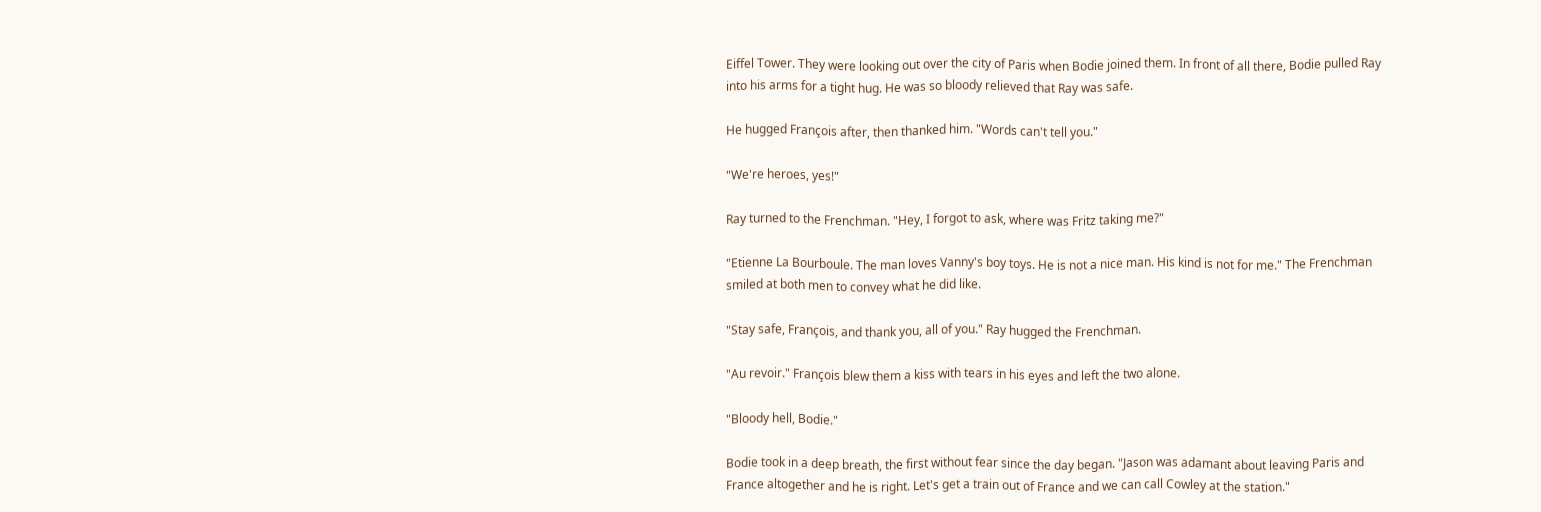Eiffel Tower. They were looking out over the city of Paris when Bodie joined them. In front of all there, Bodie pulled Ray into his arms for a tight hug. He was so bloody relieved that Ray was safe.

He hugged François after, then thanked him. "Words can't tell you."

"We're heroes, yes!"

Ray turned to the Frenchman. "Hey, I forgot to ask, where was Fritz taking me?"

"Etienne La Bourboule. The man loves Vanny's boy toys. He is not a nice man. His kind is not for me." The Frenchman smiled at both men to convey what he did like.

"Stay safe, François, and thank you, all of you." Ray hugged the Frenchman.

"Au revoir." François blew them a kiss with tears in his eyes and left the two alone.

"Bloody hell, Bodie."

Bodie took in a deep breath, the first without fear since the day began. "Jason was adamant about leaving Paris and France altogether and he is right. Let's get a train out of France and we can call Cowley at the station."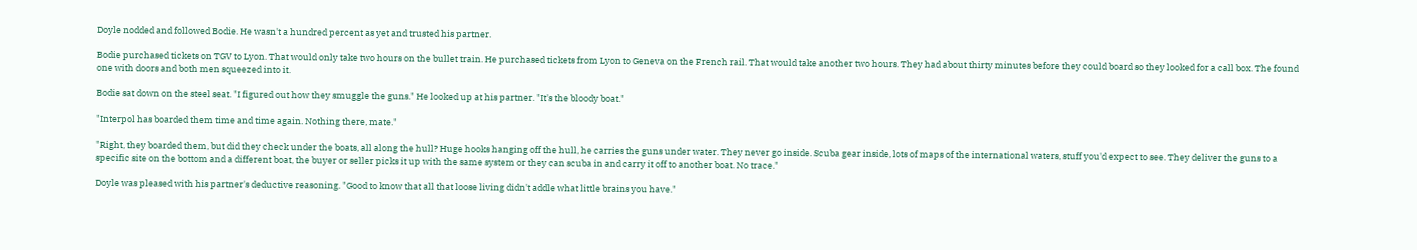Doyle nodded and followed Bodie. He wasn't a hundred percent as yet and trusted his partner.

Bodie purchased tickets on TGV to Lyon. That would only take two hours on the bullet train. He purchased tickets from Lyon to Geneva on the French rail. That would take another two hours. They had about thirty minutes before they could board so they looked for a call box. The found one with doors and both men squeezed into it.

Bodie sat down on the steel seat. "I figured out how they smuggle the guns." He looked up at his partner. "It's the bloody boat."

"Interpol has boarded them time and time again. Nothing there, mate."

"Right, they boarded them, but did they check under the boats, all along the hull? Huge hooks hanging off the hull, he carries the guns under water. They never go inside. Scuba gear inside, lots of maps of the international waters, stuff you'd expect to see. They deliver the guns to a specific site on the bottom and a different boat, the buyer or seller picks it up with the same system or they can scuba in and carry it off to another boat. No trace."

Doyle was pleased with his partner's deductive reasoning. "Good to know that all that loose living didn't addle what little brains you have."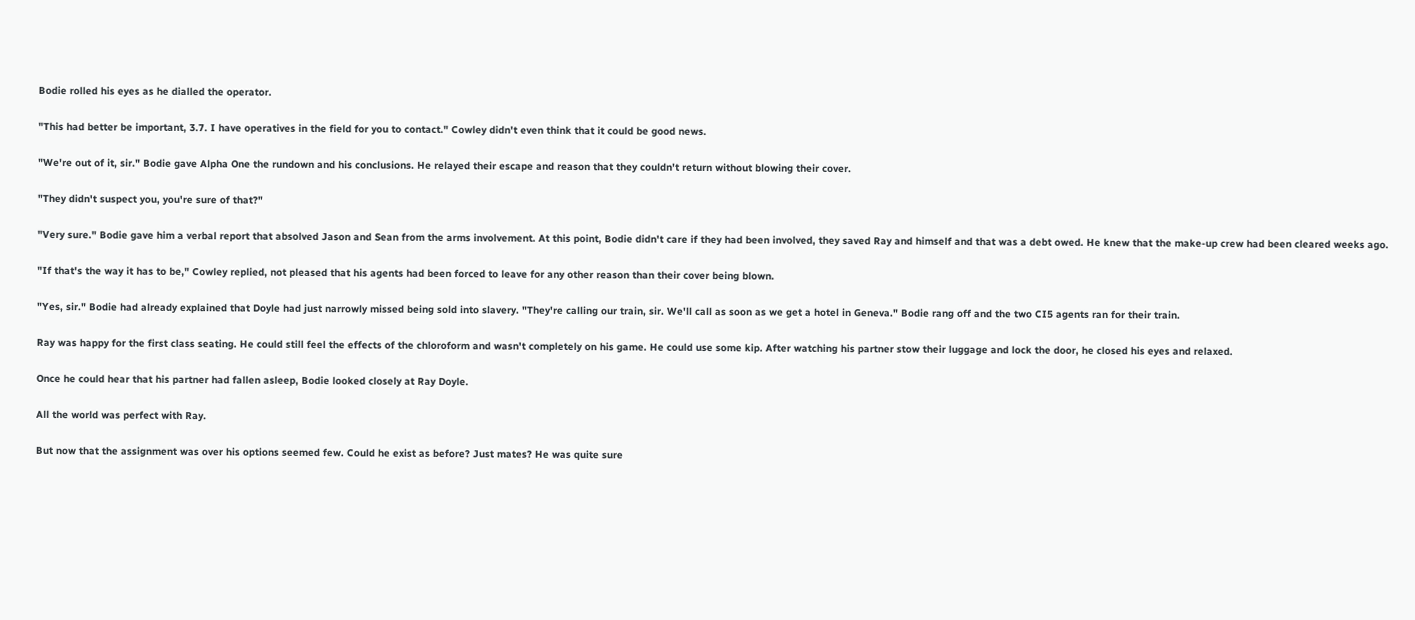Bodie rolled his eyes as he dialled the operator.

"This had better be important, 3.7. I have operatives in the field for you to contact." Cowley didn't even think that it could be good news.

"We're out of it, sir." Bodie gave Alpha One the rundown and his conclusions. He relayed their escape and reason that they couldn't return without blowing their cover.

"They didn't suspect you, you're sure of that?"

"Very sure." Bodie gave him a verbal report that absolved Jason and Sean from the arms involvement. At this point, Bodie didn't care if they had been involved, they saved Ray and himself and that was a debt owed. He knew that the make-up crew had been cleared weeks ago.

"If that's the way it has to be," Cowley replied, not pleased that his agents had been forced to leave for any other reason than their cover being blown.

"Yes, sir." Bodie had already explained that Doyle had just narrowly missed being sold into slavery. "They're calling our train, sir. We'll call as soon as we get a hotel in Geneva." Bodie rang off and the two CI5 agents ran for their train.

Ray was happy for the first class seating. He could still feel the effects of the chloroform and wasn't completely on his game. He could use some kip. After watching his partner stow their luggage and lock the door, he closed his eyes and relaxed.

Once he could hear that his partner had fallen asleep, Bodie looked closely at Ray Doyle.

All the world was perfect with Ray.

But now that the assignment was over his options seemed few. Could he exist as before? Just mates? He was quite sure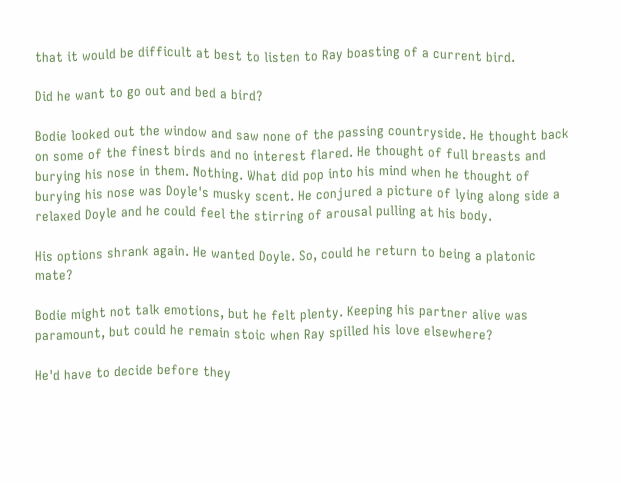that it would be difficult at best to listen to Ray boasting of a current bird.

Did he want to go out and bed a bird?

Bodie looked out the window and saw none of the passing countryside. He thought back on some of the finest birds and no interest flared. He thought of full breasts and burying his nose in them. Nothing. What did pop into his mind when he thought of burying his nose was Doyle's musky scent. He conjured a picture of lying along side a relaxed Doyle and he could feel the stirring of arousal pulling at his body.

His options shrank again. He wanted Doyle. So, could he return to being a platonic mate?

Bodie might not talk emotions, but he felt plenty. Keeping his partner alive was paramount, but could he remain stoic when Ray spilled his love elsewhere?

He'd have to decide before they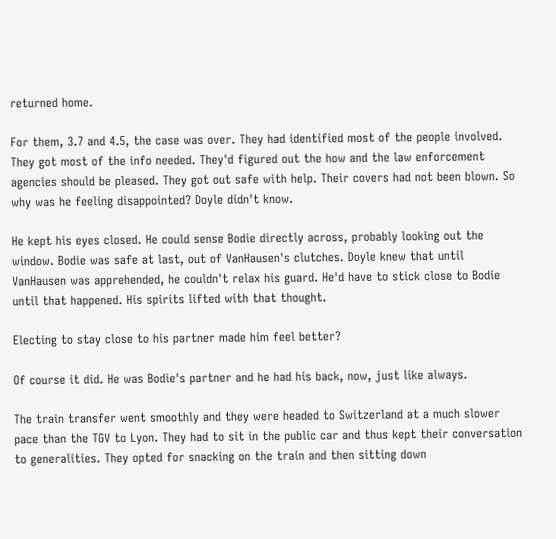returned home.

For them, 3.7 and 4.5, the case was over. They had identified most of the people involved. They got most of the info needed. They'd figured out the how and the law enforcement agencies should be pleased. They got out safe with help. Their covers had not been blown. So why was he feeling disappointed? Doyle didn't know.

He kept his eyes closed. He could sense Bodie directly across, probably looking out the window. Bodie was safe at last, out of VanHausen's clutches. Doyle knew that until VanHausen was apprehended, he couldn't relax his guard. He'd have to stick close to Bodie until that happened. His spirits lifted with that thought.

Electing to stay close to his partner made him feel better?

Of course it did. He was Bodie's partner and he had his back, now, just like always.

The train transfer went smoothly and they were headed to Switzerland at a much slower pace than the TGV to Lyon. They had to sit in the public car and thus kept their conversation to generalities. They opted for snacking on the train and then sitting down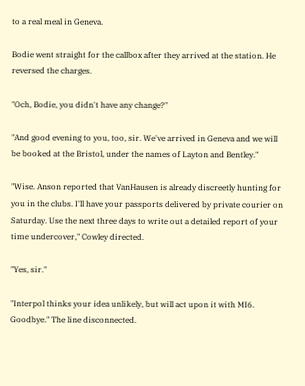to a real meal in Geneva.

Bodie went straight for the callbox after they arrived at the station. He reversed the charges.

"Och, Bodie, you didn't have any change?"

"And good evening to you, too, sir. We've arrived in Geneva and we will be booked at the Bristol, under the names of Layton and Bentley."

"Wise. Anson reported that VanHausen is already discreetly hunting for you in the clubs. I'll have your passports delivered by private courier on Saturday. Use the next three days to write out a detailed report of your time undercover," Cowley directed.

"Yes, sir."

"Interpol thinks your idea unlikely, but will act upon it with MI6. Goodbye." The line disconnected.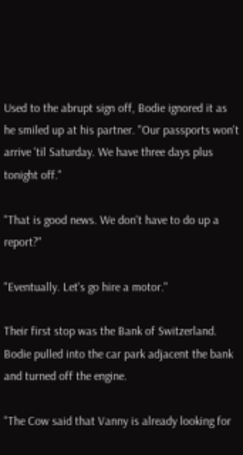Used to the abrupt sign off, Bodie ignored it as he smiled up at his partner. "Our passports won't arrive 'til Saturday. We have three days plus tonight off."

"That is good news. We don't have to do up a report?"

"Eventually. Let's go hire a motor."

Their first stop was the Bank of Switzerland. Bodie pulled into the car park adjacent the bank and turned off the engine.

"The Cow said that Vanny is already looking for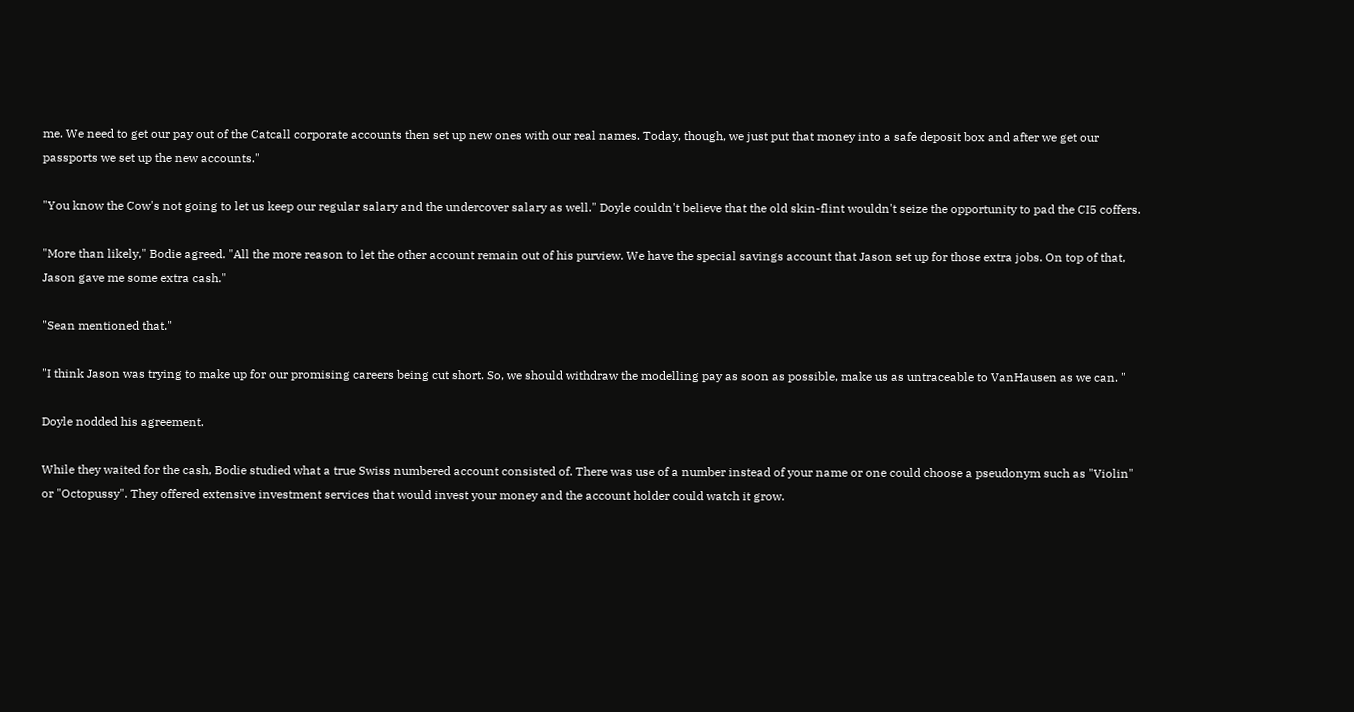me. We need to get our pay out of the Catcall corporate accounts then set up new ones with our real names. Today, though, we just put that money into a safe deposit box and after we get our passports we set up the new accounts."

"You know the Cow's not going to let us keep our regular salary and the undercover salary as well." Doyle couldn't believe that the old skin-flint wouldn't seize the opportunity to pad the CI5 coffers.

"More than likely," Bodie agreed. "All the more reason to let the other account remain out of his purview. We have the special savings account that Jason set up for those extra jobs. On top of that, Jason gave me some extra cash."

"Sean mentioned that."

"I think Jason was trying to make up for our promising careers being cut short. So, we should withdraw the modelling pay as soon as possible, make us as untraceable to VanHausen as we can. "

Doyle nodded his agreement.

While they waited for the cash, Bodie studied what a true Swiss numbered account consisted of. There was use of a number instead of your name or one could choose a pseudonym such as "Violin" or "Octopussy". They offered extensive investment services that would invest your money and the account holder could watch it grow.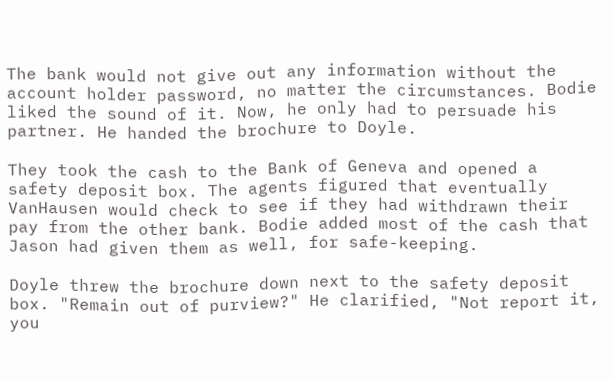The bank would not give out any information without the account holder password, no matter the circumstances. Bodie liked the sound of it. Now, he only had to persuade his partner. He handed the brochure to Doyle.

They took the cash to the Bank of Geneva and opened a safety deposit box. The agents figured that eventually VanHausen would check to see if they had withdrawn their pay from the other bank. Bodie added most of the cash that Jason had given them as well, for safe-keeping.

Doyle threw the brochure down next to the safety deposit box. "Remain out of purview?" He clarified, "Not report it, you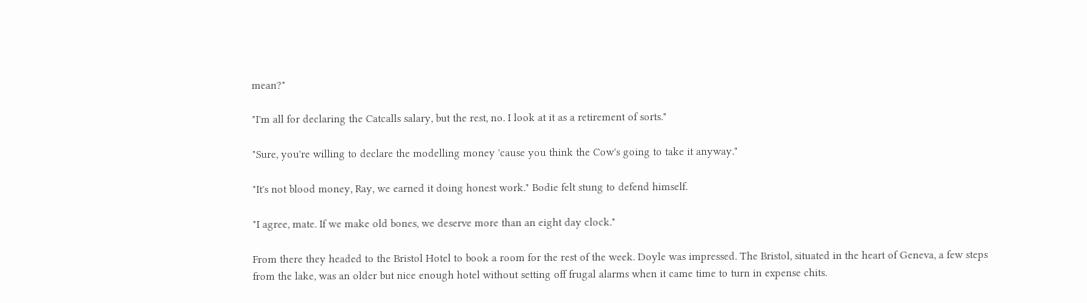mean?"

"I'm all for declaring the Catcalls salary, but the rest, no. I look at it as a retirement of sorts."

"Sure, you're willing to declare the modelling money 'cause you think the Cow's going to take it anyway."

"It's not blood money, Ray, we earned it doing honest work." Bodie felt stung to defend himself.

"I agree, mate. If we make old bones, we deserve more than an eight day clock."

From there they headed to the Bristol Hotel to book a room for the rest of the week. Doyle was impressed. The Bristol, situated in the heart of Geneva, a few steps from the lake, was an older but nice enough hotel without setting off frugal alarms when it came time to turn in expense chits.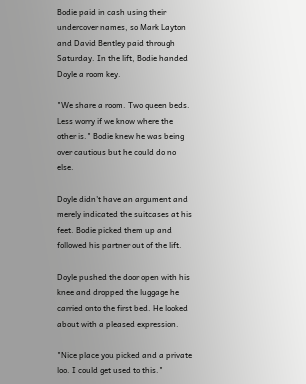Bodie paid in cash using their undercover names, so Mark Layton and David Bentley paid through Saturday. In the lift, Bodie handed Doyle a room key.

"We share a room. Two queen beds. Less worry if we know where the other is." Bodie knew he was being over cautious but he could do no else.

Doyle didn't have an argument and merely indicated the suitcases at his feet. Bodie picked them up and followed his partner out of the lift.

Doyle pushed the door open with his knee and dropped the luggage he carried onto the first bed. He looked about with a pleased expression.

"Nice place you picked and a private loo. I could get used to this."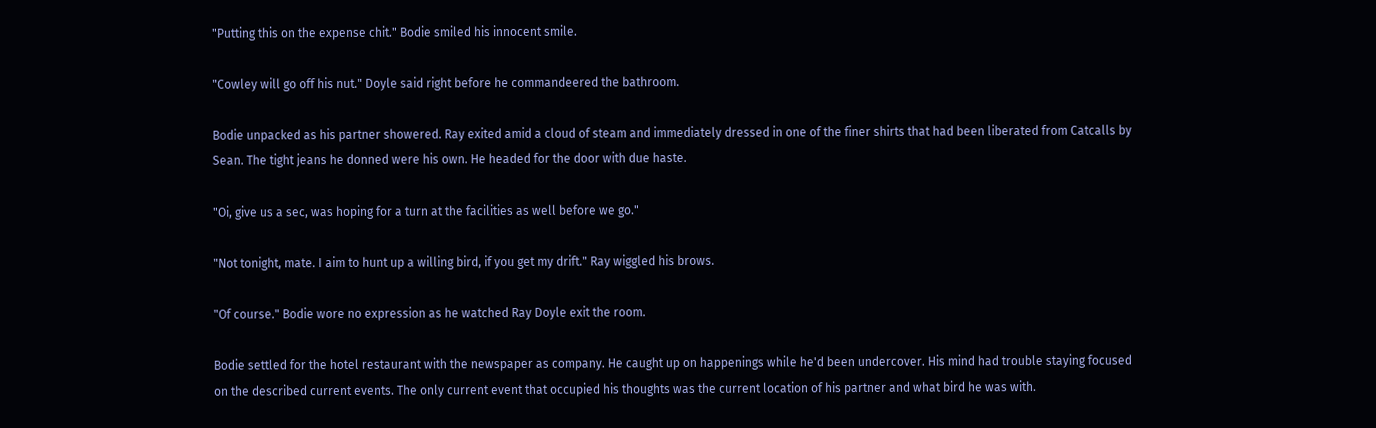"Putting this on the expense chit." Bodie smiled his innocent smile.

"Cowley will go off his nut." Doyle said right before he commandeered the bathroom.

Bodie unpacked as his partner showered. Ray exited amid a cloud of steam and immediately dressed in one of the finer shirts that had been liberated from Catcalls by Sean. The tight jeans he donned were his own. He headed for the door with due haste.

"Oi, give us a sec, was hoping for a turn at the facilities as well before we go."

"Not tonight, mate. I aim to hunt up a willing bird, if you get my drift." Ray wiggled his brows.

"Of course." Bodie wore no expression as he watched Ray Doyle exit the room.

Bodie settled for the hotel restaurant with the newspaper as company. He caught up on happenings while he'd been undercover. His mind had trouble staying focused on the described current events. The only current event that occupied his thoughts was the current location of his partner and what bird he was with.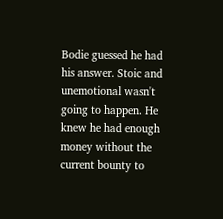Bodie guessed he had his answer. Stoic and unemotional wasn't going to happen. He knew he had enough money without the current bounty to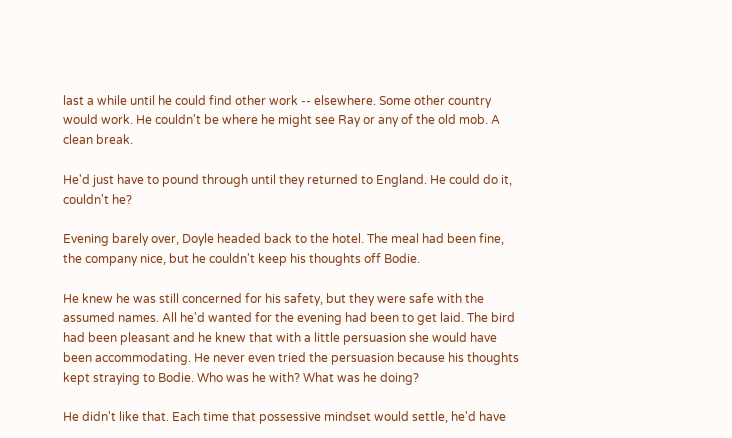last a while until he could find other work -- elsewhere. Some other country would work. He couldn't be where he might see Ray or any of the old mob. A clean break.

He'd just have to pound through until they returned to England. He could do it, couldn't he?

Evening barely over, Doyle headed back to the hotel. The meal had been fine, the company nice, but he couldn't keep his thoughts off Bodie.

He knew he was still concerned for his safety, but they were safe with the assumed names. All he'd wanted for the evening had been to get laid. The bird had been pleasant and he knew that with a little persuasion she would have been accommodating. He never even tried the persuasion because his thoughts kept straying to Bodie. Who was he with? What was he doing?

He didn't like that. Each time that possessive mindset would settle, he'd have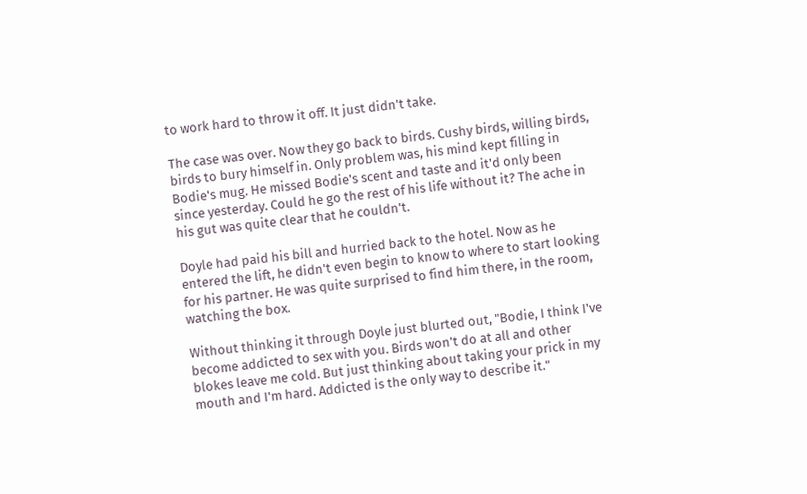to work hard to throw it off. It just didn't take.

The case was over. Now they go back to birds. Cushy birds, willing birds, birds to bury himself in. Only problem was, his mind kept filling in Bodie's mug. He missed Bodie's scent and taste and it'd only been since yesterday. Could he go the rest of his life without it? The ache in his gut was quite clear that he couldn't.

Doyle had paid his bill and hurried back to the hotel. Now as he entered the lift, he didn't even begin to know to where to start looking for his partner. He was quite surprised to find him there, in the room, watching the box.

Without thinking it through Doyle just blurted out, "Bodie, I think I've become addicted to sex with you. Birds won't do at all and other blokes leave me cold. But just thinking about taking your prick in my mouth and I'm hard. Addicted is the only way to describe it."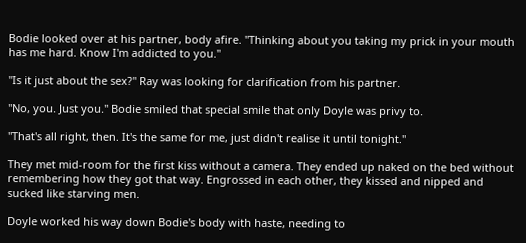Bodie looked over at his partner, body afire. "Thinking about you taking my prick in your mouth has me hard. Know I'm addicted to you."

"Is it just about the sex?" Ray was looking for clarification from his partner.

"No, you. Just you." Bodie smiled that special smile that only Doyle was privy to.

"That's all right, then. It's the same for me, just didn't realise it until tonight."

They met mid-room for the first kiss without a camera. They ended up naked on the bed without remembering how they got that way. Engrossed in each other, they kissed and nipped and sucked like starving men.

Doyle worked his way down Bodie's body with haste, needing to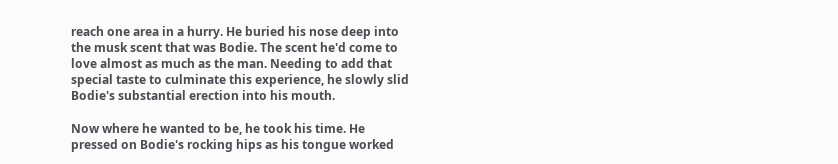reach one area in a hurry. He buried his nose deep into the musk scent that was Bodie. The scent he'd come to love almost as much as the man. Needing to add that special taste to culminate this experience, he slowly slid Bodie's substantial erection into his mouth.

Now where he wanted to be, he took his time. He pressed on Bodie's rocking hips as his tongue worked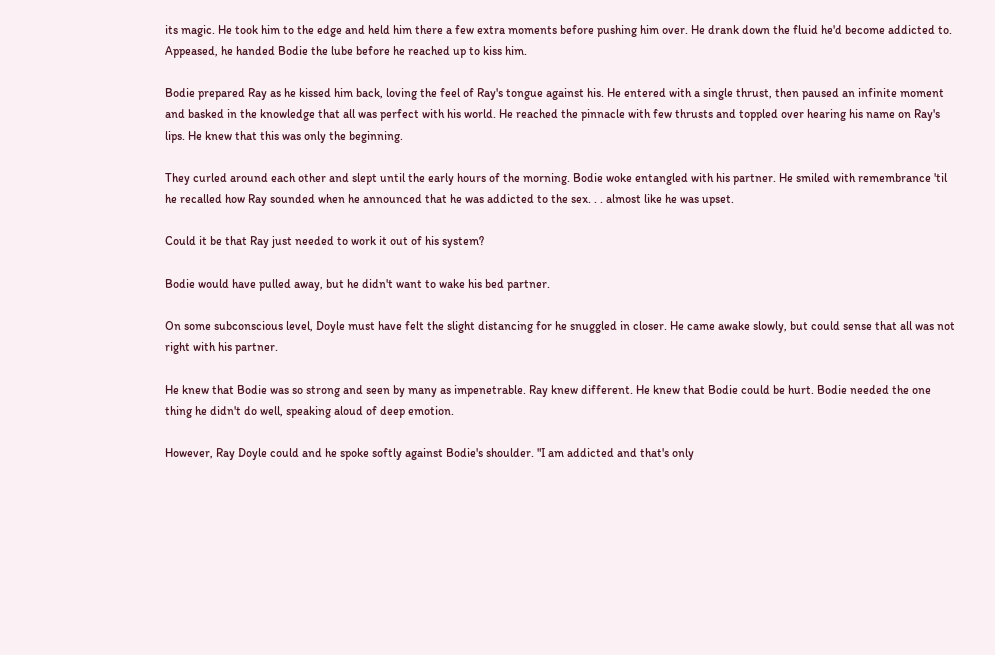its magic. He took him to the edge and held him there a few extra moments before pushing him over. He drank down the fluid he'd become addicted to. Appeased, he handed Bodie the lube before he reached up to kiss him.

Bodie prepared Ray as he kissed him back, loving the feel of Ray's tongue against his. He entered with a single thrust, then paused an infinite moment and basked in the knowledge that all was perfect with his world. He reached the pinnacle with few thrusts and toppled over hearing his name on Ray's lips. He knew that this was only the beginning.

They curled around each other and slept until the early hours of the morning. Bodie woke entangled with his partner. He smiled with remembrance 'til he recalled how Ray sounded when he announced that he was addicted to the sex. . . almost like he was upset.

Could it be that Ray just needed to work it out of his system?

Bodie would have pulled away, but he didn't want to wake his bed partner.

On some subconscious level, Doyle must have felt the slight distancing for he snuggled in closer. He came awake slowly, but could sense that all was not right with his partner.

He knew that Bodie was so strong and seen by many as impenetrable. Ray knew different. He knew that Bodie could be hurt. Bodie needed the one thing he didn't do well, speaking aloud of deep emotion.

However, Ray Doyle could and he spoke softly against Bodie's shoulder. "I am addicted and that's only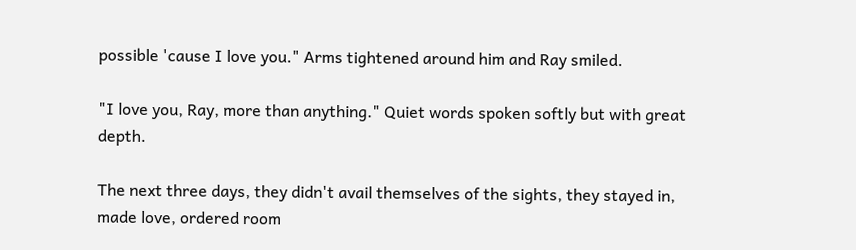possible 'cause I love you." Arms tightened around him and Ray smiled.

"I love you, Ray, more than anything." Quiet words spoken softly but with great depth.

The next three days, they didn't avail themselves of the sights, they stayed in, made love, ordered room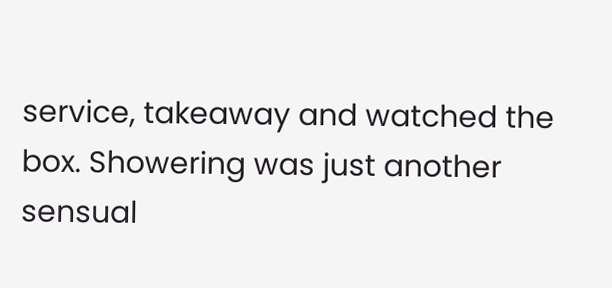service, takeaway and watched the box. Showering was just another sensual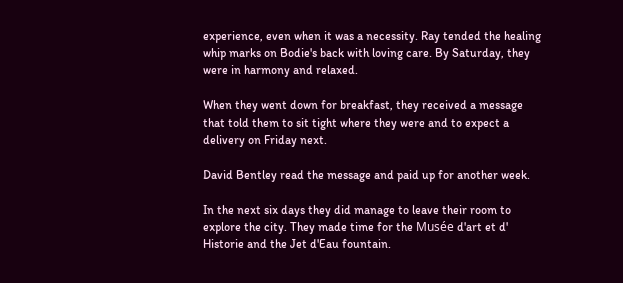experience, even when it was a necessity. Ray tended the healing whip marks on Bodie's back with loving care. By Saturday, they were in harmony and relaxed.

When they went down for breakfast, they received a message that told them to sit tight where they were and to expect a delivery on Friday next.

David Bentley read the message and paid up for another week.

In the next six days they did manage to leave their room to explore the city. They made time for the Musée d'art et d' Historie and the Jet d'Eau fountain.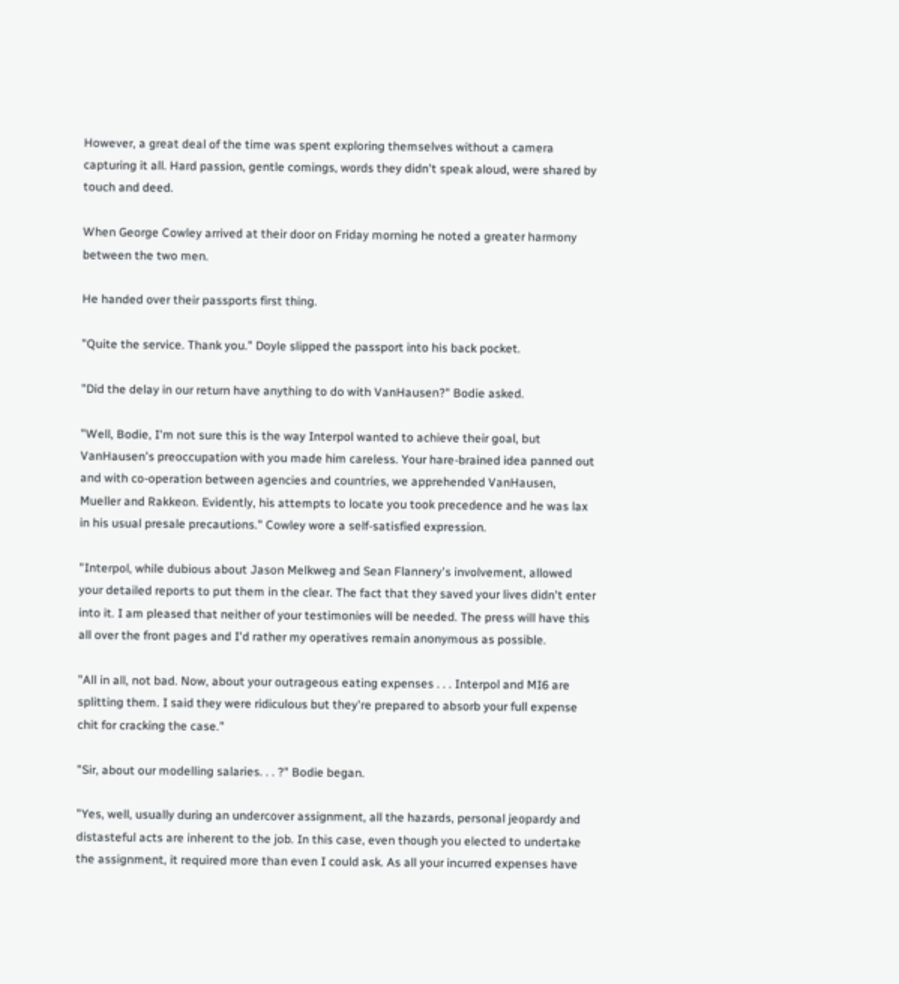However, a great deal of the time was spent exploring themselves without a camera capturing it all. Hard passion, gentle comings, words they didn't speak aloud, were shared by touch and deed.

When George Cowley arrived at their door on Friday morning he noted a greater harmony between the two men.

He handed over their passports first thing.

"Quite the service. Thank you." Doyle slipped the passport into his back pocket.

"Did the delay in our return have anything to do with VanHausen?" Bodie asked.

"Well, Bodie, I'm not sure this is the way Interpol wanted to achieve their goal, but VanHausen's preoccupation with you made him careless. Your hare-brained idea panned out and with co-operation between agencies and countries, we apprehended VanHausen, Mueller and Rakkeon. Evidently, his attempts to locate you took precedence and he was lax in his usual presale precautions." Cowley wore a self-satisfied expression.

"Interpol, while dubious about Jason Melkweg and Sean Flannery's involvement, allowed your detailed reports to put them in the clear. The fact that they saved your lives didn't enter into it. I am pleased that neither of your testimonies will be needed. The press will have this all over the front pages and I'd rather my operatives remain anonymous as possible.

"All in all, not bad. Now, about your outrageous eating expenses . . . Interpol and MI6 are splitting them. I said they were ridiculous but they're prepared to absorb your full expense chit for cracking the case."

"Sir, about our modelling salaries. . . ?" Bodie began.

"Yes, well, usually during an undercover assignment, all the hazards, personal jeopardy and distasteful acts are inherent to the job. In this case, even though you elected to undertake the assignment, it required more than even I could ask. As all your incurred expenses have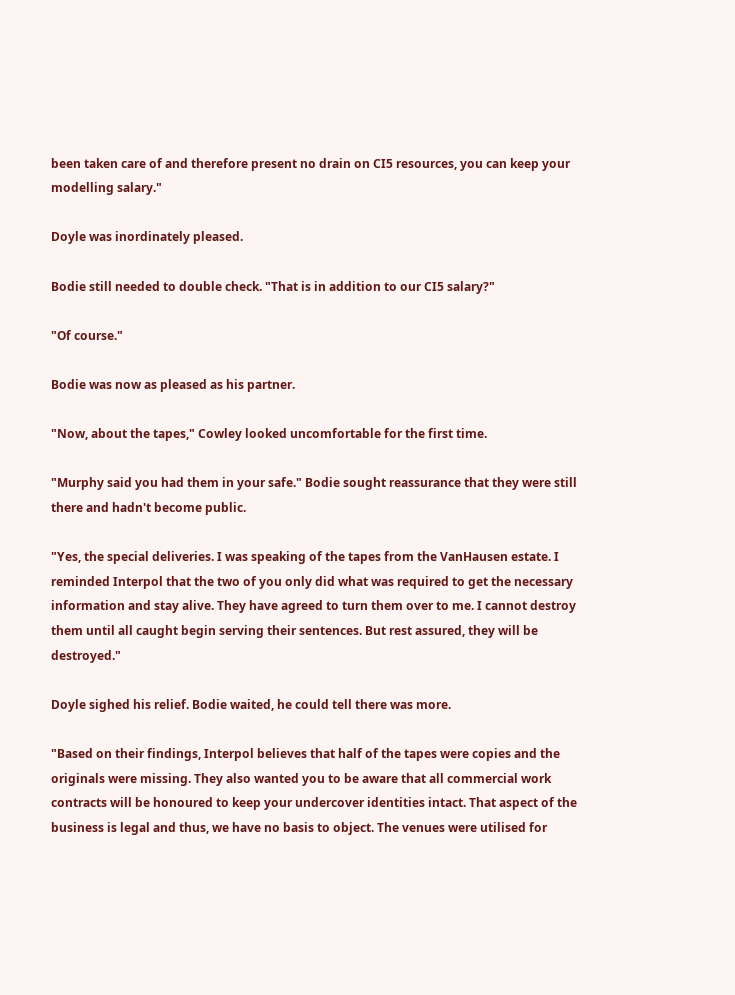been taken care of and therefore present no drain on CI5 resources, you can keep your modelling salary."

Doyle was inordinately pleased.

Bodie still needed to double check. "That is in addition to our CI5 salary?"

"Of course."

Bodie was now as pleased as his partner.

"Now, about the tapes," Cowley looked uncomfortable for the first time.

"Murphy said you had them in your safe." Bodie sought reassurance that they were still there and hadn't become public.

"Yes, the special deliveries. I was speaking of the tapes from the VanHausen estate. I reminded Interpol that the two of you only did what was required to get the necessary information and stay alive. They have agreed to turn them over to me. I cannot destroy them until all caught begin serving their sentences. But rest assured, they will be destroyed."

Doyle sighed his relief. Bodie waited, he could tell there was more.

"Based on their findings, Interpol believes that half of the tapes were copies and the originals were missing. They also wanted you to be aware that all commercial work contracts will be honoured to keep your undercover identities intact. That aspect of the business is legal and thus, we have no basis to object. The venues were utilised for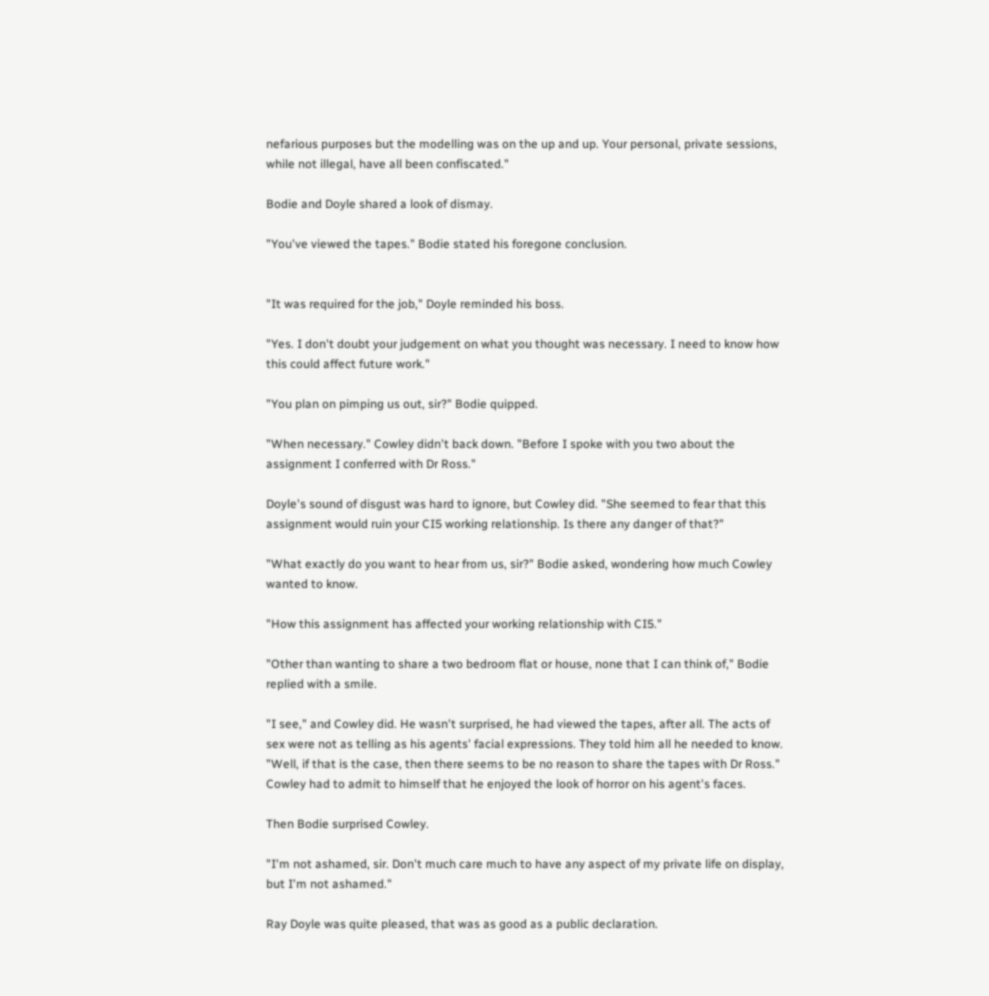nefarious purposes but the modelling was on the up and up. Your personal, private sessions, while not illegal, have all been confiscated."

Bodie and Doyle shared a look of dismay.

"You've viewed the tapes." Bodie stated his foregone conclusion.


"It was required for the job," Doyle reminded his boss.

"Yes. I don't doubt your judgement on what you thought was necessary. I need to know how this could affect future work."

"You plan on pimping us out, sir?" Bodie quipped.

"When necessary." Cowley didn't back down. "Before I spoke with you two about the assignment I conferred with Dr Ross."

Doyle's sound of disgust was hard to ignore, but Cowley did. "She seemed to fear that this assignment would ruin your CI5 working relationship. Is there any danger of that?"

"What exactly do you want to hear from us, sir?" Bodie asked, wondering how much Cowley wanted to know.

"How this assignment has affected your working relationship with CI5."

"Other than wanting to share a two bedroom flat or house, none that I can think of," Bodie replied with a smile.

"I see," and Cowley did. He wasn't surprised, he had viewed the tapes, after all. The acts of sex were not as telling as his agents' facial expressions. They told him all he needed to know. "Well, if that is the case, then there seems to be no reason to share the tapes with Dr Ross." Cowley had to admit to himself that he enjoyed the look of horror on his agent's faces.

Then Bodie surprised Cowley.

"I'm not ashamed, sir. Don't much care much to have any aspect of my private life on display, but I'm not ashamed."

Ray Doyle was quite pleased, that was as good as a public declaration.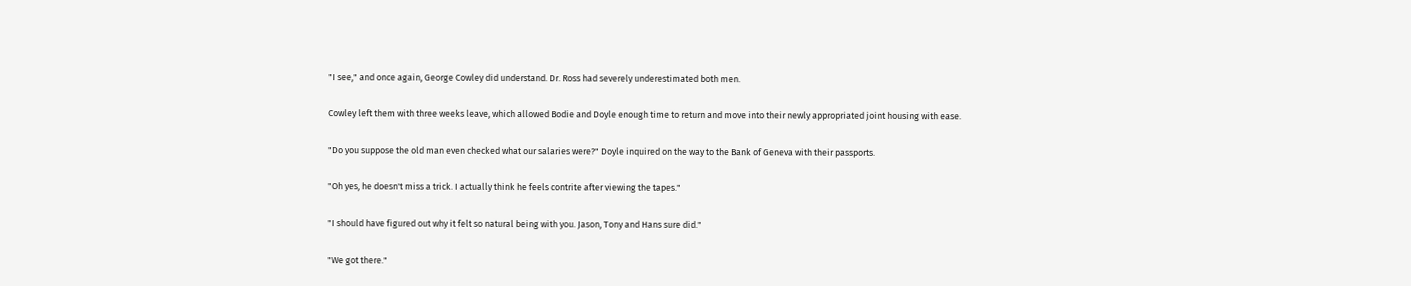"I see," and once again, George Cowley did understand. Dr. Ross had severely underestimated both men.

Cowley left them with three weeks leave, which allowed Bodie and Doyle enough time to return and move into their newly appropriated joint housing with ease.

"Do you suppose the old man even checked what our salaries were?" Doyle inquired on the way to the Bank of Geneva with their passports.

"Oh yes, he doesn't miss a trick. I actually think he feels contrite after viewing the tapes."

"I should have figured out why it felt so natural being with you. Jason, Tony and Hans sure did."

"We got there."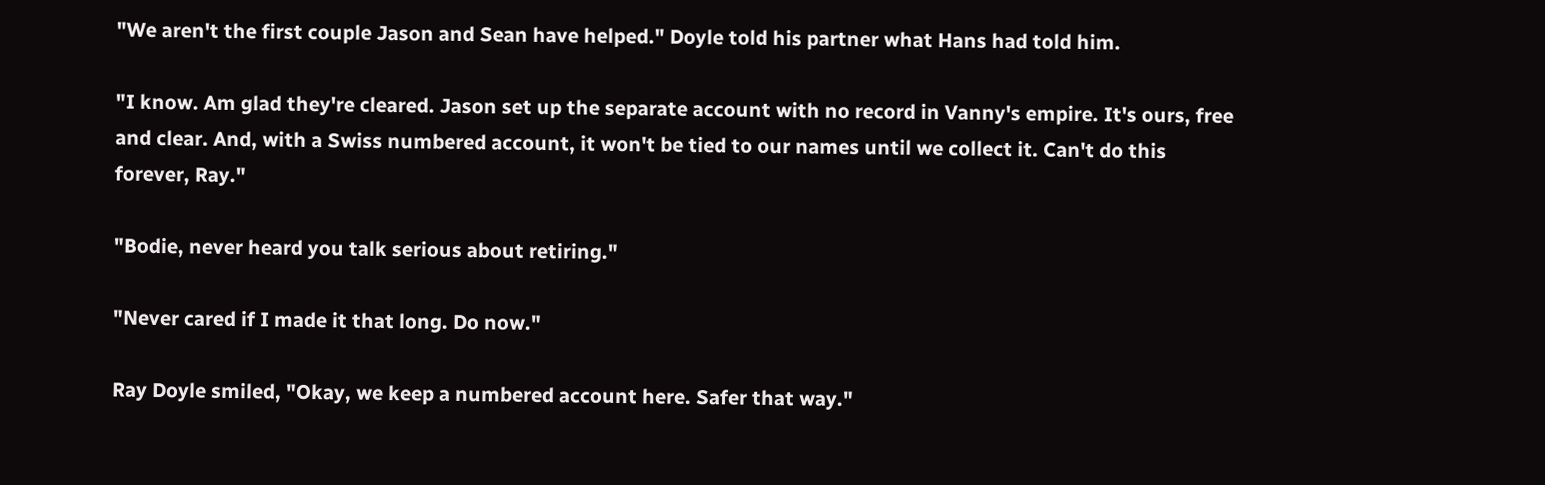"We aren't the first couple Jason and Sean have helped." Doyle told his partner what Hans had told him.

"I know. Am glad they're cleared. Jason set up the separate account with no record in Vanny's empire. It's ours, free and clear. And, with a Swiss numbered account, it won't be tied to our names until we collect it. Can't do this forever, Ray."

"Bodie, never heard you talk serious about retiring."

"Never cared if I made it that long. Do now."

Ray Doyle smiled, "Okay, we keep a numbered account here. Safer that way."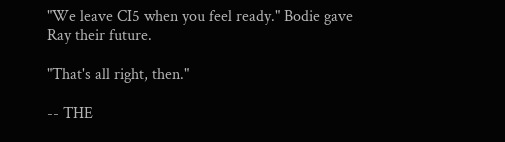"We leave CI5 when you feel ready." Bodie gave Ray their future.

"That's all right, then."

-- THE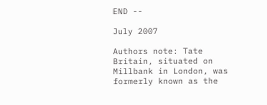END --

July 2007

Authors note: Tate Britain, situated on Millbank in London, was formerly known as the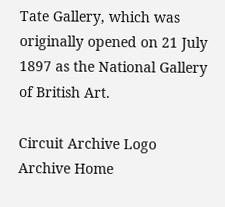Tate Gallery, which was originally opened on 21 July 1897 as the National Gallery of British Art.

Circuit Archive Logo Archive Home